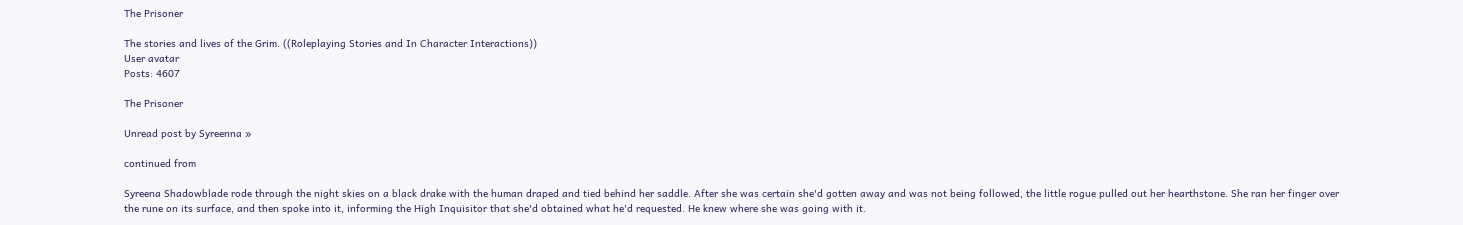The Prisoner

The stories and lives of the Grim. ((Roleplaying Stories and In Character Interactions))
User avatar
Posts: 4607

The Prisoner

Unread post by Syreenna »

continued from

Syreena Shadowblade rode through the night skies on a black drake with the human draped and tied behind her saddle. After she was certain she'd gotten away and was not being followed, the little rogue pulled out her hearthstone. She ran her finger over the rune on its surface, and then spoke into it, informing the High Inquisitor that she'd obtained what he'd requested. He knew where she was going with it.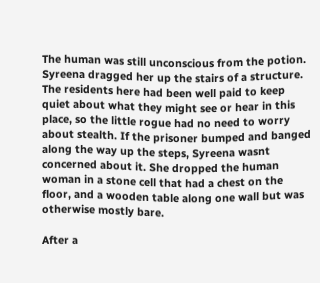The human was still unconscious from the potion. Syreena dragged her up the stairs of a structure. The residents here had been well paid to keep quiet about what they might see or hear in this place, so the little rogue had no need to worry about stealth. If the prisoner bumped and banged along the way up the steps, Syreena wasnt concerned about it. She dropped the human woman in a stone cell that had a chest on the floor, and a wooden table along one wall but was otherwise mostly bare.

After a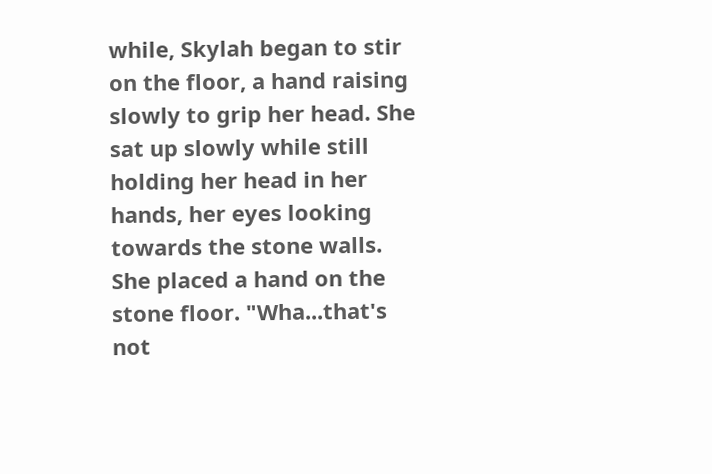while, Skylah began to stir on the floor, a hand raising slowly to grip her head. She sat up slowly while still holding her head in her hands, her eyes looking towards the stone walls. She placed a hand on the stone floor. "Wha...that's not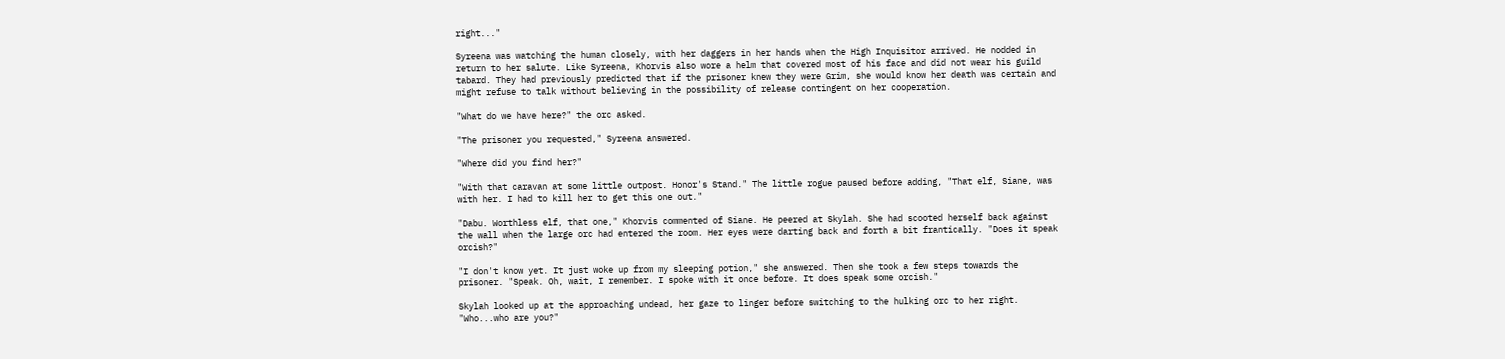right..."

Syreena was watching the human closely, with her daggers in her hands when the High Inquisitor arrived. He nodded in return to her salute. Like Syreena, Khorvis also wore a helm that covered most of his face and did not wear his guild tabard. They had previously predicted that if the prisoner knew they were Grim, she would know her death was certain and might refuse to talk without believing in the possibility of release contingent on her cooperation.

"What do we have here?" the orc asked.

"The prisoner you requested," Syreena answered.

"Where did you find her?"

"With that caravan at some little outpost. Honor's Stand." The little rogue paused before adding, "That elf, Siane, was with her. I had to kill her to get this one out."

"Dabu. Worthless elf, that one," Khorvis commented of Siane. He peered at Skylah. She had scooted herself back against the wall when the large orc had entered the room. Her eyes were darting back and forth a bit frantically. "Does it speak orcish?"

"I don't know yet. It just woke up from my sleeping potion," she answered. Then she took a few steps towards the prisoner. "Speak. Oh, wait, I remember. I spoke with it once before. It does speak some orcish."

Skylah looked up at the approaching undead, her gaze to linger before switching to the hulking orc to her right. "Who...who are you?"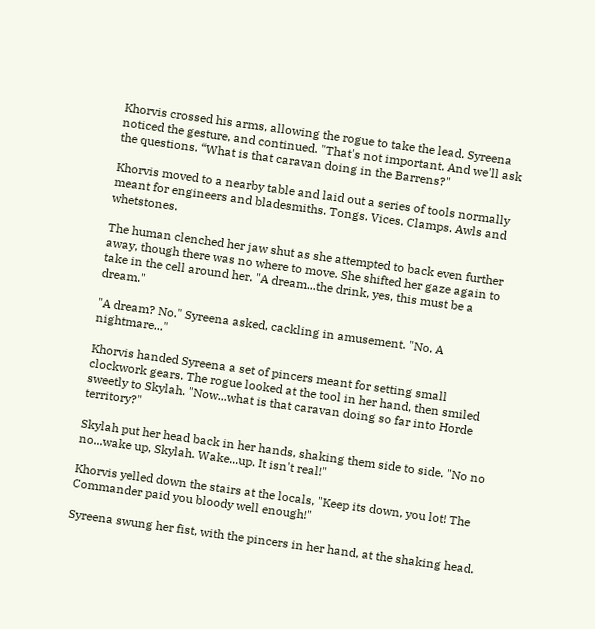Khorvis crossed his arms, allowing the rogue to take the lead. Syreena noticed the gesture, and continued. "That's not important. And we'll ask the questions. “What is that caravan doing in the Barrens?"

Khorvis moved to a nearby table and laid out a series of tools normally meant for engineers and bladesmiths. Tongs. Vices. Clamps. Awls and whetstones.

The human clenched her jaw shut as she attempted to back even further away, though there was no where to move. She shifted her gaze again to take in the cell around her. "A dream...the drink, yes, this must be a dream."

"A dream? No." Syreena asked, cackling in amusement. "No. A nightmare..."

Khorvis handed Syreena a set of pincers meant for setting small clockwork gears. The rogue looked at the tool in her hand, then smiled sweetly to Skylah. "Now...what is that caravan doing so far into Horde territory?"

Skylah put her head back in her hands, shaking them side to side. "No no no...wake up, Skylah. Wake...up. It isn't real!"

Khorvis yelled down the stairs at the locals, "Keep its down, you lot! The Commander paid you bloody well enough!"

Syreena swung her fist, with the pincers in her hand, at the shaking head.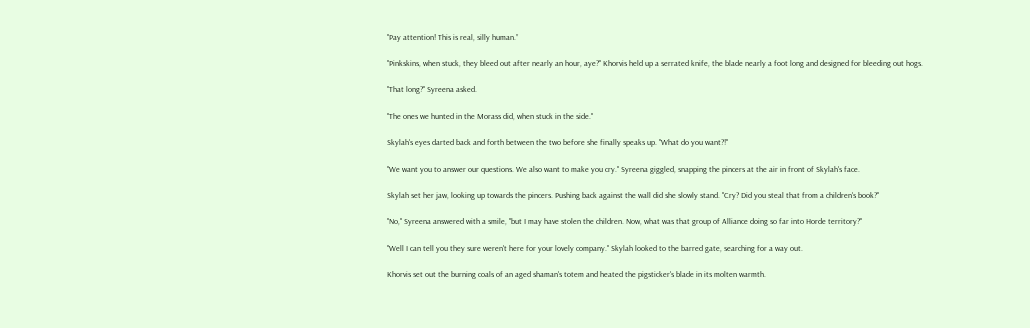"Pay attention! This is real, silly human.”

"Pinkskins, when stuck, they bleed out after nearly an hour, aye?" Khorvis held up a serrated knife, the blade nearly a foot long and designed for bleeding out hogs.

"That long?" Syreena asked.

"The ones we hunted in the Morass did, when stuck in the side."

Skylah's eyes darted back and forth between the two before she finally speaks up. "What do you want?!"

"We want you to answer our questions. We also want to make you cry." Syreena giggled, snapping the pincers at the air in front of Skylah's face.

Skylah set her jaw, looking up towards the pincers. Pushing back against the wall did she slowly stand. "Cry? Did you steal that from a children's book?"

"No," Syreena answered with a smile, "but I may have stolen the children. Now, what was that group of Alliance doing so far into Horde territory?"

"Well I can tell you they sure weren't here for your lovely company." Skylah looked to the barred gate, searching for a way out.

Khorvis set out the burning coals of an aged shaman's totem and heated the pigsticker's blade in its molten warmth.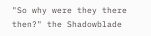"So why were they there then?" the Shadowblade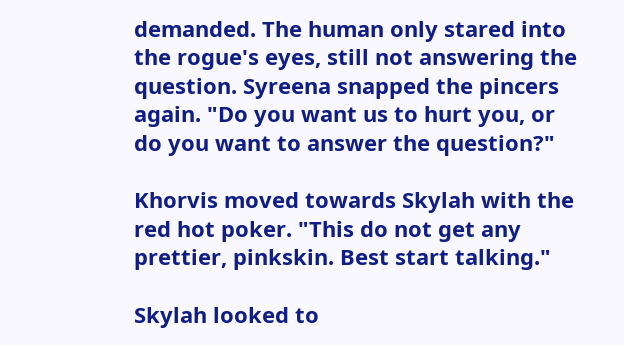demanded. The human only stared into the rogue's eyes, still not answering the question. Syreena snapped the pincers again. "Do you want us to hurt you, or do you want to answer the question?"

Khorvis moved towards Skylah with the red hot poker. "This do not get any prettier, pinkskin. Best start talking."

Skylah looked to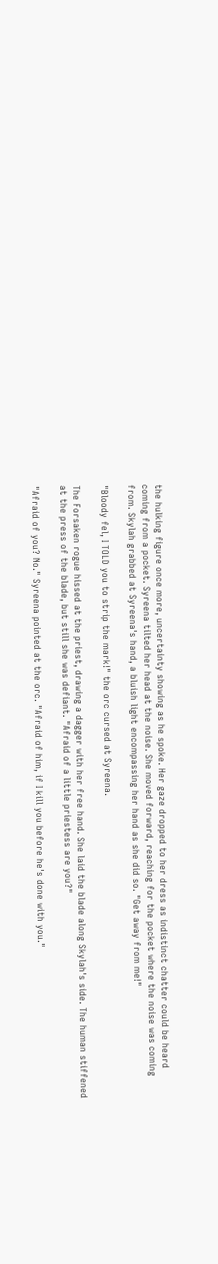the hulking figure once more, uncertainty showing as he spoke. Her gaze dropped to her dress as indistinct chatter could be heard coming from a pocket. Syreena tilted her head at the noise. She moved forward, reaching for the pocket where the noise was coming from. Skylah grabbed at Syreena's hand, a bluish light encompassing her hand as she did so. "Get away from me!"

"Bloody fel, I TOLD you to strip the mark!" the orc cursed at Syreena.

The Forsaken rogue hissed at the priest, drawing a dagger with her free hand. She laid the blade along Skylah's side. The human stiffened at the press of the blade, but still she was defiant. "Afraid of a little priestess are you?"

"Afraid of you? No." Syreena pointed at the orc. "Afraid of him, if I kill you before he's done with you."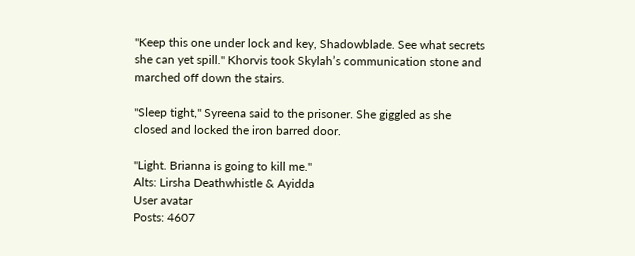"Keep this one under lock and key, Shadowblade. See what secrets she can yet spill." Khorvis took Skylah’s communication stone and marched off down the stairs.

"Sleep tight," Syreena said to the prisoner. She giggled as she closed and locked the iron barred door.

"Light. Brianna is going to kill me."
Alts: Lirsha Deathwhistle & Ayidda
User avatar
Posts: 4607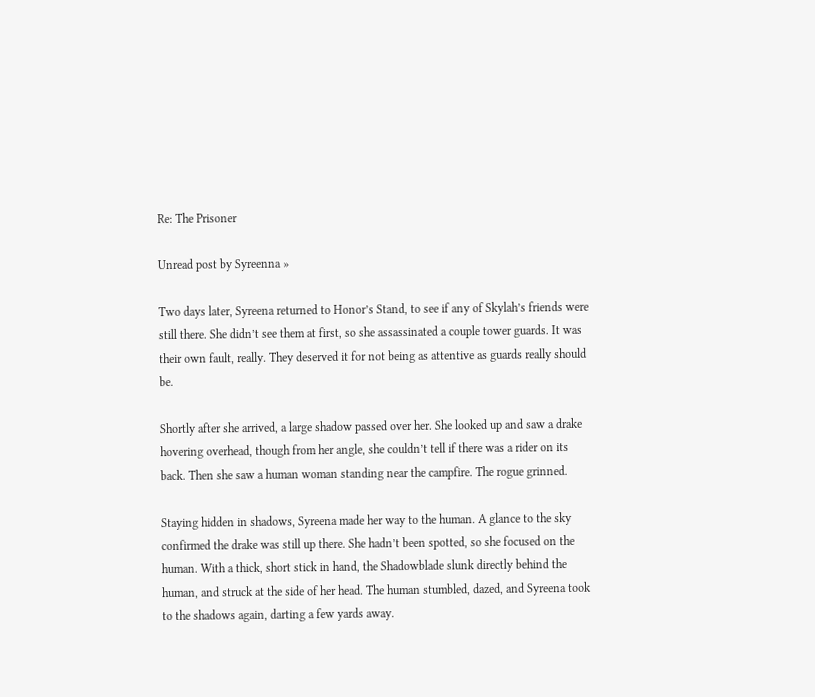Re: The Prisoner

Unread post by Syreenna »

Two days later, Syreena returned to Honor’s Stand, to see if any of Skylah’s friends were still there. She didn’t see them at first, so she assassinated a couple tower guards. It was their own fault, really. They deserved it for not being as attentive as guards really should be.

Shortly after she arrived, a large shadow passed over her. She looked up and saw a drake hovering overhead, though from her angle, she couldn’t tell if there was a rider on its back. Then she saw a human woman standing near the campfire. The rogue grinned.

Staying hidden in shadows, Syreena made her way to the human. A glance to the sky confirmed the drake was still up there. She hadn’t been spotted, so she focused on the human. With a thick, short stick in hand, the Shadowblade slunk directly behind the human, and struck at the side of her head. The human stumbled, dazed, and Syreena took to the shadows again, darting a few yards away.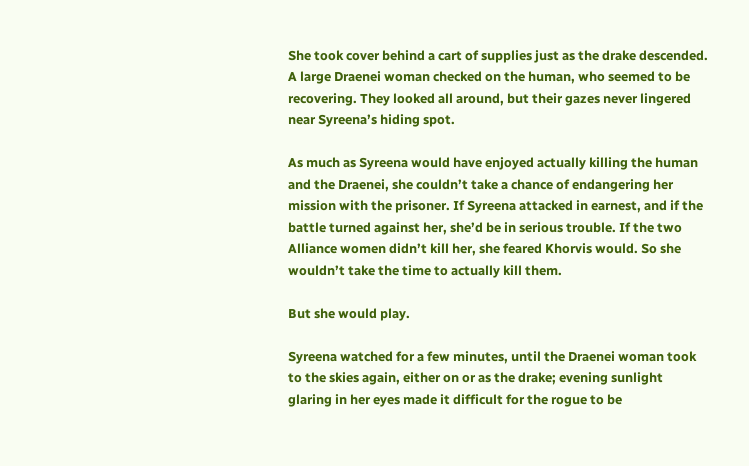She took cover behind a cart of supplies just as the drake descended. A large Draenei woman checked on the human, who seemed to be recovering. They looked all around, but their gazes never lingered near Syreena’s hiding spot.

As much as Syreena would have enjoyed actually killing the human and the Draenei, she couldn’t take a chance of endangering her mission with the prisoner. If Syreena attacked in earnest, and if the battle turned against her, she’d be in serious trouble. If the two Alliance women didn’t kill her, she feared Khorvis would. So she wouldn’t take the time to actually kill them.

But she would play.

Syreena watched for a few minutes, until the Draenei woman took to the skies again, either on or as the drake; evening sunlight glaring in her eyes made it difficult for the rogue to be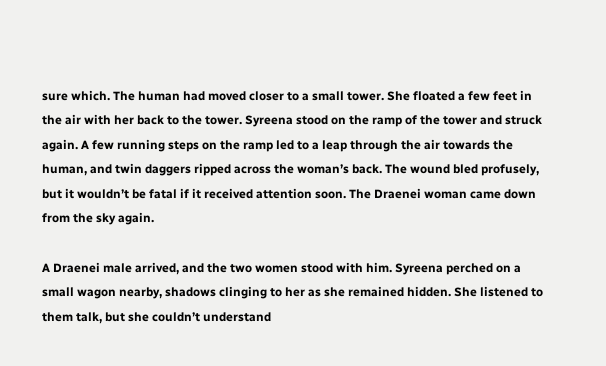sure which. The human had moved closer to a small tower. She floated a few feet in the air with her back to the tower. Syreena stood on the ramp of the tower and struck again. A few running steps on the ramp led to a leap through the air towards the human, and twin daggers ripped across the woman’s back. The wound bled profusely, but it wouldn’t be fatal if it received attention soon. The Draenei woman came down from the sky again.

A Draenei male arrived, and the two women stood with him. Syreena perched on a small wagon nearby, shadows clinging to her as she remained hidden. She listened to them talk, but she couldn’t understand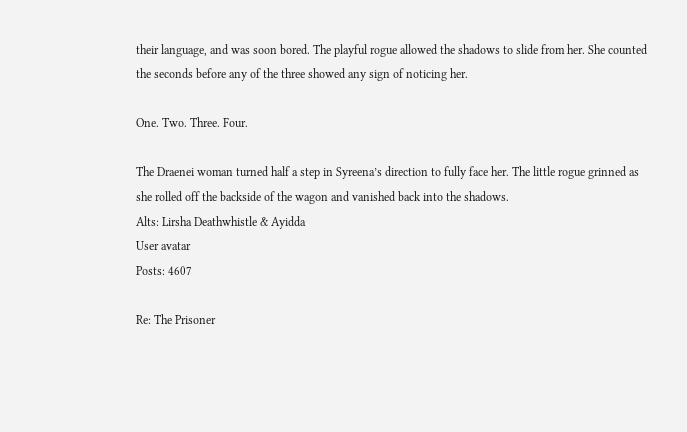their language, and was soon bored. The playful rogue allowed the shadows to slide from her. She counted the seconds before any of the three showed any sign of noticing her.

One. Two. Three. Four.

The Draenei woman turned half a step in Syreena’s direction to fully face her. The little rogue grinned as she rolled off the backside of the wagon and vanished back into the shadows.
Alts: Lirsha Deathwhistle & Ayidda
User avatar
Posts: 4607

Re: The Prisoner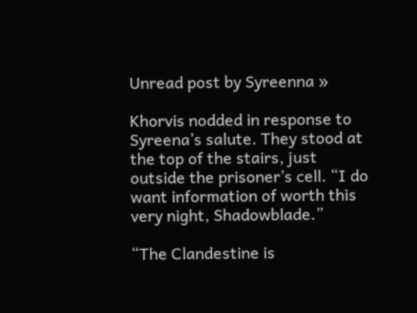Unread post by Syreenna »

Khorvis nodded in response to Syreena’s salute. They stood at the top of the stairs, just outside the prisoner’s cell. “I do want information of worth this very night, Shadowblade.”

“The Clandestine is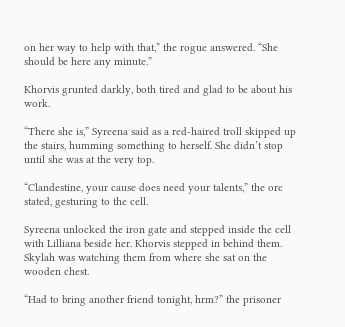on her way to help with that,” the rogue answered. “She should be here any minute.”

Khorvis grunted darkly, both tired and glad to be about his work.

“There she is,” Syreena said as a red-haired troll skipped up the stairs, humming something to herself. She didn’t stop until she was at the very top.

“Clandestine, your cause does need your talents,” the orc stated, gesturing to the cell.

Syreena unlocked the iron gate and stepped inside the cell with Lilliana beside her. Khorvis stepped in behind them. Skylah was watching them from where she sat on the wooden chest.

“Had to bring another friend tonight, hrm?” the prisoner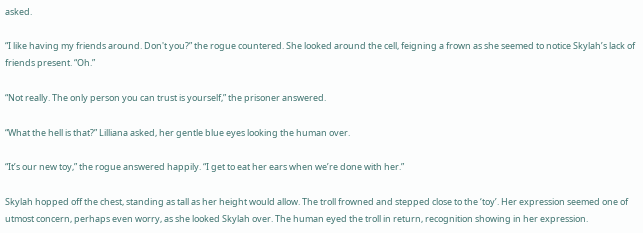asked.

“I like having my friends around. Don't you?” the rogue countered. She looked around the cell, feigning a frown as she seemed to notice Skylah’s lack of friends present. “Oh.”

“Not really. The only person you can trust is yourself,” the prisoner answered.

“What the hell is that?” Lilliana asked, her gentle blue eyes looking the human over.

“It’s our new toy,” the rogue answered happily. “I get to eat her ears when we’re done with her.”

Skylah hopped off the chest, standing as tall as her height would allow. The troll frowned and stepped close to the ‘toy’. Her expression seemed one of utmost concern, perhaps even worry, as she looked Skylah over. The human eyed the troll in return, recognition showing in her expression.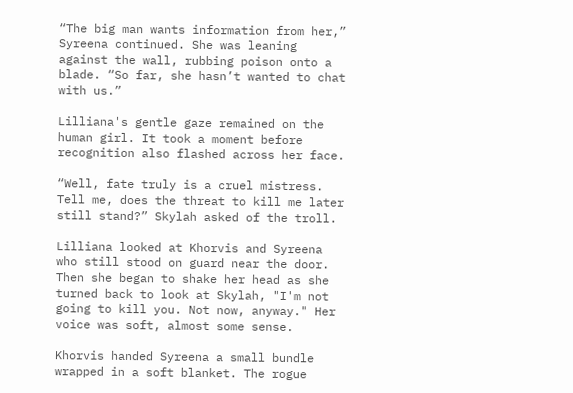“The big man wants information from her,” Syreena continued. She was leaning against the wall, rubbing poison onto a blade. “So far, she hasn’t wanted to chat with us.”

Lilliana's gentle gaze remained on the human girl. It took a moment before recognition also flashed across her face.

“Well, fate truly is a cruel mistress. Tell me, does the threat to kill me later still stand?” Skylah asked of the troll.

Lilliana looked at Khorvis and Syreena who still stood on guard near the door. Then she began to shake her head as she turned back to look at Skylah, "I'm not going to kill you. Not now, anyway." Her voice was soft, almost some sense.

Khorvis handed Syreena a small bundle wrapped in a soft blanket. The rogue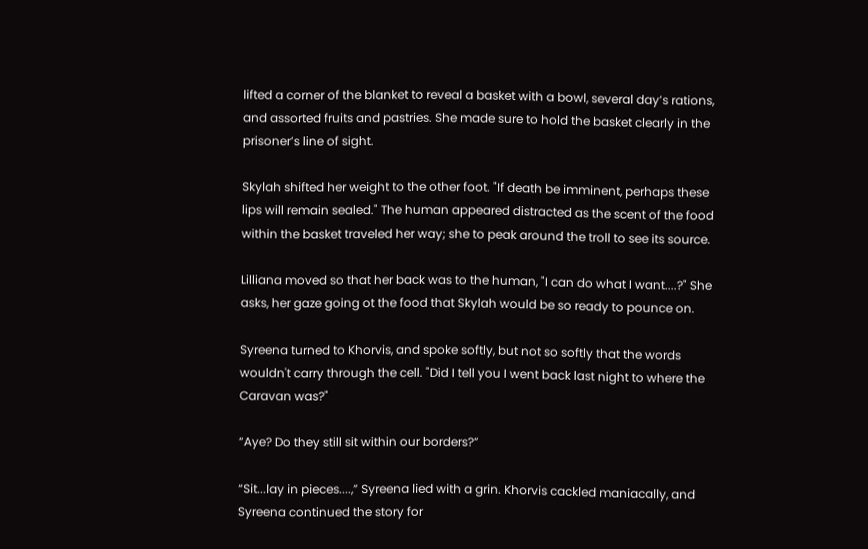lifted a corner of the blanket to reveal a basket with a bowl, several day’s rations, and assorted fruits and pastries. She made sure to hold the basket clearly in the prisoner’s line of sight.

Skylah shifted her weight to the other foot. "If death be imminent, perhaps these lips will remain sealed." The human appeared distracted as the scent of the food within the basket traveled her way; she to peak around the troll to see its source.

Lilliana moved so that her back was to the human, "I can do what I want....?" She asks, her gaze going ot the food that Skylah would be so ready to pounce on.

Syreena turned to Khorvis, and spoke softly, but not so softly that the words wouldn't carry through the cell. "Did I tell you I went back last night to where the Caravan was?"

“Aye? Do they still sit within our borders?”

“Sit...lay in pieces....,” Syreena lied with a grin. Khorvis cackled maniacally, and Syreena continued the story for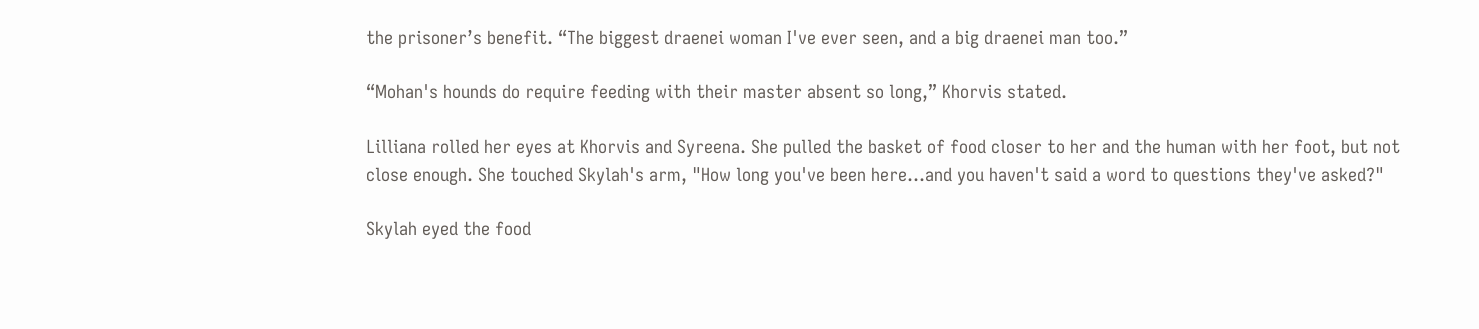the prisoner’s benefit. “The biggest draenei woman I've ever seen, and a big draenei man too.”

“Mohan's hounds do require feeding with their master absent so long,” Khorvis stated.

Lilliana rolled her eyes at Khorvis and Syreena. She pulled the basket of food closer to her and the human with her foot, but not close enough. She touched Skylah's arm, "How long you've been here...and you haven't said a word to questions they've asked?"

Skylah eyed the food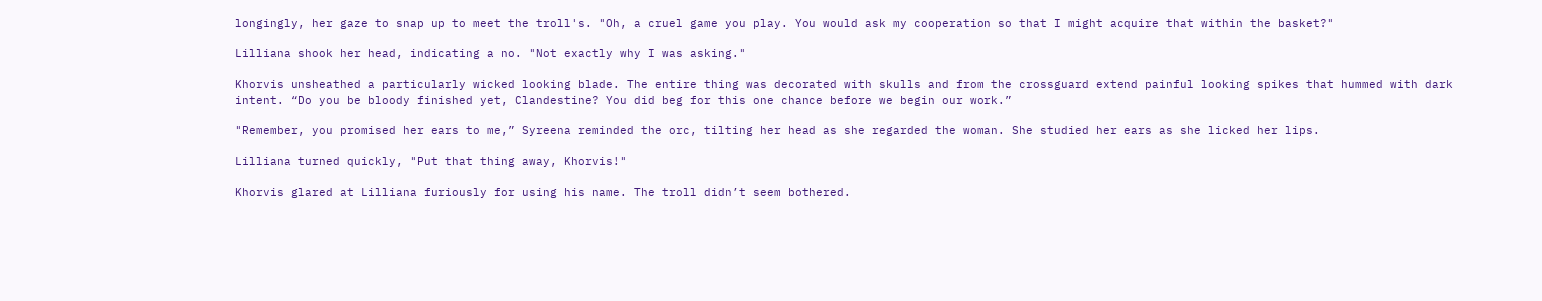longingly, her gaze to snap up to meet the troll's. "Oh, a cruel game you play. You would ask my cooperation so that I might acquire that within the basket?"

Lilliana shook her head, indicating a no. "Not exactly why I was asking."

Khorvis unsheathed a particularly wicked looking blade. The entire thing was decorated with skulls and from the crossguard extend painful looking spikes that hummed with dark intent. “Do you be bloody finished yet, Clandestine? You did beg for this one chance before we begin our work.”

"Remember, you promised her ears to me,” Syreena reminded the orc, tilting her head as she regarded the woman. She studied her ears as she licked her lips.

Lilliana turned quickly, "Put that thing away, Khorvis!"

Khorvis glared at Lilliana furiously for using his name. The troll didn’t seem bothered.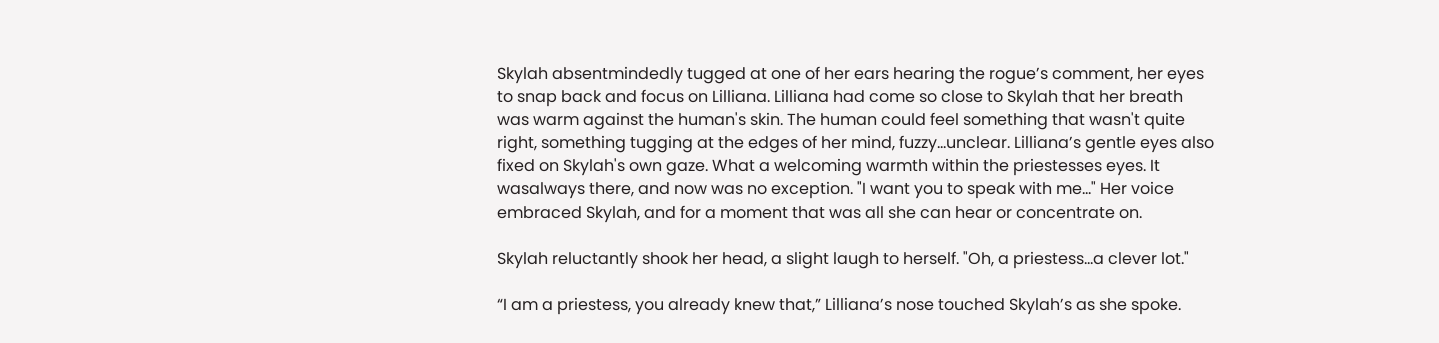Skylah absentmindedly tugged at one of her ears hearing the rogue’s comment, her eyes to snap back and focus on Lilliana. Lilliana had come so close to Skylah that her breath was warm against the human's skin. The human could feel something that wasn't quite right, something tugging at the edges of her mind, fuzzy...unclear. Lilliana’s gentle eyes also fixed on Skylah's own gaze. What a welcoming warmth within the priestesses eyes. It wasalways there, and now was no exception. "I want you to speak with me..." Her voice embraced Skylah, and for a moment that was all she can hear or concentrate on.

Skylah reluctantly shook her head, a slight laugh to herself. "Oh, a priestess...a clever lot."

“I am a priestess, you already knew that,” Lilliana’s nose touched Skylah’s as she spoke.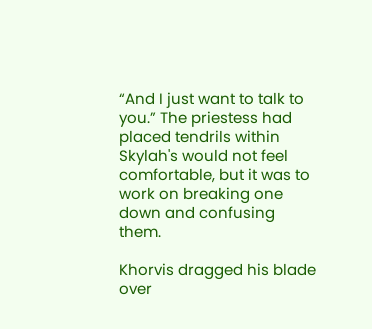“And I just want to talk to you.” The priestess had placed tendrils within Skylah's would not feel comfortable, but it was to work on breaking one down and confusing them.

Khorvis dragged his blade over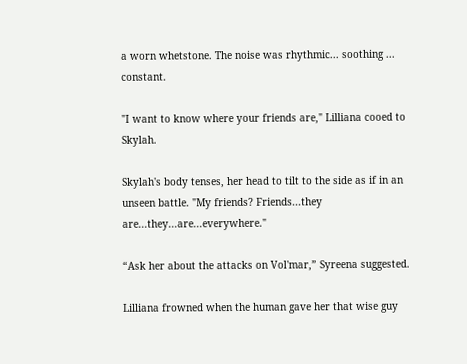a worn whetstone. The noise was rhythmic... soothing ... constant.

"I want to know where your friends are," Lilliana cooed to Skylah.

Skylah's body tenses, her head to tilt to the side as if in an unseen battle. "My friends? Friends...they are...they...are...everywhere."

“Ask her about the attacks on Vol'mar,” Syreena suggested.

Lilliana frowned when the human gave her that wise guy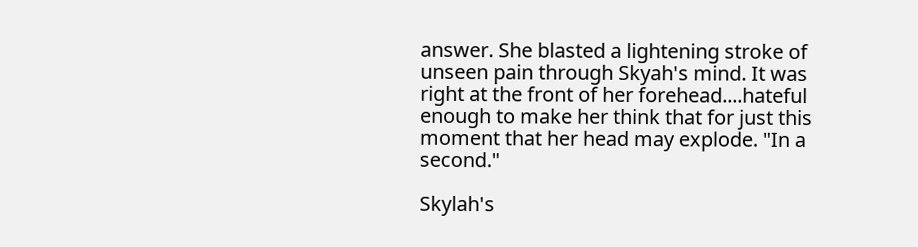answer. She blasted a lightening stroke of unseen pain through Skyah's mind. It was right at the front of her forehead....hateful enough to make her think that for just this moment that her head may explode. "In a second."

Skylah's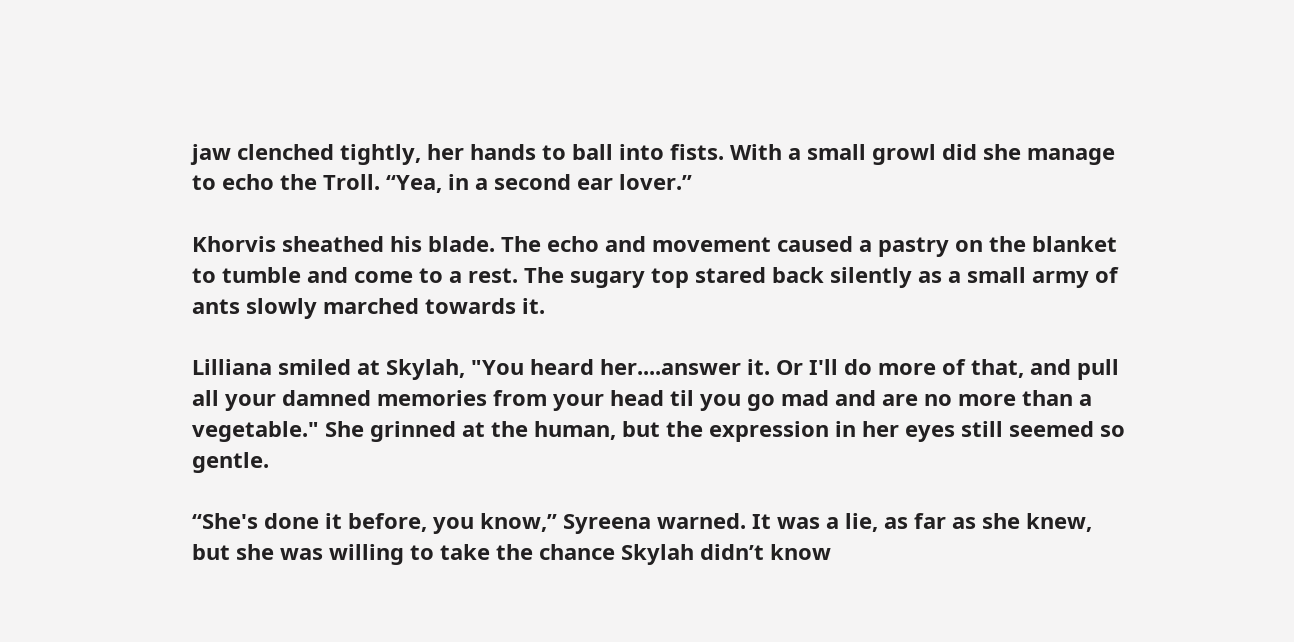jaw clenched tightly, her hands to ball into fists. With a small growl did she manage to echo the Troll. “Yea, in a second ear lover.”

Khorvis sheathed his blade. The echo and movement caused a pastry on the blanket to tumble and come to a rest. The sugary top stared back silently as a small army of ants slowly marched towards it.

Lilliana smiled at Skylah, "You heard her....answer it. Or I'll do more of that, and pull all your damned memories from your head til you go mad and are no more than a vegetable." She grinned at the human, but the expression in her eyes still seemed so gentle.

“She's done it before, you know,” Syreena warned. It was a lie, as far as she knew, but she was willing to take the chance Skylah didn’t know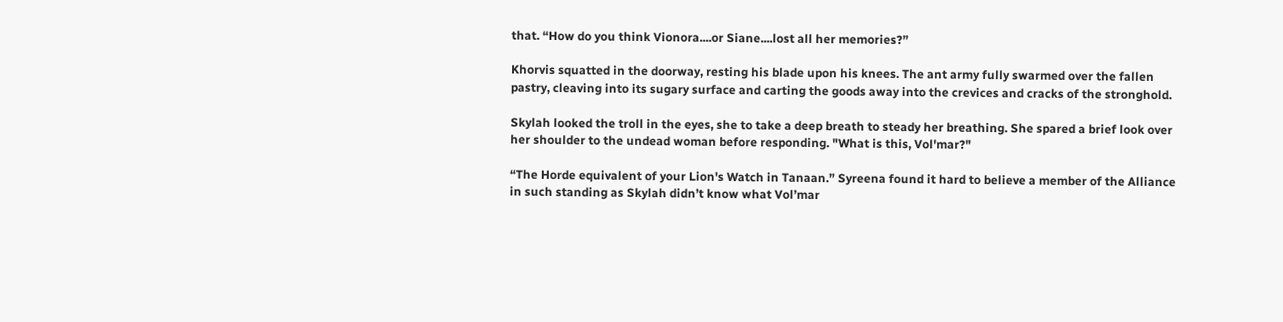that. “How do you think Vionora....or Siane....lost all her memories?”

Khorvis squatted in the doorway, resting his blade upon his knees. The ant army fully swarmed over the fallen pastry, cleaving into its sugary surface and carting the goods away into the crevices and cracks of the stronghold.

Skylah looked the troll in the eyes, she to take a deep breath to steady her breathing. She spared a brief look over her shoulder to the undead woman before responding. "What is this, Vol'mar?"

“The Horde equivalent of your Lion's Watch in Tanaan.” Syreena found it hard to believe a member of the Alliance in such standing as Skylah didn’t know what Vol’mar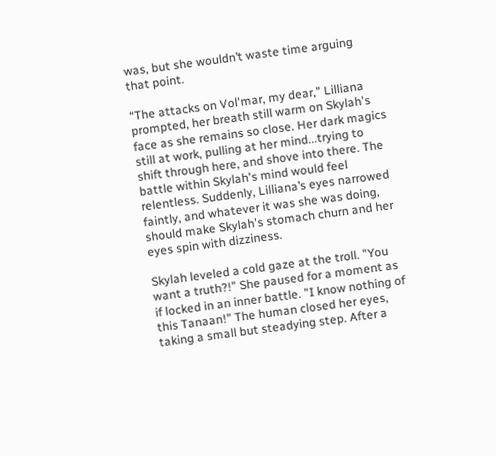was, but she wouldn’t waste time arguing that point.

“The attacks on Vol'mar, my dear,” Lilliana prompted, her breath still warm on Skylah's face as she remains so close. Her dark magics still at work, pulling at her mind...trying to shift through here, and shove into there. The battle within Skylah's mind would feel relentless. Suddenly, Lilliana’s eyes narrowed faintly, and whatever it was she was doing, should make Skylah's stomach churn and her eyes spin with dizziness.

Skylah leveled a cold gaze at the troll. "You want a truth?!” She paused for a moment as if locked in an inner battle. "I know nothing of this Tanaan!" The human closed her eyes, taking a small but steadying step. After a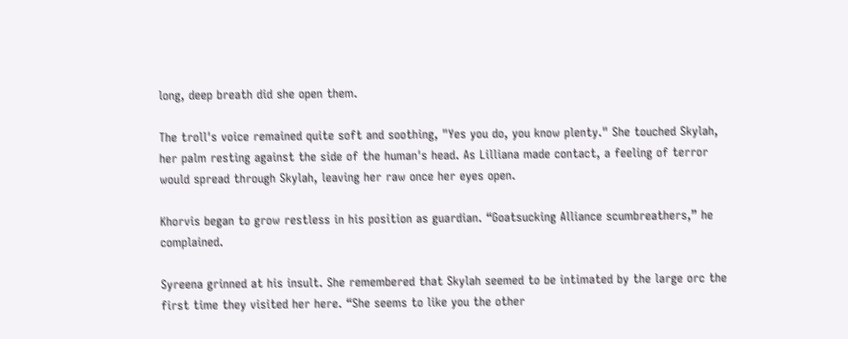long, deep breath did she open them.

The troll's voice remained quite soft and soothing, "Yes you do, you know plenty." She touched Skylah, her palm resting against the side of the human's head. As Lilliana made contact, a feeling of terror would spread through Skylah, leaving her raw once her eyes open.

Khorvis began to grow restless in his position as guardian. “Goatsucking Alliance scumbreathers,” he complained.

Syreena grinned at his insult. She remembered that Skylah seemed to be intimated by the large orc the first time they visited her here. “She seems to like you the other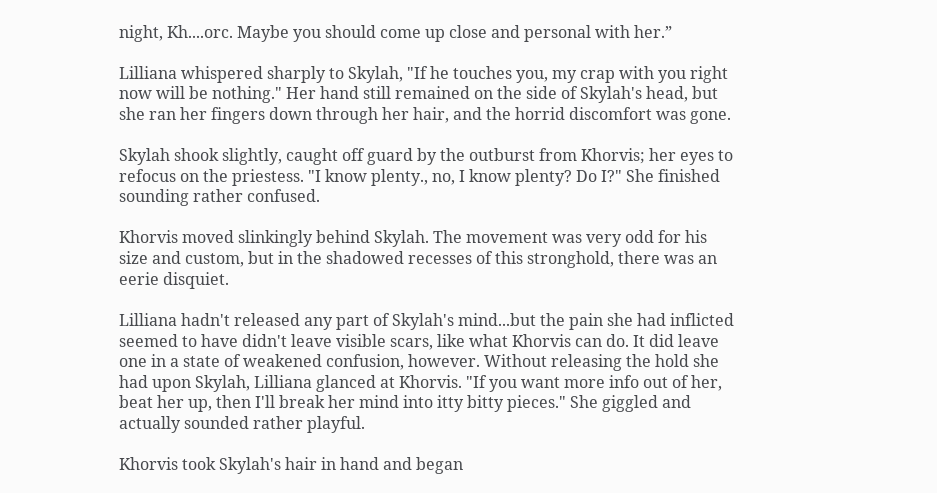night, Kh....orc. Maybe you should come up close and personal with her.”

Lilliana whispered sharply to Skylah, "If he touches you, my crap with you right now will be nothing." Her hand still remained on the side of Skylah's head, but she ran her fingers down through her hair, and the horrid discomfort was gone.

Skylah shook slightly, caught off guard by the outburst from Khorvis; her eyes to refocus on the priestess. "I know plenty., no, I know plenty? Do I?" She finished sounding rather confused.

Khorvis moved slinkingly behind Skylah. The movement was very odd for his size and custom, but in the shadowed recesses of this stronghold, there was an eerie disquiet.

Lilliana hadn't released any part of Skylah's mind...but the pain she had inflicted seemed to have didn't leave visible scars, like what Khorvis can do. It did leave one in a state of weakened confusion, however. Without releasing the hold she had upon Skylah, Lilliana glanced at Khorvis. "If you want more info out of her, beat her up, then I'll break her mind into itty bitty pieces." She giggled and actually sounded rather playful.

Khorvis took Skylah's hair in hand and began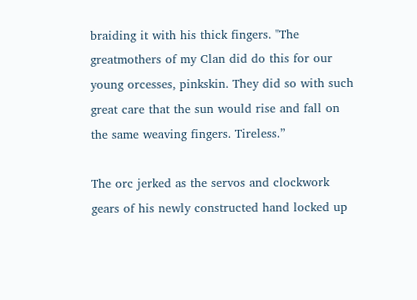braiding it with his thick fingers. "The greatmothers of my Clan did do this for our young orcesses, pinkskin. They did so with such great care that the sun would rise and fall on the same weaving fingers. Tireless.”

The orc jerked as the servos and clockwork gears of his newly constructed hand locked up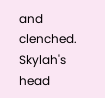and clenched. Skylah's head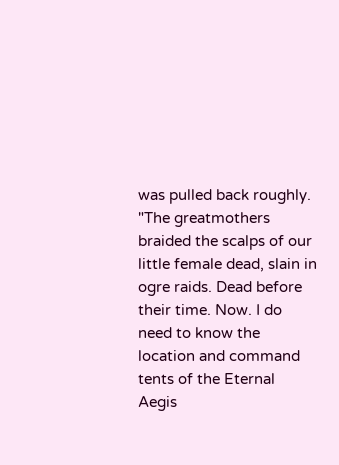was pulled back roughly. "The greatmothers braided the scalps of our little female dead, slain in ogre raids. Dead before their time. Now. I do need to know the location and command tents of the Eternal Aegis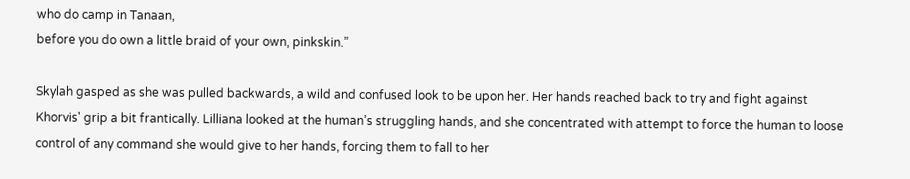who do camp in Tanaan,
before you do own a little braid of your own, pinkskin.”

Skylah gasped as she was pulled backwards, a wild and confused look to be upon her. Her hands reached back to try and fight against Khorvis' grip a bit frantically. Lilliana looked at the human’s struggling hands, and she concentrated with attempt to force the human to loose control of any command she would give to her hands, forcing them to fall to her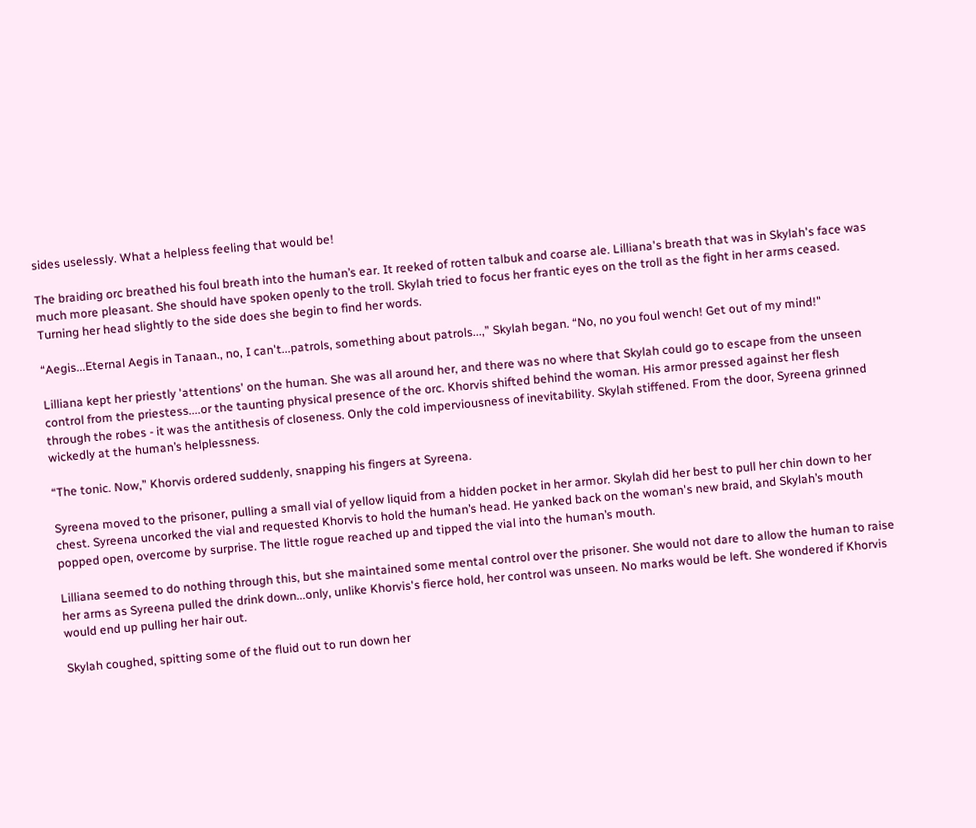sides uselessly. What a helpless feeling that would be!

The braiding orc breathed his foul breath into the human’s ear. It reeked of rotten talbuk and coarse ale. Lilliana's breath that was in Skylah's face was much more pleasant. She should have spoken openly to the troll. Skylah tried to focus her frantic eyes on the troll as the fight in her arms ceased. Turning her head slightly to the side does she begin to find her words.

“Aegis...Eternal Aegis in Tanaan., no, I can't...patrols, something about patrols...,” Skylah began. “No, no you foul wench! Get out of my mind!"

Lilliana kept her priestly 'attentions' on the human. She was all around her, and there was no where that Skylah could go to escape from the unseen control from the priestess....or the taunting physical presence of the orc. Khorvis shifted behind the woman. His armor pressed against her flesh through the robes - it was the antithesis of closeness. Only the cold imperviousness of inevitability. Skylah stiffened. From the door, Syreena grinned wickedly at the human’s helplessness.

“The tonic. Now,” Khorvis ordered suddenly, snapping his fingers at Syreena.

Syreena moved to the prisoner, pulling a small vial of yellow liquid from a hidden pocket in her armor. Skylah did her best to pull her chin down to her chest. Syreena uncorked the vial and requested Khorvis to hold the human’s head. He yanked back on the woman's new braid, and Skylah’s mouth popped open, overcome by surprise. The little rogue reached up and tipped the vial into the human’s mouth.

Lilliana seemed to do nothing through this, but she maintained some mental control over the prisoner. She would not dare to allow the human to raise her arms as Syreena pulled the drink down...only, unlike Khorvis's fierce hold, her control was unseen. No marks would be left. She wondered if Khorvis would end up pulling her hair out.

Skylah coughed, spitting some of the fluid out to run down her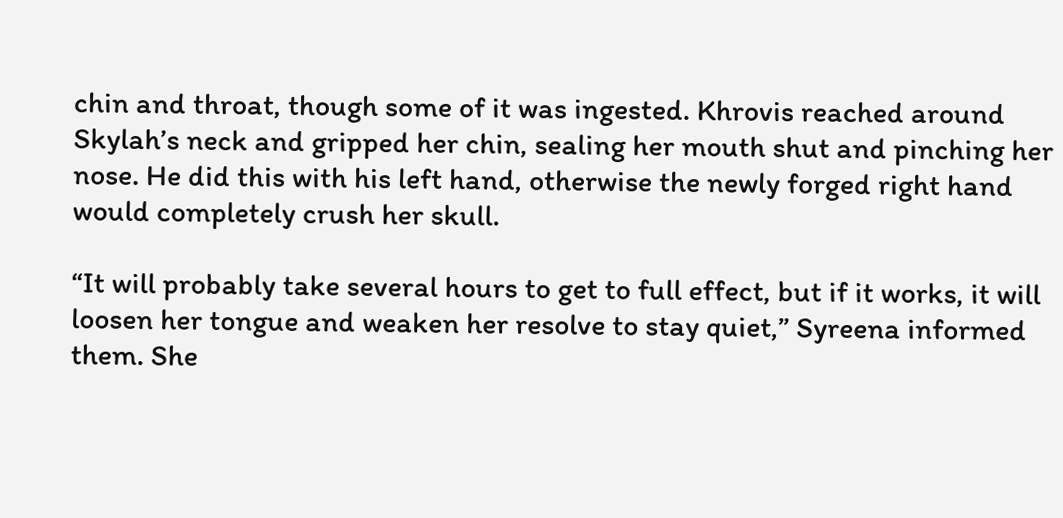chin and throat, though some of it was ingested. Khrovis reached around Skylah’s neck and gripped her chin, sealing her mouth shut and pinching her nose. He did this with his left hand, otherwise the newly forged right hand would completely crush her skull.

“It will probably take several hours to get to full effect, but if it works, it will loosen her tongue and weaken her resolve to stay quiet,” Syreena informed them. She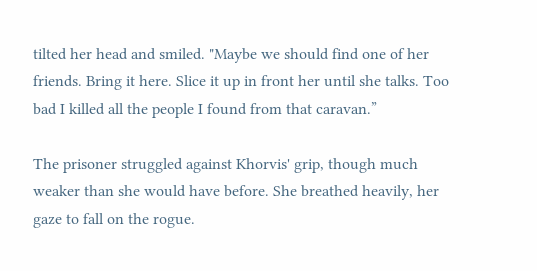tilted her head and smiled. "Maybe we should find one of her friends. Bring it here. Slice it up in front her until she talks. Too bad I killed all the people I found from that caravan.”

The prisoner struggled against Khorvis' grip, though much weaker than she would have before. She breathed heavily, her gaze to fall on the rogue.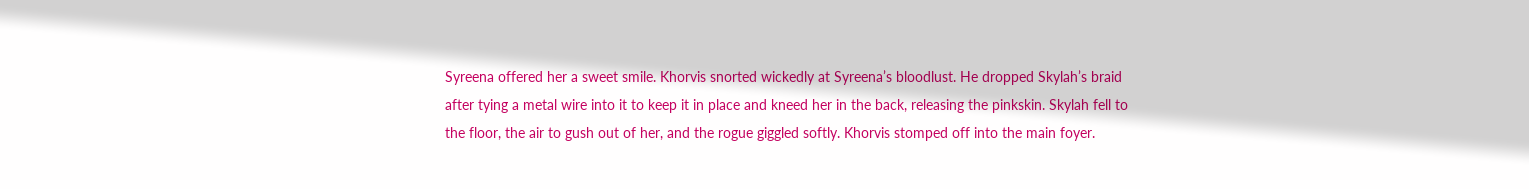Syreena offered her a sweet smile. Khorvis snorted wickedly at Syreena’s bloodlust. He dropped Skylah’s braid after tying a metal wire into it to keep it in place and kneed her in the back, releasing the pinkskin. Skylah fell to the floor, the air to gush out of her, and the rogue giggled softly. Khorvis stomped off into the main foyer.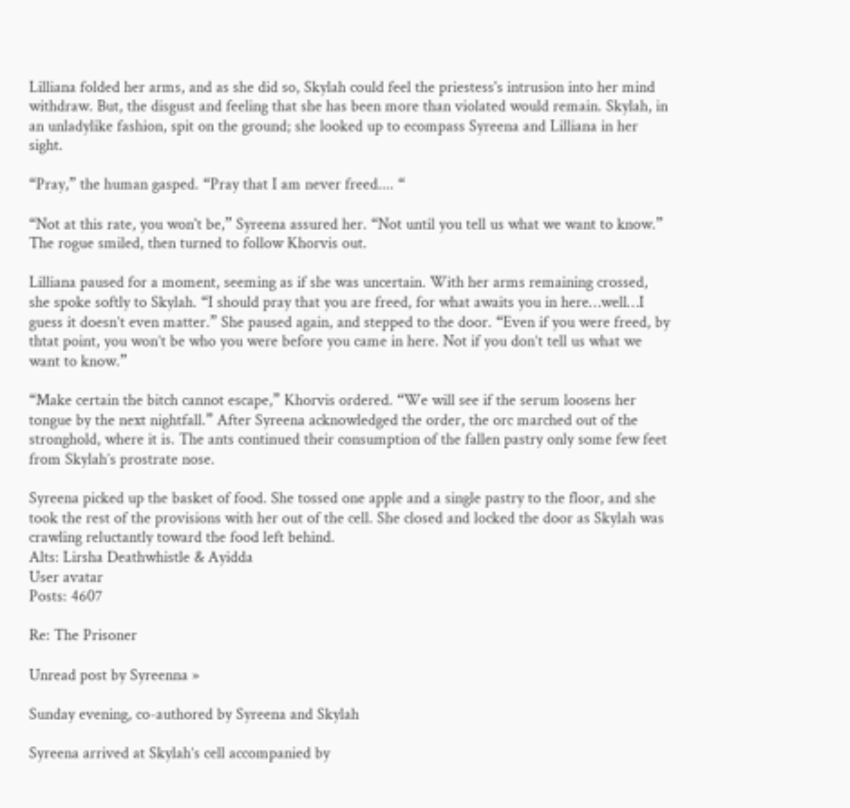Lilliana folded her arms, and as she did so, Skylah could feel the priestess's intrusion into her mind withdraw. But, the disgust and feeling that she has been more than violated would remain. Skylah, in an unladylike fashion, spit on the ground; she looked up to ecompass Syreena and Lilliana in her sight.

“Pray,” the human gasped. “Pray that I am never freed.... “

“Not at this rate, you won't be,” Syreena assured her. “Not until you tell us what we want to know.” The rogue smiled, then turned to follow Khorvis out.

Lilliana paused for a moment, seeming as if she was uncertain. With her arms remaining crossed, she spoke softly to Skylah. “I should pray that you are freed, for what awaits you in here…well…I guess it doesn’t even matter.” She paused again, and stepped to the door. “Even if you were freed, by thtat point, you won’t be who you were before you came in here. Not if you don’t tell us what we want to know.”

“Make certain the bitch cannot escape,” Khorvis ordered. “We will see if the serum loosens her tongue by the next nightfall.” After Syreena acknowledged the order, the orc marched out of the stronghold, where it is. The ants continued their consumption of the fallen pastry only some few feet from Skylah’s prostrate nose.

Syreena picked up the basket of food. She tossed one apple and a single pastry to the floor, and she took the rest of the provisions with her out of the cell. She closed and locked the door as Skylah was crawling reluctantly toward the food left behind.
Alts: Lirsha Deathwhistle & Ayidda
User avatar
Posts: 4607

Re: The Prisoner

Unread post by Syreenna »

Sunday evening, co-authored by Syreena and Skylah

Syreena arrived at Skylah’s cell accompanied by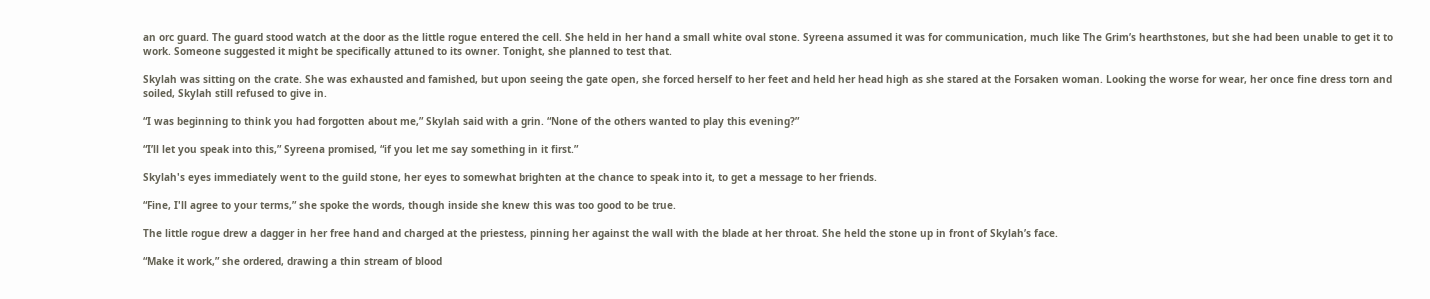an orc guard. The guard stood watch at the door as the little rogue entered the cell. She held in her hand a small white oval stone. Syreena assumed it was for communication, much like The Grim’s hearthstones, but she had been unable to get it to work. Someone suggested it might be specifically attuned to its owner. Tonight, she planned to test that.

Skylah was sitting on the crate. She was exhausted and famished, but upon seeing the gate open, she forced herself to her feet and held her head high as she stared at the Forsaken woman. Looking the worse for wear, her once fine dress torn and soiled, Skylah still refused to give in.

“I was beginning to think you had forgotten about me,” Skylah said with a grin. “None of the others wanted to play this evening?”

“I’ll let you speak into this,” Syreena promised, “if you let me say something in it first.”

Skylah's eyes immediately went to the guild stone, her eyes to somewhat brighten at the chance to speak into it, to get a message to her friends.

“Fine, I'll agree to your terms,” she spoke the words, though inside she knew this was too good to be true.

The little rogue drew a dagger in her free hand and charged at the priestess, pinning her against the wall with the blade at her throat. She held the stone up in front of Skylah’s face.

“Make it work,” she ordered, drawing a thin stream of blood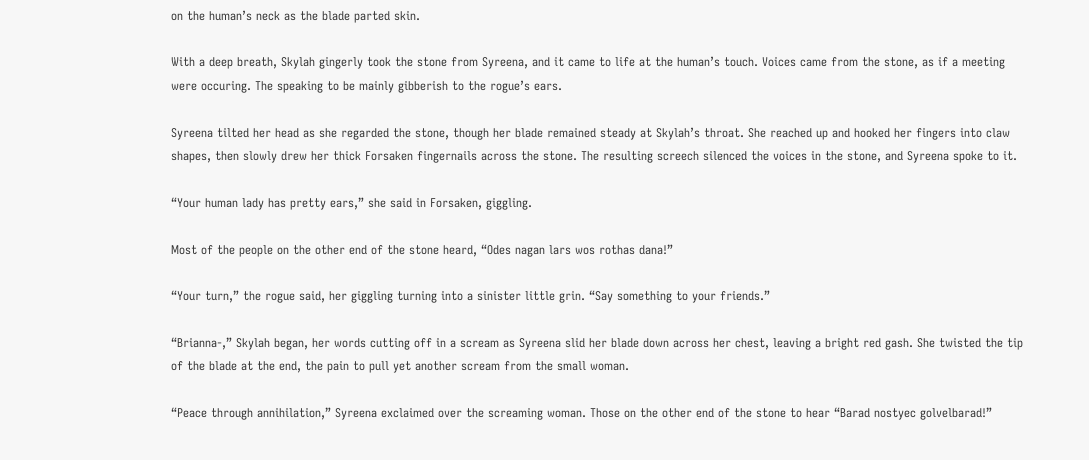on the human’s neck as the blade parted skin.

With a deep breath, Skylah gingerly took the stone from Syreena, and it came to life at the human’s touch. Voices came from the stone, as if a meeting were occuring. The speaking to be mainly gibberish to the rogue’s ears.

Syreena tilted her head as she regarded the stone, though her blade remained steady at Skylah’s throat. She reached up and hooked her fingers into claw shapes, then slowly drew her thick Forsaken fingernails across the stone. The resulting screech silenced the voices in the stone, and Syreena spoke to it.

“Your human lady has pretty ears,” she said in Forsaken, giggling.

Most of the people on the other end of the stone heard, “Odes nagan lars wos rothas dana!”

“Your turn,” the rogue said, her giggling turning into a sinister little grin. “Say something to your friends.”

“Brianna-,” Skylah began, her words cutting off in a scream as Syreena slid her blade down across her chest, leaving a bright red gash. She twisted the tip of the blade at the end, the pain to pull yet another scream from the small woman.

“Peace through annihilation,” Syreena exclaimed over the screaming woman. Those on the other end of the stone to hear “Barad nostyec golvelbarad!”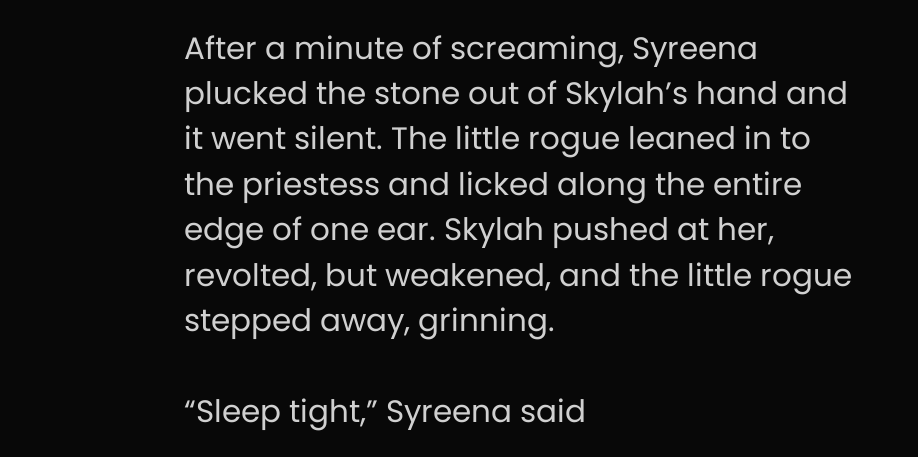After a minute of screaming, Syreena plucked the stone out of Skylah’s hand and it went silent. The little rogue leaned in to the priestess and licked along the entire edge of one ear. Skylah pushed at her, revolted, but weakened, and the little rogue stepped away, grinning.

“Sleep tight,” Syreena said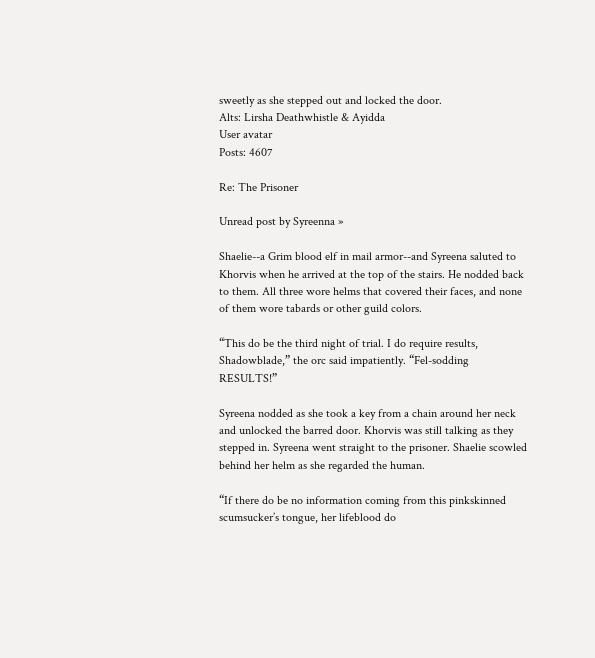sweetly as she stepped out and locked the door.
Alts: Lirsha Deathwhistle & Ayidda
User avatar
Posts: 4607

Re: The Prisoner

Unread post by Syreenna »

Shaelie--a Grim blood elf in mail armor--and Syreena saluted to Khorvis when he arrived at the top of the stairs. He nodded back to them. All three wore helms that covered their faces, and none of them wore tabards or other guild colors.

“This do be the third night of trial. I do require results, Shadowblade,” the orc said impatiently. “Fel-sodding RESULTS!”

Syreena nodded as she took a key from a chain around her neck and unlocked the barred door. Khorvis was still talking as they stepped in. Syreena went straight to the prisoner. Shaelie scowled behind her helm as she regarded the human.

“If there do be no information coming from this pinkskinned scumsucker’s tongue, her lifeblood do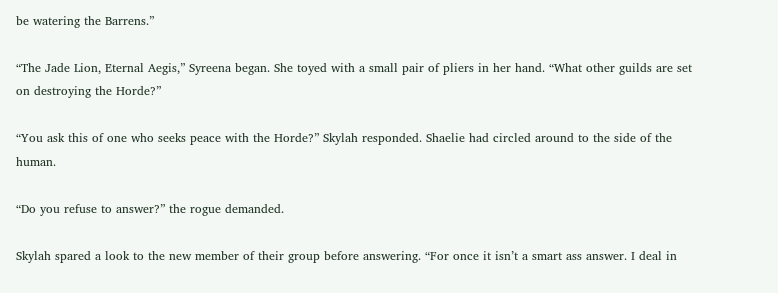be watering the Barrens.”

“The Jade Lion, Eternal Aegis,” Syreena began. She toyed with a small pair of pliers in her hand. “What other guilds are set on destroying the Horde?”

“You ask this of one who seeks peace with the Horde?” Skylah responded. Shaelie had circled around to the side of the human.

“Do you refuse to answer?” the rogue demanded.

Skylah spared a look to the new member of their group before answering. “For once it isn’t a smart ass answer. I deal in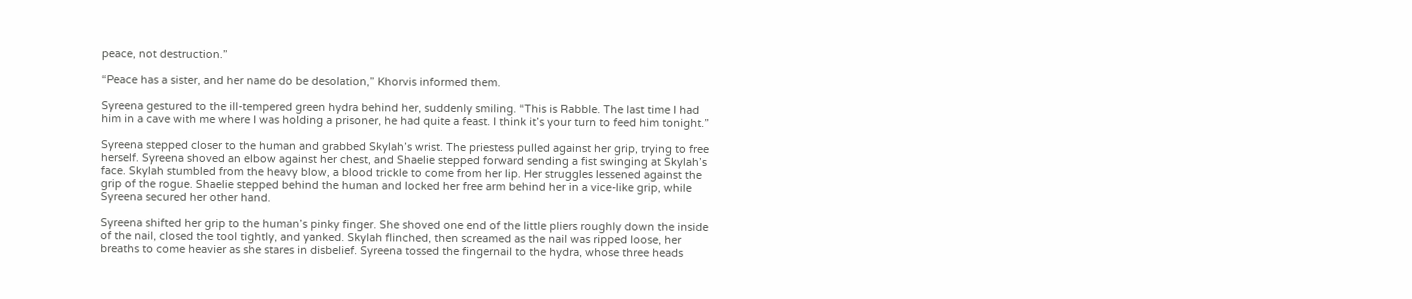peace, not destruction.”

“Peace has a sister, and her name do be desolation,” Khorvis informed them.

Syreena gestured to the ill-tempered green hydra behind her, suddenly smiling. “This is Rabble. The last time I had him in a cave with me where I was holding a prisoner, he had quite a feast. I think it’s your turn to feed him tonight.”

Syreena stepped closer to the human and grabbed Skylah’s wrist. The priestess pulled against her grip, trying to free herself. Syreena shoved an elbow against her chest, and Shaelie stepped forward sending a fist swinging at Skylah’s face. Skylah stumbled from the heavy blow, a blood trickle to come from her lip. Her struggles lessened against the grip of the rogue. Shaelie stepped behind the human and locked her free arm behind her in a vice-like grip, while Syreena secured her other hand.

Syreena shifted her grip to the human’s pinky finger. She shoved one end of the little pliers roughly down the inside of the nail, closed the tool tightly, and yanked. Skylah flinched, then screamed as the nail was ripped loose, her breaths to come heavier as she stares in disbelief. Syreena tossed the fingernail to the hydra, whose three heads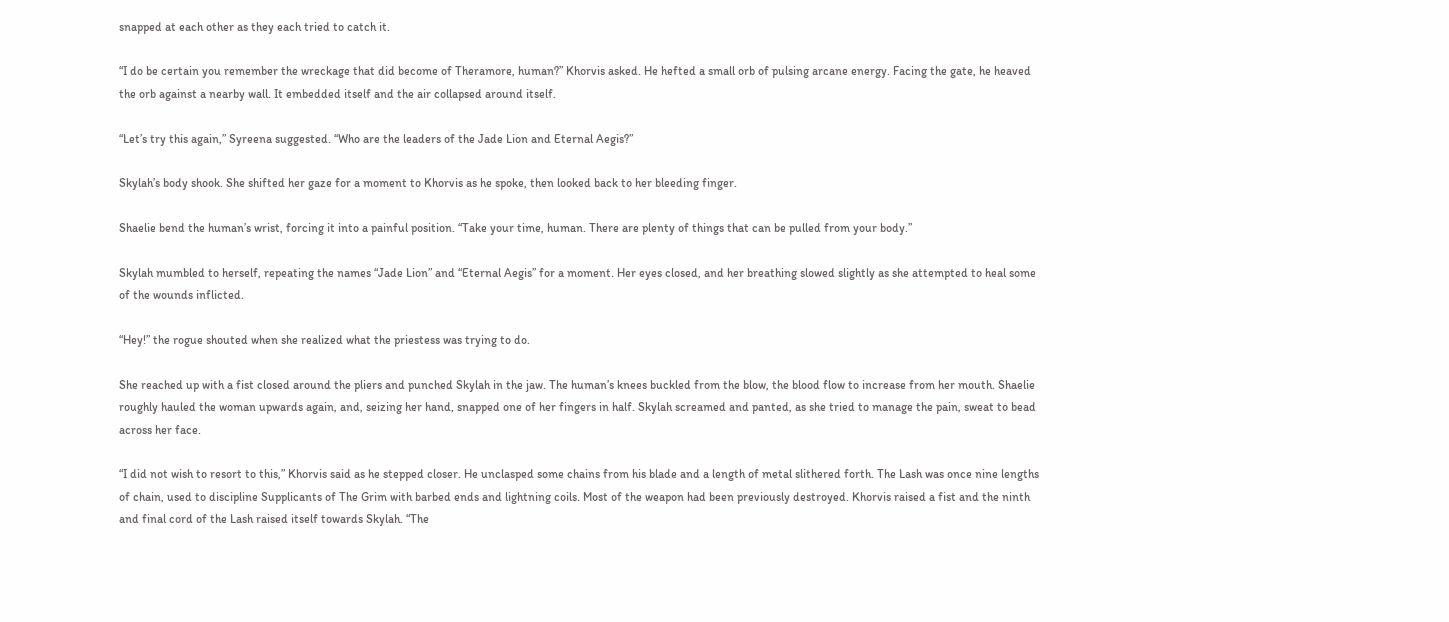snapped at each other as they each tried to catch it.

“I do be certain you remember the wreckage that did become of Theramore, human?” Khorvis asked. He hefted a small orb of pulsing arcane energy. Facing the gate, he heaved the orb against a nearby wall. It embedded itself and the air collapsed around itself.

“Let’s try this again,” Syreena suggested. “Who are the leaders of the Jade Lion and Eternal Aegis?”

Skylah’s body shook. She shifted her gaze for a moment to Khorvis as he spoke, then looked back to her bleeding finger.

Shaelie bend the human’s wrist, forcing it into a painful position. “Take your time, human. There are plenty of things that can be pulled from your body.”

Skylah mumbled to herself, repeating the names “Jade Lion” and “Eternal Aegis” for a moment. Her eyes closed, and her breathing slowed slightly as she attempted to heal some of the wounds inflicted.

“Hey!” the rogue shouted when she realized what the priestess was trying to do.

She reached up with a fist closed around the pliers and punched Skylah in the jaw. The human’s knees buckled from the blow, the blood flow to increase from her mouth. Shaelie roughly hauled the woman upwards again, and, seizing her hand, snapped one of her fingers in half. Skylah screamed and panted, as she tried to manage the pain, sweat to bead across her face.

“I did not wish to resort to this,” Khorvis said as he stepped closer. He unclasped some chains from his blade and a length of metal slithered forth. The Lash was once nine lengths of chain, used to discipline Supplicants of The Grim with barbed ends and lightning coils. Most of the weapon had been previously destroyed. Khorvis raised a fist and the ninth and final cord of the Lash raised itself towards Skylah. “The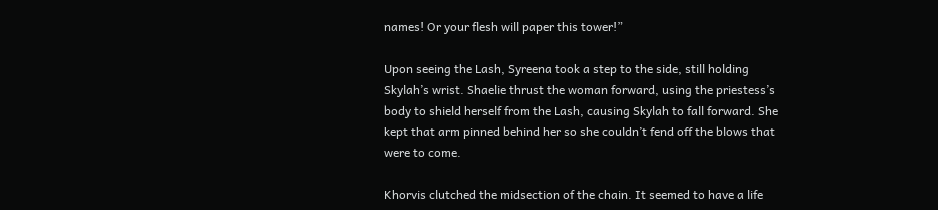names! Or your flesh will paper this tower!”

Upon seeing the Lash, Syreena took a step to the side, still holding Skylah’s wrist. Shaelie thrust the woman forward, using the priestess’s body to shield herself from the Lash, causing Skylah to fall forward. She kept that arm pinned behind her so she couldn’t fend off the blows that were to come.

Khorvis clutched the midsection of the chain. It seemed to have a life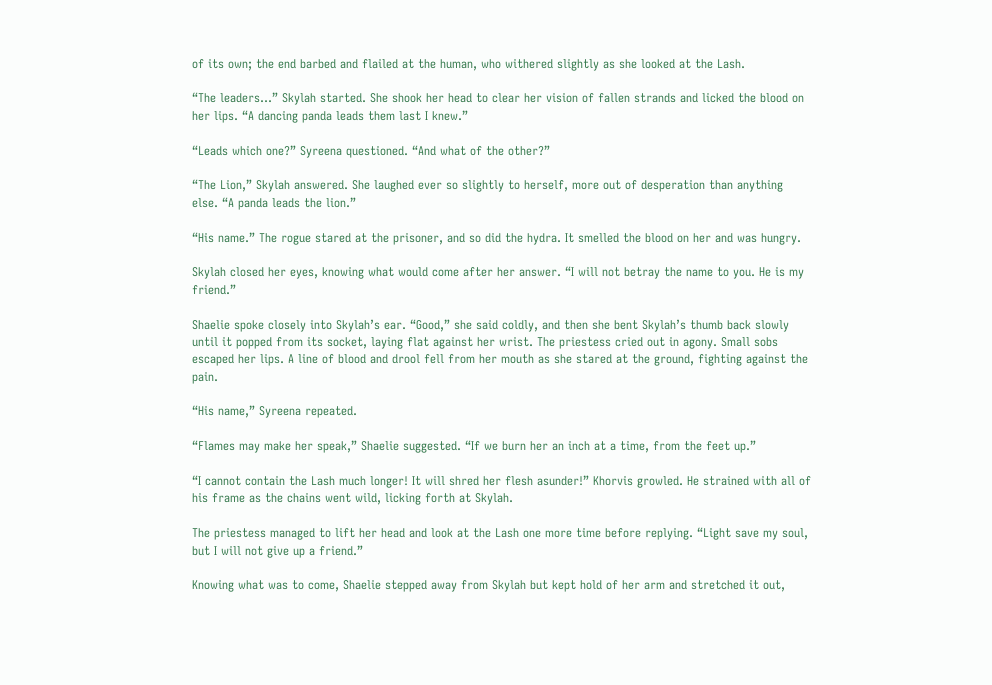of its own; the end barbed and flailed at the human, who withered slightly as she looked at the Lash.

“The leaders…” Skylah started. She shook her head to clear her vision of fallen strands and licked the blood on her lips. “A dancing panda leads them last I knew.”

“Leads which one?” Syreena questioned. “And what of the other?”

“The Lion,” Skylah answered. She laughed ever so slightly to herself, more out of desperation than anything else. “A panda leads the lion.”

“His name.” The rogue stared at the prisoner, and so did the hydra. It smelled the blood on her and was hungry.

Skylah closed her eyes, knowing what would come after her answer. “I will not betray the name to you. He is my friend.”

Shaelie spoke closely into Skylah’s ear. “Good,” she said coldly, and then she bent Skylah’s thumb back slowly until it popped from its socket, laying flat against her wrist. The priestess cried out in agony. Small sobs escaped her lips. A line of blood and drool fell from her mouth as she stared at the ground, fighting against the pain.

“His name,” Syreena repeated.

“Flames may make her speak,” Shaelie suggested. “If we burn her an inch at a time, from the feet up.”

“I cannot contain the Lash much longer! It will shred her flesh asunder!” Khorvis growled. He strained with all of his frame as the chains went wild, licking forth at Skylah.

The priestess managed to lift her head and look at the Lash one more time before replying. “Light save my soul, but I will not give up a friend.”

Knowing what was to come, Shaelie stepped away from Skylah but kept hold of her arm and stretched it out,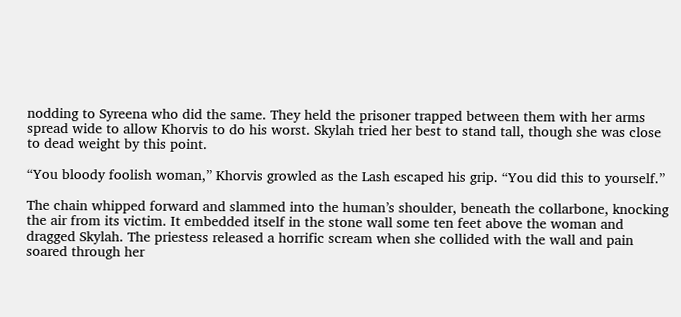nodding to Syreena who did the same. They held the prisoner trapped between them with her arms spread wide to allow Khorvis to do his worst. Skylah tried her best to stand tall, though she was close to dead weight by this point.

“You bloody foolish woman,” Khorvis growled as the Lash escaped his grip. “You did this to yourself.”

The chain whipped forward and slammed into the human’s shoulder, beneath the collarbone, knocking the air from its victim. It embedded itself in the stone wall some ten feet above the woman and dragged Skylah. The priestess released a horrific scream when she collided with the wall and pain soared through her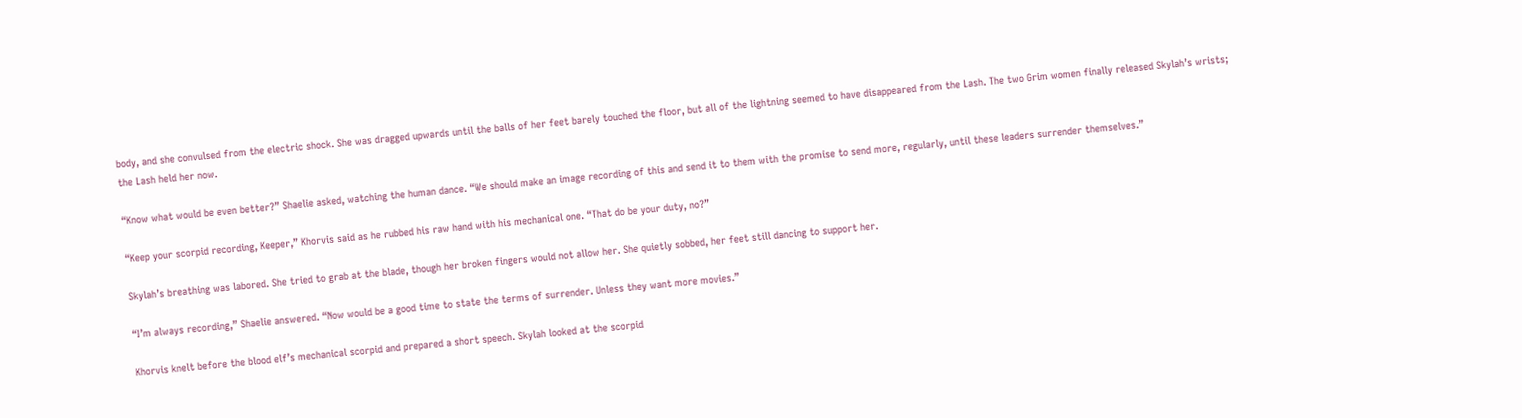body, and she convulsed from the electric shock. She was dragged upwards until the balls of her feet barely touched the floor, but all of the lightning seemed to have disappeared from the Lash. The two Grim women finally released Skylah’s wrists; the Lash held her now.

“Know what would be even better?” Shaelie asked, watching the human dance. “We should make an image recording of this and send it to them with the promise to send more, regularly, until these leaders surrender themselves.”

“Keep your scorpid recording, Keeper,” Khorvis said as he rubbed his raw hand with his mechanical one. “That do be your duty, no?”

Skylah’s breathing was labored. She tried to grab at the blade, though her broken fingers would not allow her. She quietly sobbed, her feet still dancing to support her.

“I’m always recording,” Shaelie answered. “Now would be a good time to state the terms of surrender. Unless they want more movies.”

Khorvis knelt before the blood elf’s mechanical scorpid and prepared a short speech. Skylah looked at the scorpid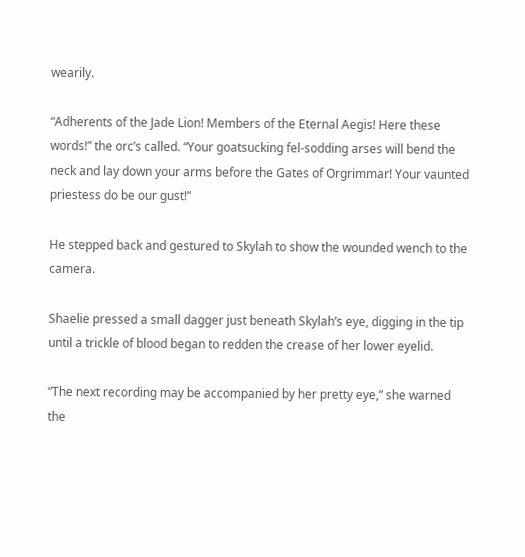wearily.

“Adherents of the Jade Lion! Members of the Eternal Aegis! Here these words!” the orc’s called. “Your goatsucking fel-sodding arses will bend the neck and lay down your arms before the Gates of Orgrimmar! Your vaunted priestess do be our gust!”

He stepped back and gestured to Skylah to show the wounded wench to the camera.

Shaelie pressed a small dagger just beneath Skylah’s eye, digging in the tip until a trickle of blood began to redden the crease of her lower eyelid.

“The next recording may be accompanied by her pretty eye,” she warned the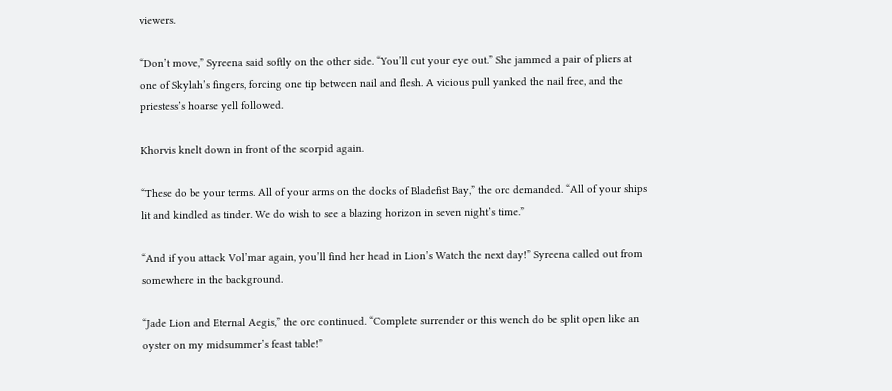viewers.

“Don’t move,” Syreena said softly on the other side. “You’ll cut your eye out.” She jammed a pair of pliers at one of Skylah’s fingers, forcing one tip between nail and flesh. A vicious pull yanked the nail free, and the priestess’s hoarse yell followed.

Khorvis knelt down in front of the scorpid again.

“These do be your terms. All of your arms on the docks of Bladefist Bay,” the orc demanded. “All of your ships lit and kindled as tinder. We do wish to see a blazing horizon in seven night’s time.”

“And if you attack Vol’mar again, you’ll find her head in Lion’s Watch the next day!” Syreena called out from somewhere in the background.

“Jade Lion and Eternal Aegis,” the orc continued. “Complete surrender or this wench do be split open like an oyster on my midsummer’s feast table!”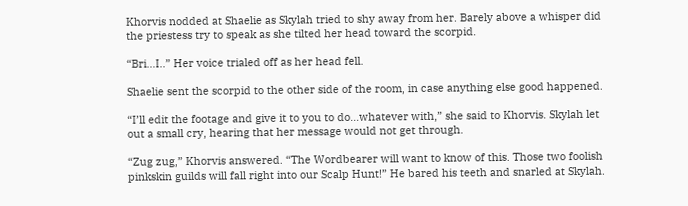Khorvis nodded at Shaelie as Skylah tried to shy away from her. Barely above a whisper did the priestess try to speak as she tilted her head toward the scorpid.

“Bri…I..” Her voice trialed off as her head fell.

Shaelie sent the scorpid to the other side of the room, in case anything else good happened.

“I’ll edit the footage and give it to you to do…whatever with,” she said to Khorvis. Skylah let out a small cry, hearing that her message would not get through.

“Zug zug,” Khorvis answered. “The Wordbearer will want to know of this. Those two foolish pinkskin guilds will fall right into our Scalp Hunt!” He bared his teeth and snarled at Skylah.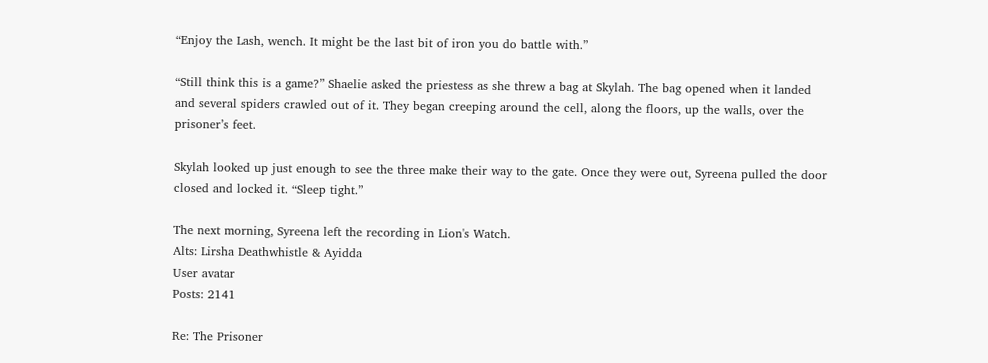“Enjoy the Lash, wench. It might be the last bit of iron you do battle with.”

“Still think this is a game?” Shaelie asked the priestess as she threw a bag at Skylah. The bag opened when it landed and several spiders crawled out of it. They began creeping around the cell, along the floors, up the walls, over the prisoner’s feet.

Skylah looked up just enough to see the three make their way to the gate. Once they were out, Syreena pulled the door closed and locked it. “Sleep tight.”

The next morning, Syreena left the recording in Lion's Watch.
Alts: Lirsha Deathwhistle & Ayidda
User avatar
Posts: 2141

Re: The Prisoner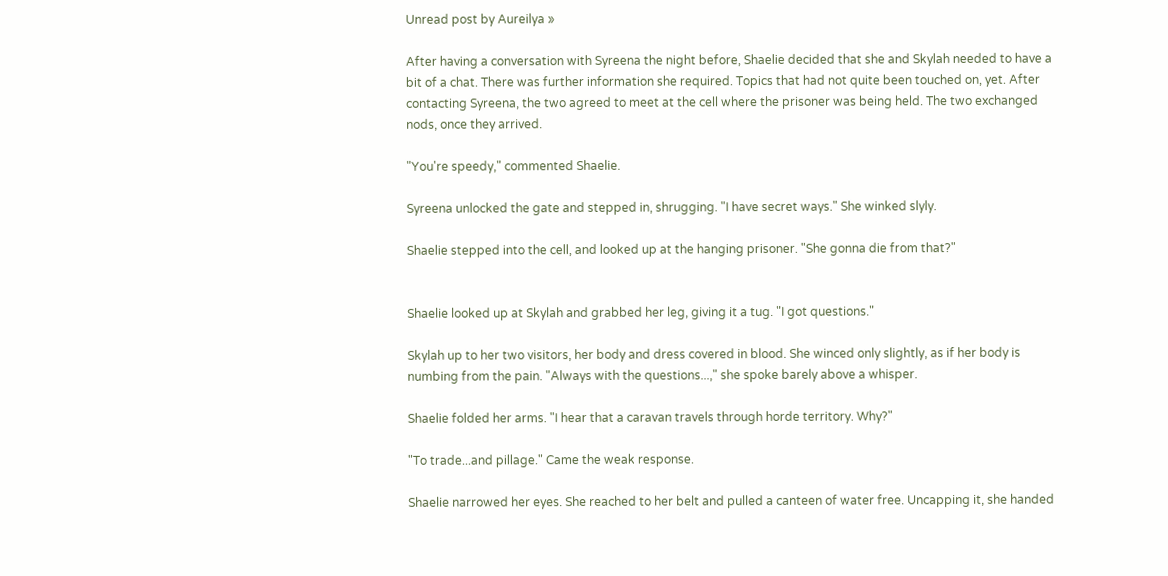Unread post by Aureilya »

After having a conversation with Syreena the night before, Shaelie decided that she and Skylah needed to have a bit of a chat. There was further information she required. Topics that had not quite been touched on, yet. After contacting Syreena, the two agreed to meet at the cell where the prisoner was being held. The two exchanged nods, once they arrived.

"You're speedy," commented Shaelie.

Syreena unlocked the gate and stepped in, shrugging. "I have secret ways." She winked slyly.

Shaelie stepped into the cell, and looked up at the hanging prisoner. "She gonna die from that?"


Shaelie looked up at Skylah and grabbed her leg, giving it a tug. "I got questions."

Skylah up to her two visitors, her body and dress covered in blood. She winced only slightly, as if her body is numbing from the pain. "Always with the questions...," she spoke barely above a whisper.

Shaelie folded her arms. "I hear that a caravan travels through horde territory. Why?"

"To trade...and pillage." Came the weak response.

Shaelie narrowed her eyes. She reached to her belt and pulled a canteen of water free. Uncapping it, she handed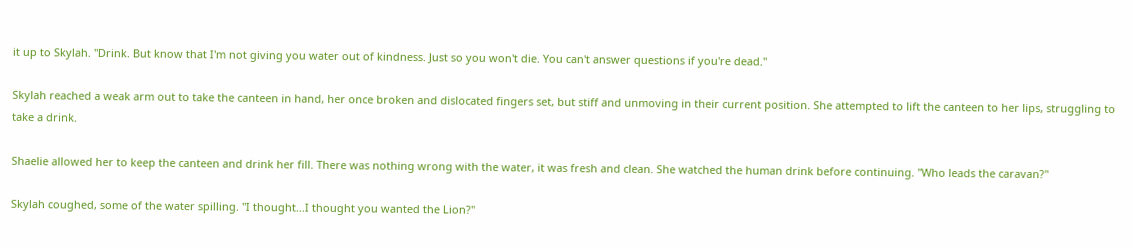it up to Skylah. "Drink. But know that I'm not giving you water out of kindness. Just so you won't die. You can't answer questions if you're dead."

Skylah reached a weak arm out to take the canteen in hand, her once broken and dislocated fingers set, but stiff and unmoving in their current position. She attempted to lift the canteen to her lips, struggling to take a drink.

Shaelie allowed her to keep the canteen and drink her fill. There was nothing wrong with the water, it was fresh and clean. She watched the human drink before continuing. "Who leads the caravan?"

Skylah coughed, some of the water spilling. "I thought...I thought you wanted the Lion?"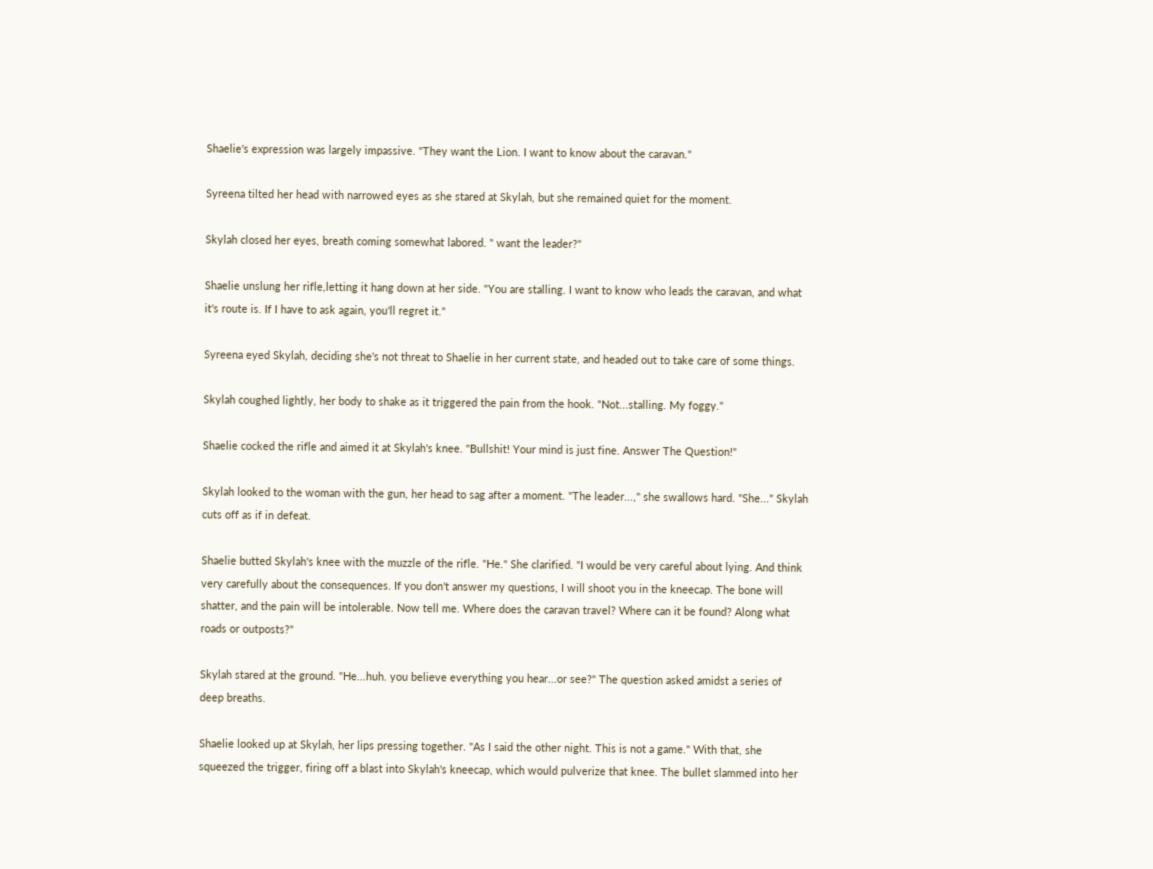Shaelie's expression was largely impassive. "They want the Lion. I want to know about the caravan."

Syreena tilted her head with narrowed eyes as she stared at Skylah, but she remained quiet for the moment.

Skylah closed her eyes, breath coming somewhat labored. " want the leader?"

Shaelie unslung her rifle,letting it hang down at her side. "You are stalling. I want to know who leads the caravan, and what it's route is. If I have to ask again, you'll regret it."

Syreena eyed Skylah, deciding she's not threat to Shaelie in her current state, and headed out to take care of some things.

Skylah coughed lightly, her body to shake as it triggered the pain from the hook. "Not...stalling. My foggy."

Shaelie cocked the rifle and aimed it at Skylah's knee. "Bullshit! Your mind is just fine. Answer The Question!"

Skylah looked to the woman with the gun, her head to sag after a moment. "The leader...," she swallows hard. "She..." Skylah cuts off as if in defeat.

Shaelie butted Skylah's knee with the muzzle of the rifle. "He." She clarified. "I would be very careful about lying. And think very carefully about the consequences. If you don't answer my questions, I will shoot you in the kneecap. The bone will shatter, and the pain will be intolerable. Now tell me. Where does the caravan travel? Where can it be found? Along what roads or outposts?"

Skylah stared at the ground. "He...huh. you believe everything you hear...or see?" The question asked amidst a series of deep breaths.

Shaelie looked up at Skylah, her lips pressing together. "As I said the other night. This is not a game." With that, she squeezed the trigger, firing off a blast into Skylah's kneecap, which would pulverize that knee. The bullet slammed into her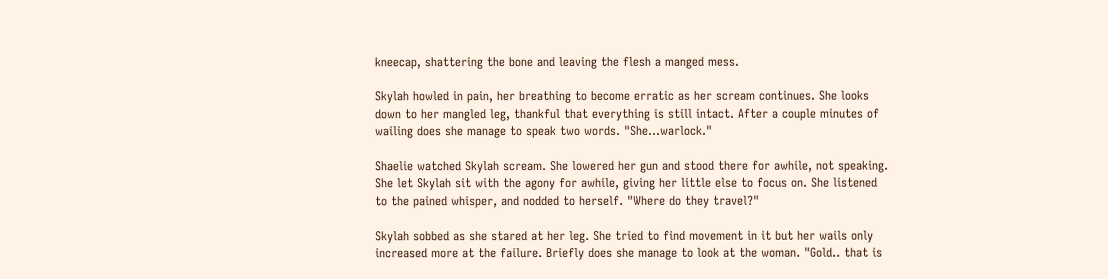kneecap, shattering the bone and leaving the flesh a manged mess.

Skylah howled in pain, her breathing to become erratic as her scream continues. She looks down to her mangled leg, thankful that everything is still intact. After a couple minutes of wailing does she manage to speak two words. "She...warlock."

Shaelie watched Skylah scream. She lowered her gun and stood there for awhile, not speaking. She let Skylah sit with the agony for awhile, giving her little else to focus on. She listened to the pained whisper, and nodded to herself. "Where do they travel?"

Skylah sobbed as she stared at her leg. She tried to find movement in it but her wails only increased more at the failure. Briefly does she manage to look at the woman. "Gold.. that is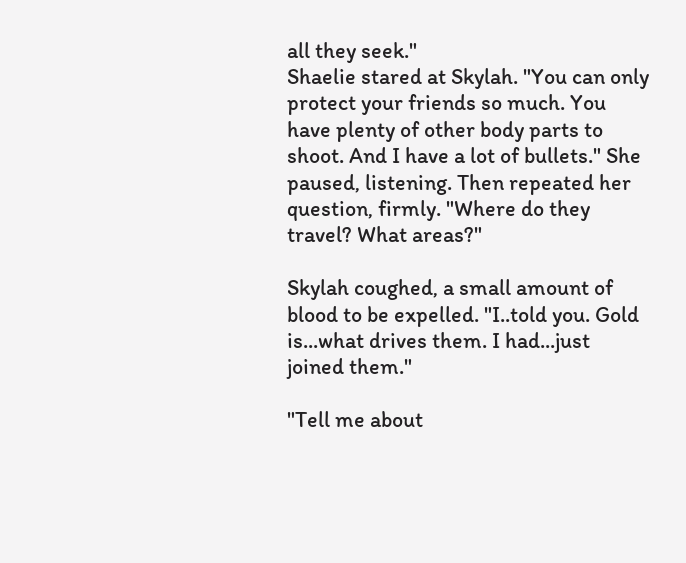all they seek."
Shaelie stared at Skylah. "You can only protect your friends so much. You have plenty of other body parts to shoot. And I have a lot of bullets." She paused, listening. Then repeated her question, firmly. "Where do they travel? What areas?"

Skylah coughed, a small amount of blood to be expelled. "I..told you. Gold is...what drives them. I had...just joined them."

"Tell me about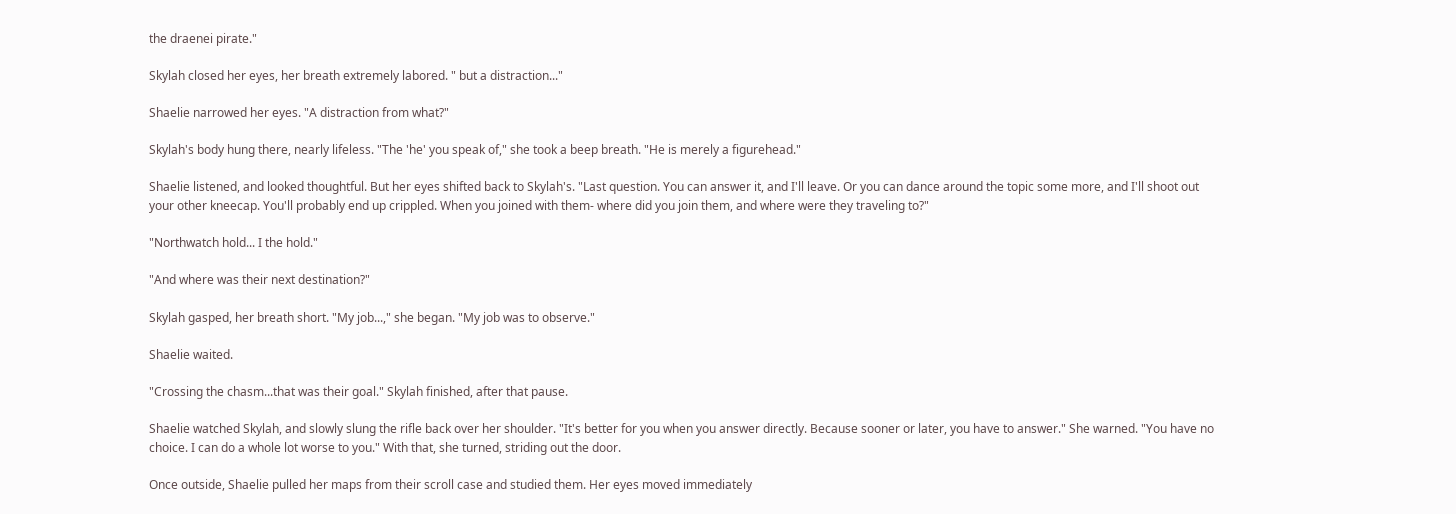the draenei pirate."

Skylah closed her eyes, her breath extremely labored. " but a distraction..."

Shaelie narrowed her eyes. "A distraction from what?"

Skylah's body hung there, nearly lifeless. "The 'he' you speak of," she took a beep breath. "He is merely a figurehead."

Shaelie listened, and looked thoughtful. But her eyes shifted back to Skylah's. "Last question. You can answer it, and I'll leave. Or you can dance around the topic some more, and I'll shoot out your other kneecap. You'll probably end up crippled. When you joined with them- where did you join them, and where were they traveling to?"

"Northwatch hold... I the hold."

"And where was their next destination?"

Skylah gasped, her breath short. "My job...," she began. "My job was to observe."

Shaelie waited.

"Crossing the chasm...that was their goal." Skylah finished, after that pause.

Shaelie watched Skylah, and slowly slung the rifle back over her shoulder. "It's better for you when you answer directly. Because sooner or later, you have to answer." She warned. "You have no choice. I can do a whole lot worse to you." With that, she turned, striding out the door.

Once outside, Shaelie pulled her maps from their scroll case and studied them. Her eyes moved immediately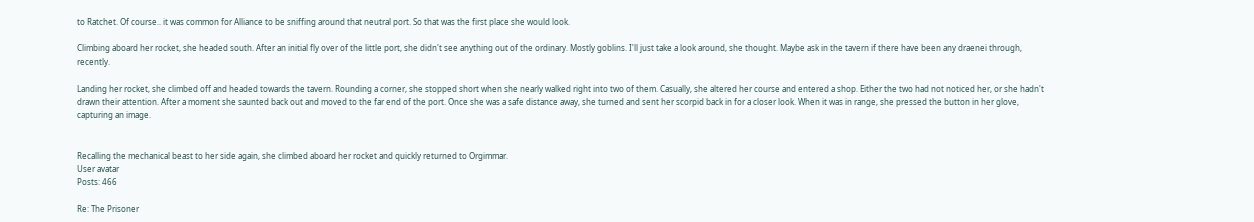to Ratchet. Of course.. it was common for Alliance to be sniffing around that neutral port. So that was the first place she would look.

Climbing aboard her rocket, she headed south. After an initial fly over of the little port, she didn't see anything out of the ordinary. Mostly goblins. I'll just take a look around, she thought. Maybe ask in the tavern if there have been any draenei through, recently.

Landing her rocket, she climbed off and headed towards the tavern. Rounding a corner, she stopped short when she nearly walked right into two of them. Casually, she altered her course and entered a shop. Either the two had not noticed her, or she hadn't drawn their attention. After a moment she saunted back out and moved to the far end of the port. Once she was a safe distance away, she turned and sent her scorpid back in for a closer look. When it was in range, she pressed the button in her glove, capturing an image.


Recalling the mechanical beast to her side again, she climbed aboard her rocket and quickly returned to Orgimmar.
User avatar
Posts: 466

Re: The Prisoner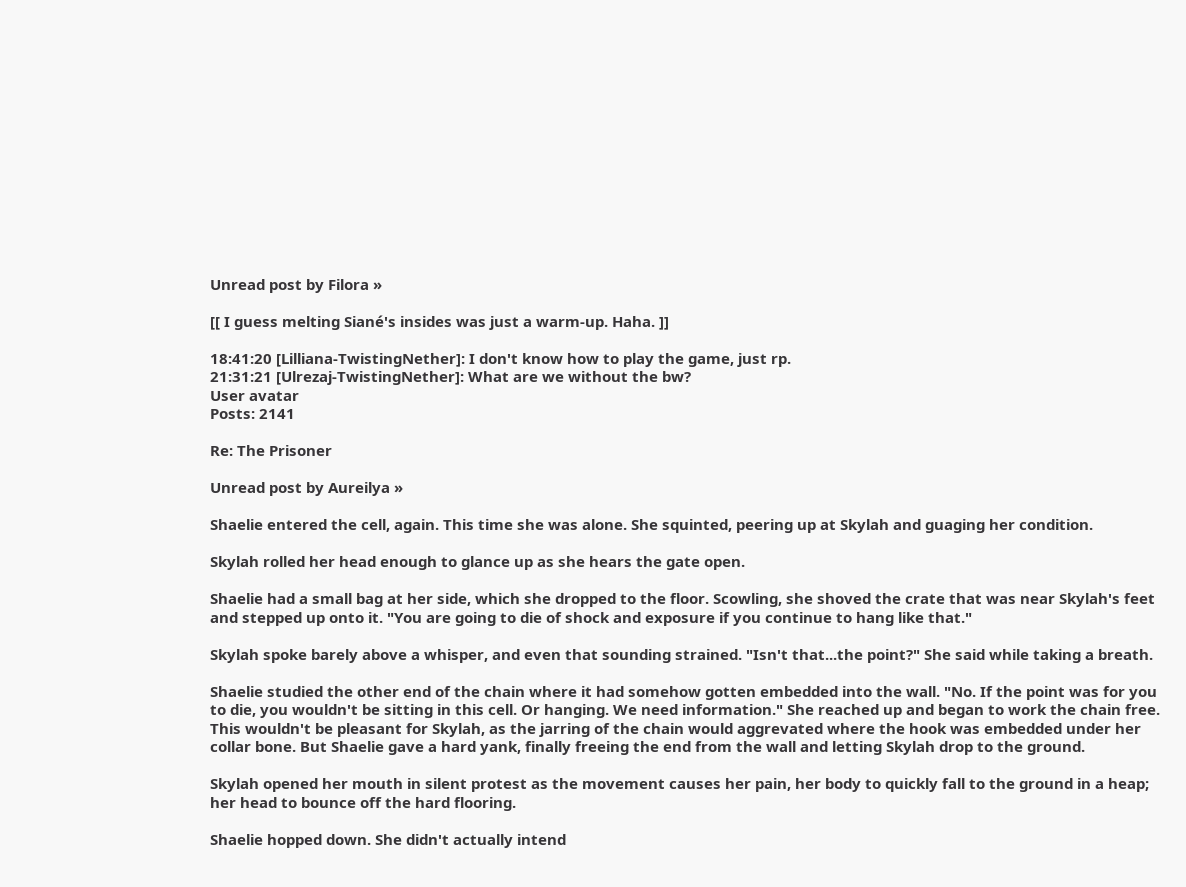Unread post by Filora »

[[ I guess melting Siané's insides was just a warm-up. Haha. ]]

18:41:20 [Lilliana-TwistingNether]: I don't know how to play the game, just rp.
21:31:21 [Ulrezaj-TwistingNether]: What are we without the bw?
User avatar
Posts: 2141

Re: The Prisoner

Unread post by Aureilya »

Shaelie entered the cell, again. This time she was alone. She squinted, peering up at Skylah and guaging her condition.

Skylah rolled her head enough to glance up as she hears the gate open.

Shaelie had a small bag at her side, which she dropped to the floor. Scowling, she shoved the crate that was near Skylah's feet and stepped up onto it. "You are going to die of shock and exposure if you continue to hang like that."

Skylah spoke barely above a whisper, and even that sounding strained. "Isn't that...the point?" She said while taking a breath.

Shaelie studied the other end of the chain where it had somehow gotten embedded into the wall. "No. If the point was for you to die, you wouldn't be sitting in this cell. Or hanging. We need information." She reached up and began to work the chain free. This wouldn't be pleasant for Skylah, as the jarring of the chain would aggrevated where the hook was embedded under her collar bone. But Shaelie gave a hard yank, finally freeing the end from the wall and letting Skylah drop to the ground.

Skylah opened her mouth in silent protest as the movement causes her pain, her body to quickly fall to the ground in a heap; her head to bounce off the hard flooring.

Shaelie hopped down. She didn't actually intend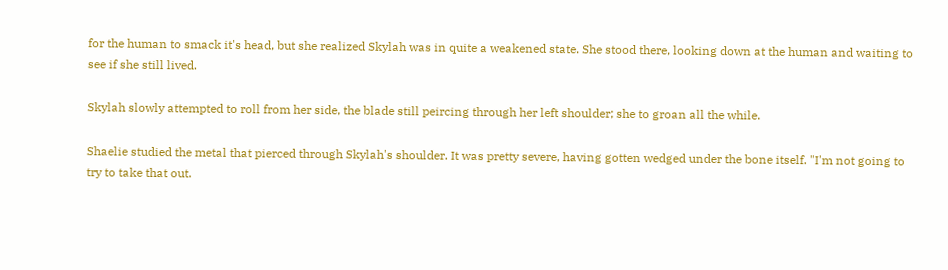for the human to smack it's head, but she realized Skylah was in quite a weakened state. She stood there, looking down at the human and waiting to see if she still lived.

Skylah slowly attempted to roll from her side, the blade still peircing through her left shoulder; she to groan all the while.

Shaelie studied the metal that pierced through Skylah's shoulder. It was pretty severe, having gotten wedged under the bone itself. "I'm not going to try to take that out.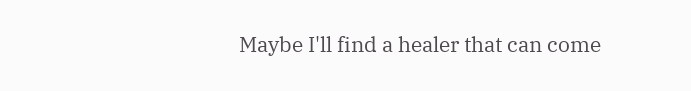Maybe I'll find a healer that can come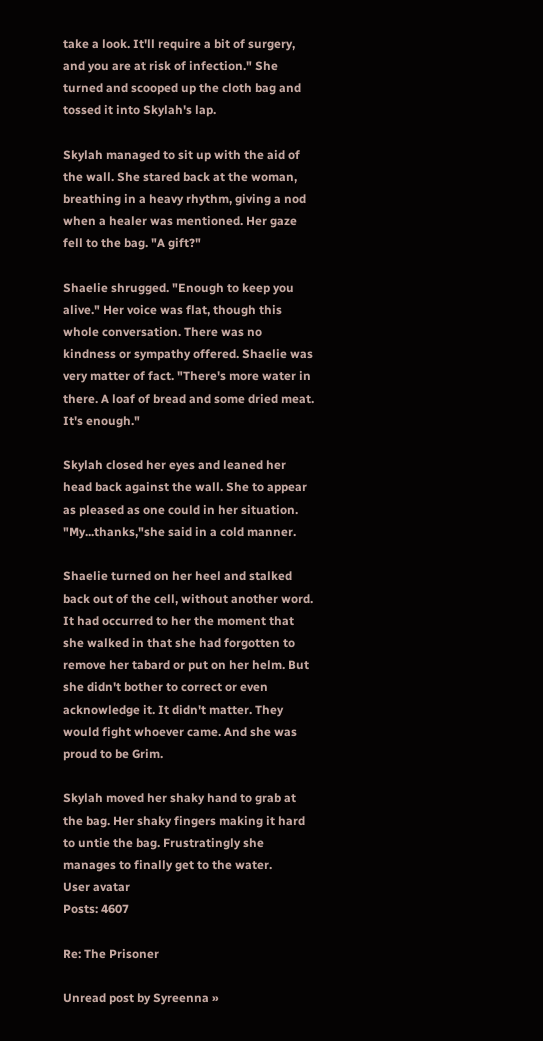take a look. It'll require a bit of surgery, and you are at risk of infection." She turned and scooped up the cloth bag and tossed it into Skylah's lap.

Skylah managed to sit up with the aid of the wall. She stared back at the woman, breathing in a heavy rhythm, giving a nod when a healer was mentioned. Her gaze fell to the bag. "A gift?"

Shaelie shrugged. "Enough to keep you alive." Her voice was flat, though this whole conversation. There was no kindness or sympathy offered. Shaelie was very matter of fact. "There's more water in there. A loaf of bread and some dried meat. It's enough."

Skylah closed her eyes and leaned her head back against the wall. She to appear as pleased as one could in her situation. "My...thanks,"she said in a cold manner.

Shaelie turned on her heel and stalked back out of the cell, without another word. It had occurred to her the moment that she walked in that she had forgotten to remove her tabard or put on her helm. But she didn't bother to correct or even acknowledge it. It didn't matter. They would fight whoever came. And she was proud to be Grim.

Skylah moved her shaky hand to grab at the bag. Her shaky fingers making it hard to untie the bag. Frustratingly she manages to finally get to the water.
User avatar
Posts: 4607

Re: The Prisoner

Unread post by Syreenna »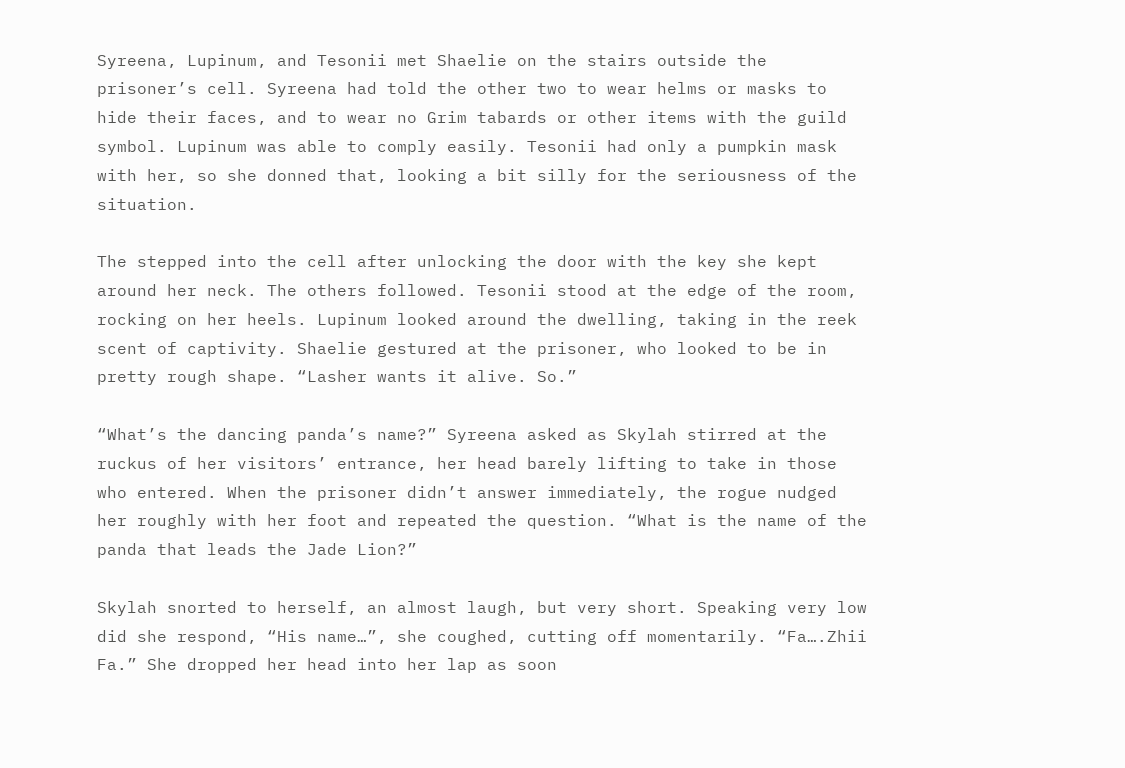Syreena, Lupinum, and Tesonii met Shaelie on the stairs outside the prisoner’s cell. Syreena had told the other two to wear helms or masks to hide their faces, and to wear no Grim tabards or other items with the guild symbol. Lupinum was able to comply easily. Tesonii had only a pumpkin mask with her, so she donned that, looking a bit silly for the seriousness of the situation.

The stepped into the cell after unlocking the door with the key she kept around her neck. The others followed. Tesonii stood at the edge of the room, rocking on her heels. Lupinum looked around the dwelling, taking in the reek scent of captivity. Shaelie gestured at the prisoner, who looked to be in pretty rough shape. “Lasher wants it alive. So.”

“What’s the dancing panda’s name?” Syreena asked as Skylah stirred at the ruckus of her visitors’ entrance, her head barely lifting to take in those who entered. When the prisoner didn’t answer immediately, the rogue nudged her roughly with her foot and repeated the question. “What is the name of the panda that leads the Jade Lion?”

Skylah snorted to herself, an almost laugh, but very short. Speaking very low did she respond, “His name…”, she coughed, cutting off momentarily. “Fa….Zhii Fa.” She dropped her head into her lap as soon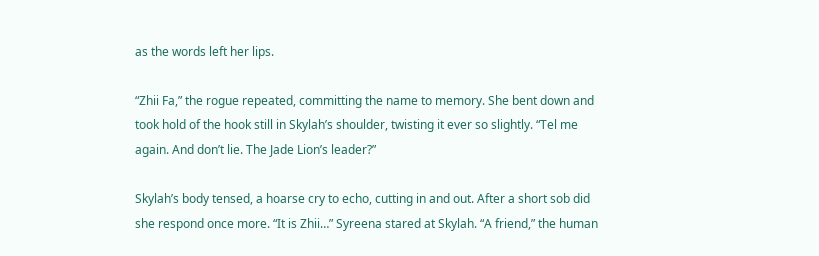as the words left her lips.

“Zhii Fa,” the rogue repeated, committing the name to memory. She bent down and took hold of the hook still in Skylah’s shoulder, twisting it ever so slightly. “Tel me again. And don’t lie. The Jade Lion’s leader?”

Skylah’s body tensed, a hoarse cry to echo, cutting in and out. After a short sob did she respond once more. “It is Zhii…” Syreena stared at Skylah. “A friend,” the human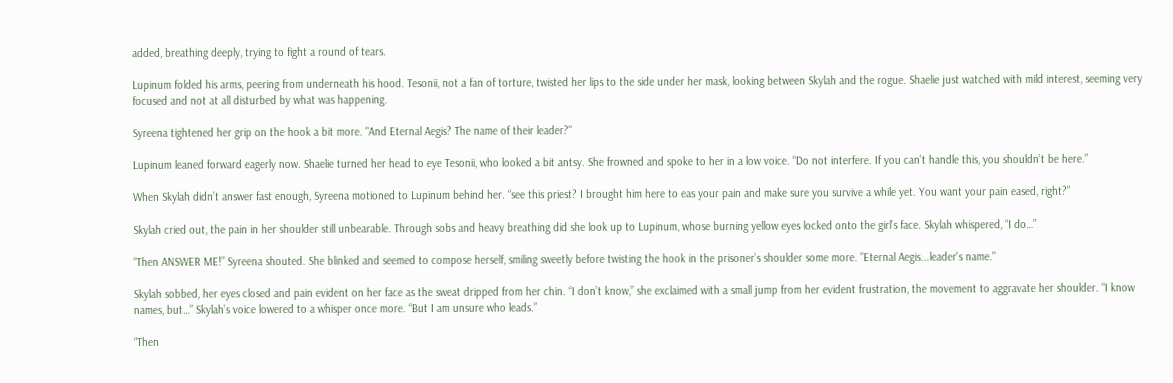added, breathing deeply, trying to fight a round of tears.

Lupinum folded his arms, peering from underneath his hood. Tesonii, not a fan of torture, twisted her lips to the side under her mask, looking between Skylah and the rogue. Shaelie just watched with mild interest, seeming very focused and not at all disturbed by what was happening.

Syreena tightened her grip on the hook a bit more. "And Eternal Aegis? The name of their leader?"

Lupinum leaned forward eagerly now. Shaelie turned her head to eye Tesonii, who looked a bit antsy. She frowned and spoke to her in a low voice. “Do not interfere. If you can’t handle this, you shouldn’t be here.”

When Skylah didn’t answer fast enough, Syreena motioned to Lupinum behind her. “see this priest? I brought him here to eas your pain and make sure you survive a while yet. You want your pain eased, right?”

Skylah cried out, the pain in her shoulder still unbearable. Through sobs and heavy breathing did she look up to Lupinum, whose burning yellow eyes locked onto the girl’s face. Skylah whispered, “I do…”

“Then ANSWER ME!” Syreena shouted. She blinked and seemed to compose herself, smiling sweetly before twisting the hook in the prisoner’s shoulder some more. "Eternal Aegis...leader's name."

Skylah sobbed, her eyes closed and pain evident on her face as the sweat dripped from her chin. “I don’t know,” she exclaimed with a small jump from her evident frustration, the movement to aggravate her shoulder. “I know names, but…” Skylah’s voice lowered to a whisper once more. “But I am unsure who leads.”

“Then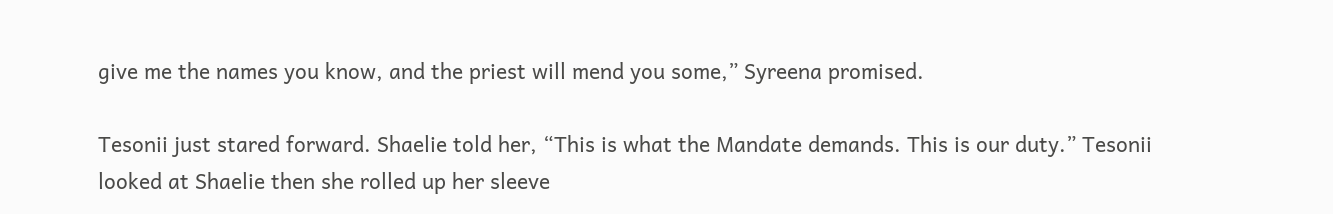give me the names you know, and the priest will mend you some,” Syreena promised.

Tesonii just stared forward. Shaelie told her, “This is what the Mandate demands. This is our duty.” Tesonii looked at Shaelie then she rolled up her sleeve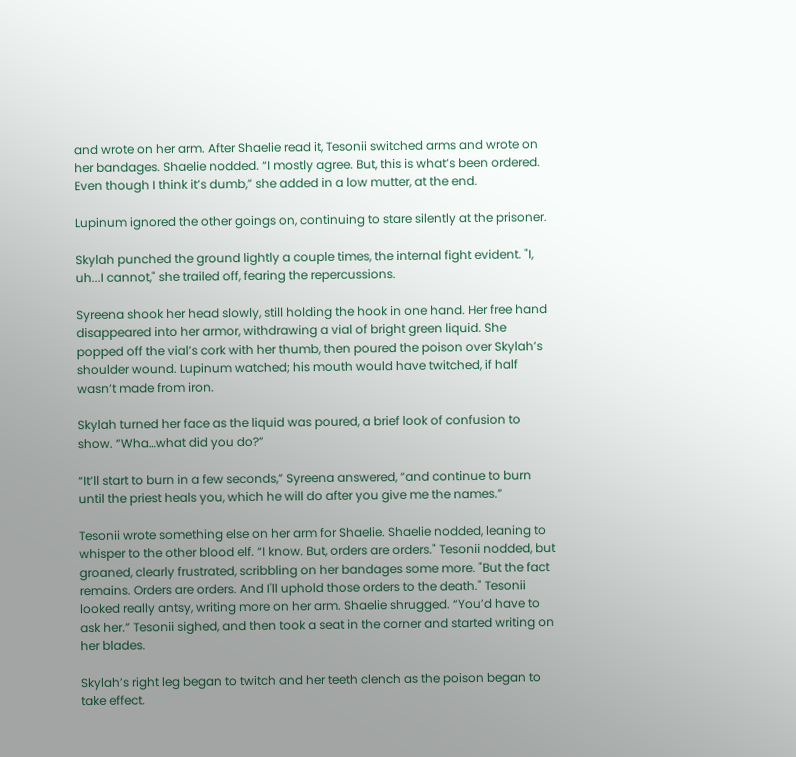and wrote on her arm. After Shaelie read it, Tesonii switched arms and wrote on her bandages. Shaelie nodded. “I mostly agree. But, this is what’s been ordered. Even though I think it’s dumb,” she added in a low mutter, at the end.

Lupinum ignored the other goings on, continuing to stare silently at the prisoner.

Skylah punched the ground lightly a couple times, the internal fight evident. "I, uh...I cannot," she trailed off, fearing the repercussions.

Syreena shook her head slowly, still holding the hook in one hand. Her free hand disappeared into her armor, withdrawing a vial of bright green liquid. She popped off the vial’s cork with her thumb, then poured the poison over Skylah’s shoulder wound. Lupinum watched; his mouth would have twitched, if half wasn’t made from iron.

Skylah turned her face as the liquid was poured, a brief look of confusion to show. “Wha…what did you do?”

“It’ll start to burn in a few seconds,” Syreena answered, “and continue to burn until the priest heals you, which he will do after you give me the names.”

Tesonii wrote something else on her arm for Shaelie. Shaelie nodded, leaning to whisper to the other blood elf. “I know. But, orders are orders." Tesonii nodded, but groaned, clearly frustrated, scribbling on her bandages some more. "But the fact remains. Orders are orders. And I'll uphold those orders to the death." Tesonii looked really antsy, writing more on her arm. Shaelie shrugged. “You’d have to ask her.” Tesonii sighed, and then took a seat in the corner and started writing on her blades.

Skylah’s right leg began to twitch and her teeth clench as the poison began to take effect.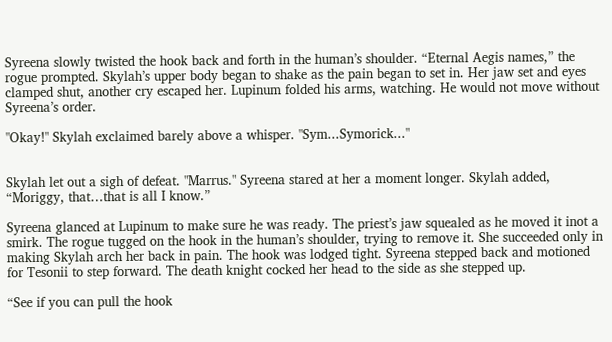Syreena slowly twisted the hook back and forth in the human’s shoulder. “Eternal Aegis names,” the rogue prompted. Skylah’s upper body began to shake as the pain began to set in. Her jaw set and eyes clamped shut, another cry escaped her. Lupinum folded his arms, watching. He would not move without Syreena’s order.

"Okay!" Skylah exclaimed barely above a whisper. "Sym...Symorick..."


Skylah let out a sigh of defeat. "Marrus." Syreena stared at her a moment longer. Skylah added, “Moriggy, that…that is all I know.”

Syreena glanced at Lupinum to make sure he was ready. The priest’s jaw squealed as he moved it inot a smirk. The rogue tugged on the hook in the human’s shoulder, trying to remove it. She succeeded only in making Skylah arch her back in pain. The hook was lodged tight. Syreena stepped back and motioned for Tesonii to step forward. The death knight cocked her head to the side as she stepped up.

“See if you can pull the hook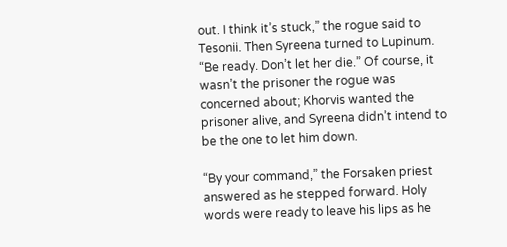out. I think it’s stuck,” the rogue said to Tesonii. Then Syreena turned to Lupinum. “Be ready. Don’t let her die.” Of course, it wasn’t the prisoner the rogue was concerned about; Khorvis wanted the prisoner alive, and Syreena didn’t intend to be the one to let him down.

“By your command,” the Forsaken priest answered as he stepped forward. Holy words were ready to leave his lips as he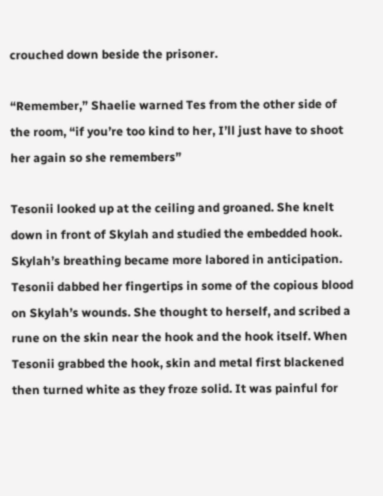crouched down beside the prisoner.

“Remember,” Shaelie warned Tes from the other side of the room, “if you’re too kind to her, I’ll just have to shoot her again so she remembers”

Tesonii looked up at the ceiling and groaned. She knelt down in front of Skylah and studied the embedded hook. Skylah’s breathing became more labored in anticipation. Tesonii dabbed her fingertips in some of the copious blood on Skylah’s wounds. She thought to herself, and scribed a rune on the skin near the hook and the hook itself. When Tesonii grabbed the hook, skin and metal first blackened then turned white as they froze solid. It was painful for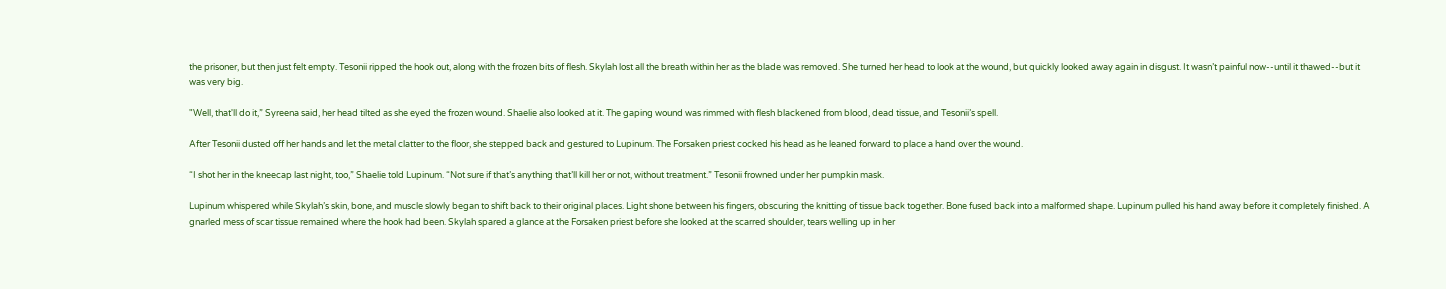the prisoner, but then just felt empty. Tesonii ripped the hook out, along with the frozen bits of flesh. Skylah lost all the breath within her as the blade was removed. She turned her head to look at the wound, but quickly looked away again in disgust. It wasn’t painful now--until it thawed--but it was very big.

"Well, that'll do it,” Syreena said, her head tilted as she eyed the frozen wound. Shaelie also looked at it. The gaping wound was rimmed with flesh blackened from blood, dead tissue, and Tesonii’s spell.

After Tesonii dusted off her hands and let the metal clatter to the floor, she stepped back and gestured to Lupinum. The Forsaken priest cocked his head as he leaned forward to place a hand over the wound.

“I shot her in the kneecap last night, too,” Shaelie told Lupinum. “Not sure if that’s anything that’ll kill her or not, without treatment.” Tesonii frowned under her pumpkin mask.

Lupinum whispered while Skylah’s skin, bone, and muscle slowly began to shift back to their original places. Light shone between his fingers, obscuring the knitting of tissue back together. Bone fused back into a malformed shape. Lupinum pulled his hand away before it completely finished. A gnarled mess of scar tissue remained where the hook had been. Skylah spared a glance at the Forsaken priest before she looked at the scarred shoulder, tears welling up in her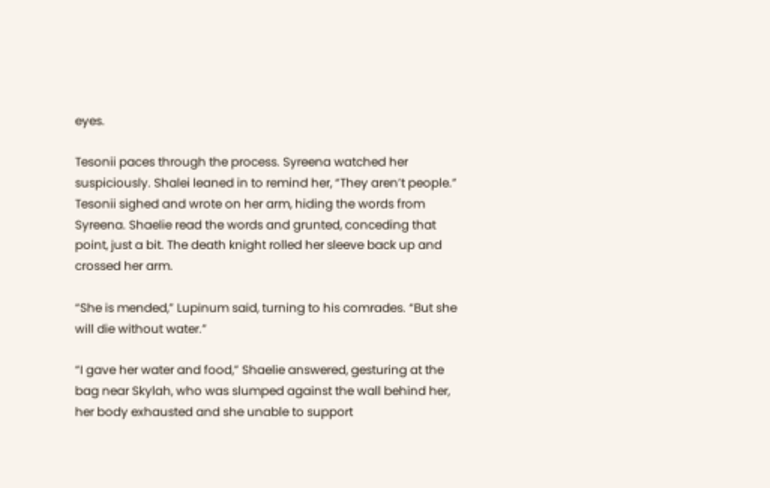eyes.

Tesonii paces through the process. Syreena watched her suspiciously. Shalei leaned in to remind her, “They aren’t people.” Tesonii sighed and wrote on her arm, hiding the words from Syreena. Shaelie read the words and grunted, conceding that point, just a bit. The death knight rolled her sleeve back up and crossed her arm.

“She is mended,” Lupinum said, turning to his comrades. “But she will die without water.”

“I gave her water and food,” Shaelie answered, gesturing at the bag near Skylah, who was slumped against the wall behind her, her body exhausted and she unable to support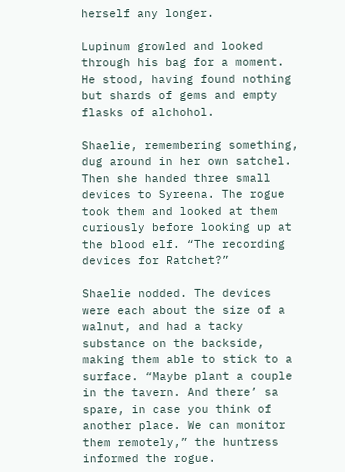herself any longer.

Lupinum growled and looked through his bag for a moment. He stood, having found nothing but shards of gems and empty flasks of alchohol.

Shaelie, remembering something, dug around in her own satchel. Then she handed three small devices to Syreena. The rogue took them and looked at them curiously before looking up at the blood elf. “The recording devices for Ratchet?”

Shaelie nodded. The devices were each about the size of a walnut, and had a tacky substance on the backside, making them able to stick to a surface. “Maybe plant a couple in the tavern. And there’ sa spare, in case you think of another place. We can monitor them remotely,” the huntress informed the rogue.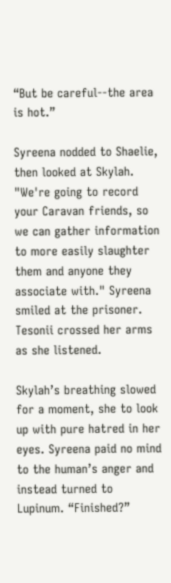“But be careful--the area is hot.”

Syreena nodded to Shaelie, then looked at Skylah. "We're going to record your Caravan friends, so we can gather information to more easily slaughter them and anyone they associate with." Syreena smiled at the prisoner. Tesonii crossed her arms as she listened.

Skylah’s breathing slowed for a moment, she to look up with pure hatred in her eyes. Syreena paid no mind to the human’s anger and instead turned to Lupinum. “Finished?”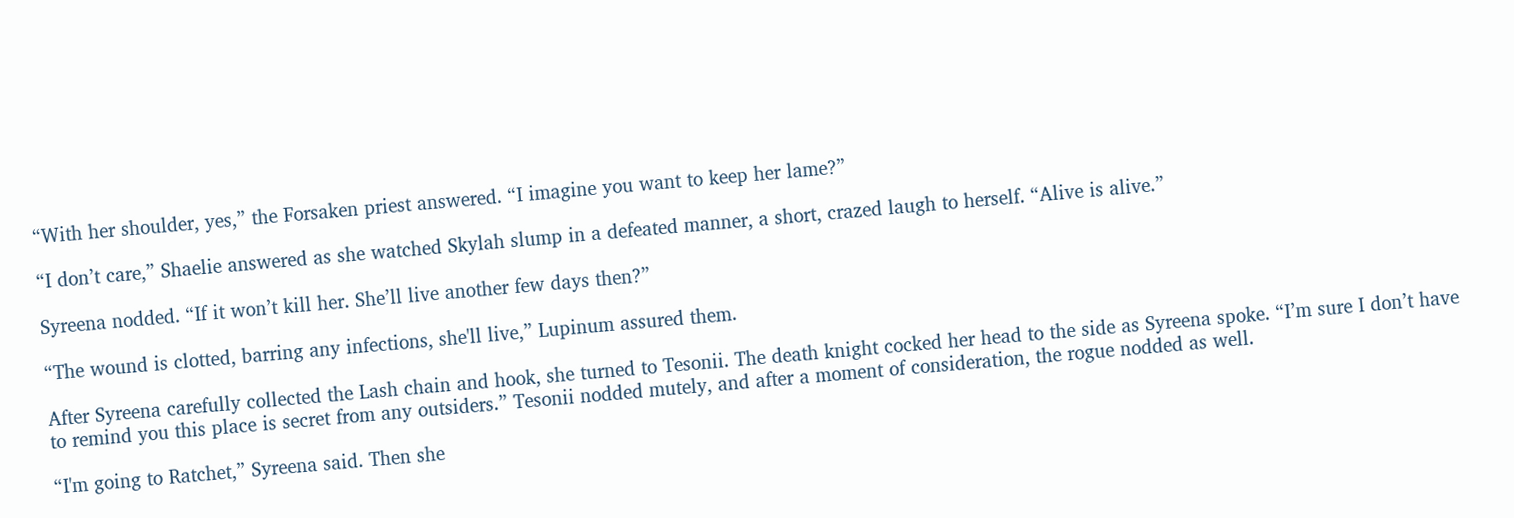“With her shoulder, yes,” the Forsaken priest answered. “I imagine you want to keep her lame?”

“I don’t care,” Shaelie answered as she watched Skylah slump in a defeated manner, a short, crazed laugh to herself. “Alive is alive.”

Syreena nodded. “If it won’t kill her. She’ll live another few days then?”

“The wound is clotted, barring any infections, she'll live,” Lupinum assured them.

After Syreena carefully collected the Lash chain and hook, she turned to Tesonii. The death knight cocked her head to the side as Syreena spoke. “I’m sure I don’t have to remind you this place is secret from any outsiders.” Tesonii nodded mutely, and after a moment of consideration, the rogue nodded as well.

“I'm going to Ratchet,” Syreena said. Then she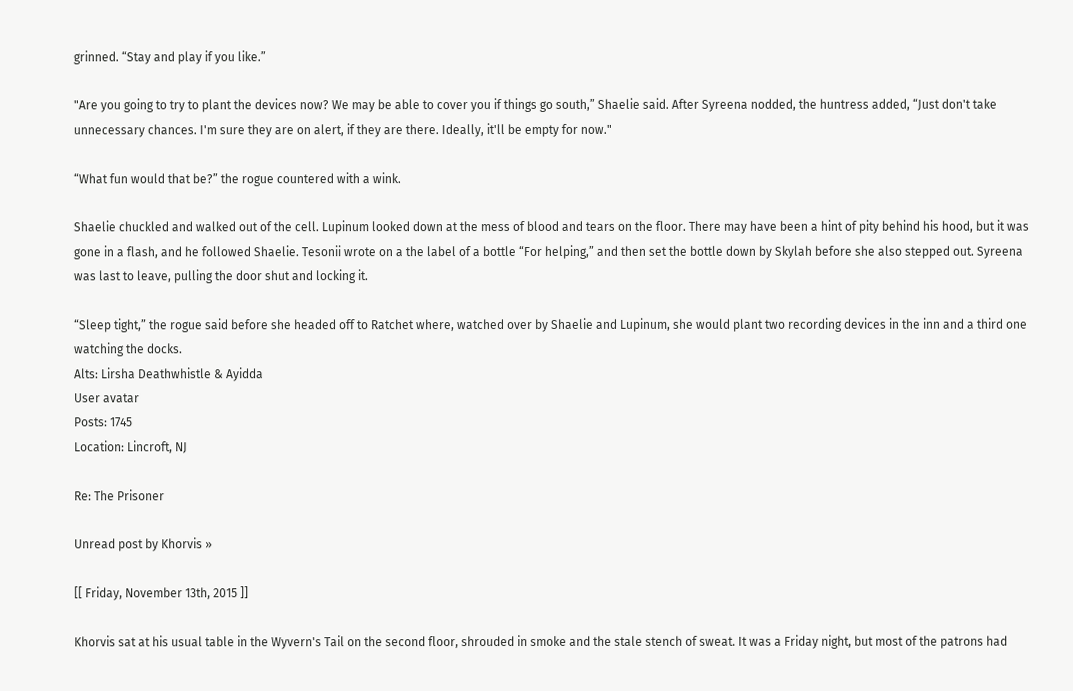grinned. “Stay and play if you like.”

"Are you going to try to plant the devices now? We may be able to cover you if things go south,” Shaelie said. After Syreena nodded, the huntress added, “Just don't take unnecessary chances. I'm sure they are on alert, if they are there. Ideally, it'll be empty for now."

“What fun would that be?” the rogue countered with a wink.

Shaelie chuckled and walked out of the cell. Lupinum looked down at the mess of blood and tears on the floor. There may have been a hint of pity behind his hood, but it was gone in a flash, and he followed Shaelie. Tesonii wrote on a the label of a bottle “For helping,” and then set the bottle down by Skylah before she also stepped out. Syreena was last to leave, pulling the door shut and locking it.

“Sleep tight,” the rogue said before she headed off to Ratchet where, watched over by Shaelie and Lupinum, she would plant two recording devices in the inn and a third one watching the docks.
Alts: Lirsha Deathwhistle & Ayidda
User avatar
Posts: 1745
Location: Lincroft, NJ

Re: The Prisoner

Unread post by Khorvis »

[[ Friday, November 13th, 2015 ]]

Khorvis sat at his usual table in the Wyvern's Tail on the second floor, shrouded in smoke and the stale stench of sweat. It was a Friday night, but most of the patrons had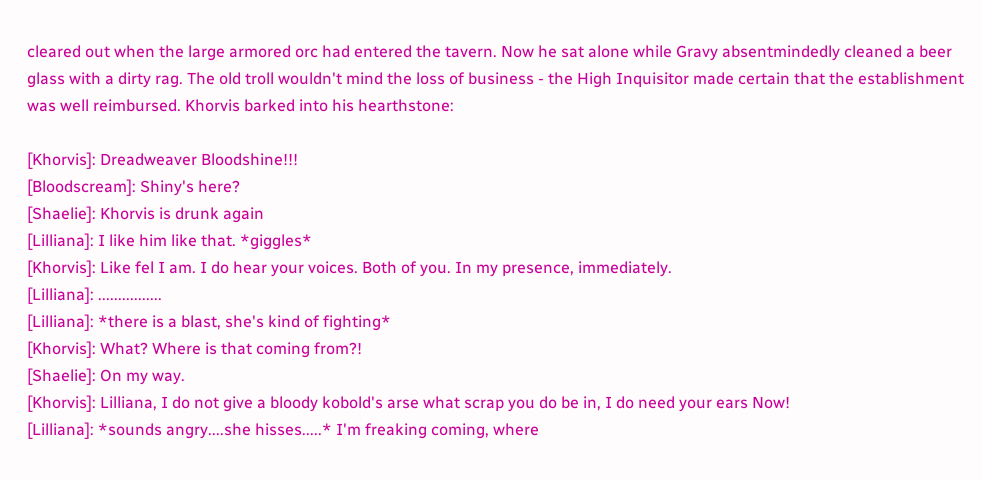cleared out when the large armored orc had entered the tavern. Now he sat alone while Gravy absentmindedly cleaned a beer glass with a dirty rag. The old troll wouldn't mind the loss of business - the High Inquisitor made certain that the establishment was well reimbursed. Khorvis barked into his hearthstone:

[Khorvis]: Dreadweaver Bloodshine!!!
[Bloodscream]: Shiny's here?
[Shaelie]: Khorvis is drunk again
[Lilliana]: I like him like that. *giggles*
[Khorvis]: Like fel I am. I do hear your voices. Both of you. In my presence, immediately.
[Lilliana]: ................
[Lilliana]: *there is a blast, she's kind of fighting*
[Khorvis]: What? Where is that coming from?!
[Shaelie]: On my way.
[Khorvis]: Lilliana, I do not give a bloody kobold's arse what scrap you do be in, I do need your ears Now!
[Lilliana]: *sounds angry....she hisses.....* I'm freaking coming, where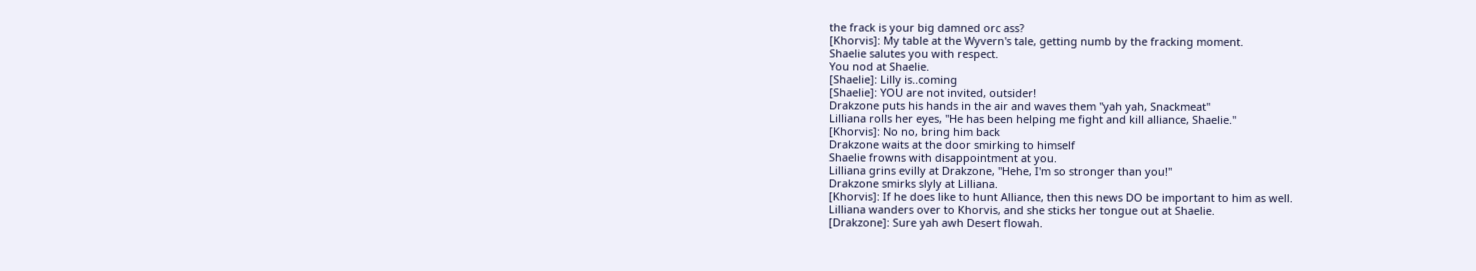the frack is your big damned orc ass?
[Khorvis]: My table at the Wyvern's tale, getting numb by the fracking moment.
Shaelie salutes you with respect.
You nod at Shaelie.
[Shaelie]: Lilly is..coming
[Shaelie]: YOU are not invited, outsider!
Drakzone puts his hands in the air and waves them "yah yah, Snackmeat"
Lilliana rolls her eyes, "He has been helping me fight and kill alliance, Shaelie."
[Khorvis]: No no, bring him back
Drakzone waits at the door smirking to himself
Shaelie frowns with disappointment at you.
Lilliana grins evilly at Drakzone, "Hehe, I'm so stronger than you!"
Drakzone smirks slyly at Lilliana.
[Khorvis]: If he does like to hunt Alliance, then this news DO be important to him as well.
Lilliana wanders over to Khorvis, and she sticks her tongue out at Shaelie.
[Drakzone]: Sure yah awh Desert flowah.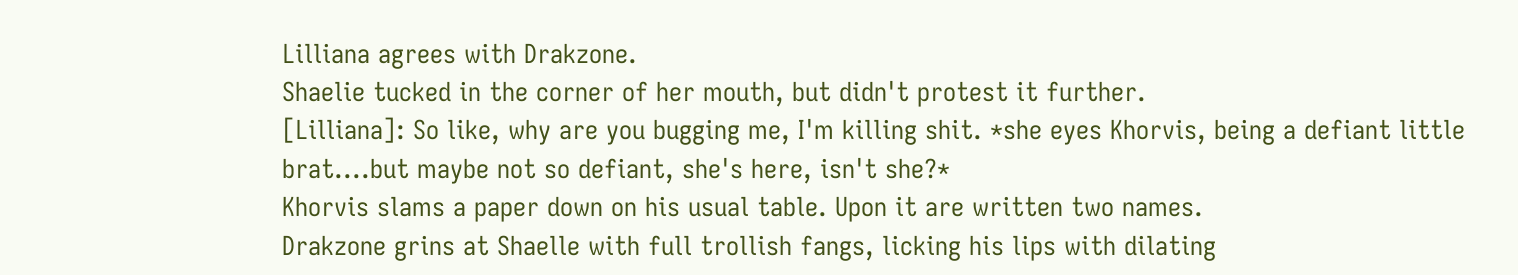Lilliana agrees with Drakzone.
Shaelie tucked in the corner of her mouth, but didn't protest it further.
[Lilliana]: So like, why are you bugging me, I'm killing shit. *she eyes Khorvis, being a defiant little brat....but maybe not so defiant, she's here, isn't she?*
Khorvis slams a paper down on his usual table. Upon it are written two names.
Drakzone grins at Shaelle with full trollish fangs, licking his lips with dilating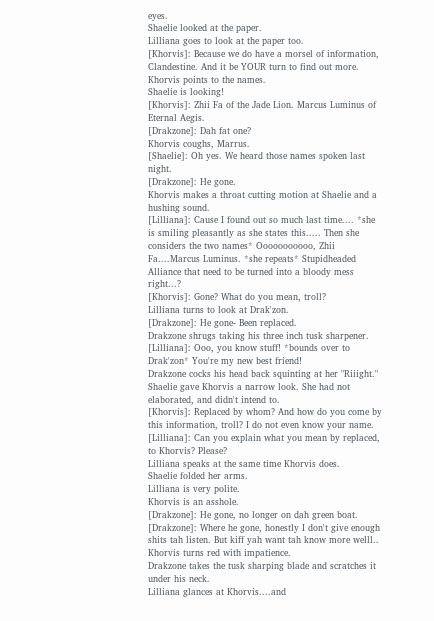eyes.
Shaelie looked at the paper.
Lilliana goes to look at the paper too.
[Khorvis]: Because we do have a morsel of information, Clandestine. And it be YOUR turn to find out more.
Khorvis points to the names.
Shaelie is looking!
[Khorvis]: Zhii Fa of the Jade Lion. Marcus Luminus of Eternal Aegis.
[Drakzone]: Dah fat one?
Khorvis coughs, Marrus.
[Shaelie]: Oh yes. We heard those names spoken last night.
[Drakzone]: He gone.
Khorvis makes a throat cutting motion at Shaelie and a hushing sound.
[Lilliana]: Cause I found out so much last time.... *she is smiling pleasantly as she states this..... Then she considers the two names* Ooooooooooo, Zhii Fa....Marcus Luminus. *she repeats* Stupidheaded Alliance that need to be turned into a bloody mess right...?
[Khorvis]: Gone? What do you mean, troll?
Lilliana turns to look at Drak'zon.
[Drakzone]: He gone- Been replaced.
Drakzone shrugs taking his three inch tusk sharpener.
[Lilliana]: Ooo, you know stuff! *bounds over to Drak'zon* You're my new best friend!
Drakzone cocks his head back squinting at her "Riiight."
Shaelie gave Khorvis a narrow look. She had not elaborated, and didn't intend to.
[Khorvis]: Replaced by whom? And how do you come by this information, troll? I do not even know your name.
[Lilliana]: Can you explain what you mean by replaced, to Khorvis? Please?
Lilliana speaks at the same time Khorvis does.
Shaelie folded her arms.
Lilliana is very polite.
Khorvis is an asshole.
[Drakzone]: He gone, no longer on dah green boat.
[Drakzone]: Where he gone, honestly I don't give enough shits tah listen. But kiff yah want tah know more welll..
Khorvis turns red with impatience.
Drakzone takes the tusk sharping blade and scratches it under his neck.
Lilliana glances at Khorvis....and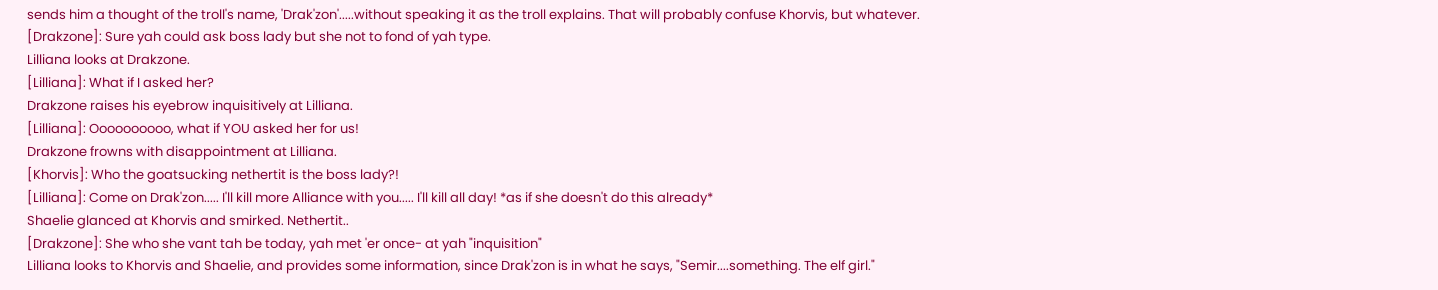sends him a thought of the troll's name, 'Drak'zon'.....without speaking it as the troll explains. That will probably confuse Khorvis, but whatever.
[Drakzone]: Sure yah could ask boss lady but she not to fond of yah type.
Lilliana looks at Drakzone.
[Lilliana]: What if I asked her?
Drakzone raises his eyebrow inquisitively at Lilliana.
[Lilliana]: Oooooooooo, what if YOU asked her for us!
Drakzone frowns with disappointment at Lilliana.
[Khorvis]: Who the goatsucking nethertit is the boss lady?!
[Lilliana]: Come on Drak'zon..... I'll kill more Alliance with you..... I'll kill all day! *as if she doesn't do this already*
Shaelie glanced at Khorvis and smirked. Nethertit..
[Drakzone]: She who she vant tah be today, yah met 'er once- at yah "inquisition"
Lilliana looks to Khorvis and Shaelie, and provides some information, since Drak'zon is in what he says, "Semir....something. The elf girl."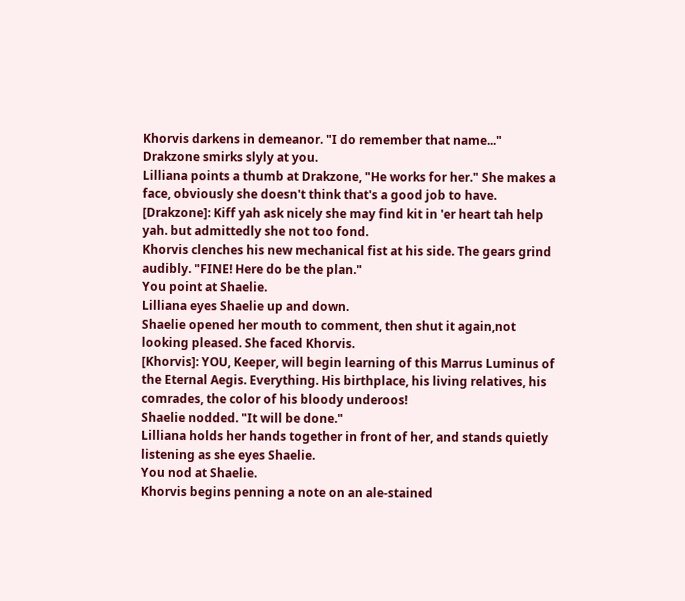Khorvis darkens in demeanor. "I do remember that name..."
Drakzone smirks slyly at you.
Lilliana points a thumb at Drakzone, "He works for her." She makes a face, obviously she doesn't think that's a good job to have.
[Drakzone]: Kiff yah ask nicely she may find kit in 'er heart tah help yah. but admittedly she not too fond.
Khorvis clenches his new mechanical fist at his side. The gears grind audibly. "FINE! Here do be the plan."
You point at Shaelie.
Lilliana eyes Shaelie up and down.
Shaelie opened her mouth to comment, then shut it again,not looking pleased. She faced Khorvis.
[Khorvis]: YOU, Keeper, will begin learning of this Marrus Luminus of the Eternal Aegis. Everything. His birthplace, his living relatives, his comrades, the color of his bloody underoos!
Shaelie nodded. "It will be done."
Lilliana holds her hands together in front of her, and stands quietly listening as she eyes Shaelie.
You nod at Shaelie.
Khorvis begins penning a note on an ale-stained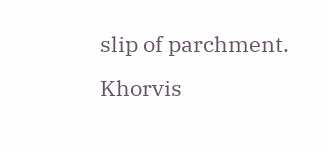slip of parchment.
Khorvis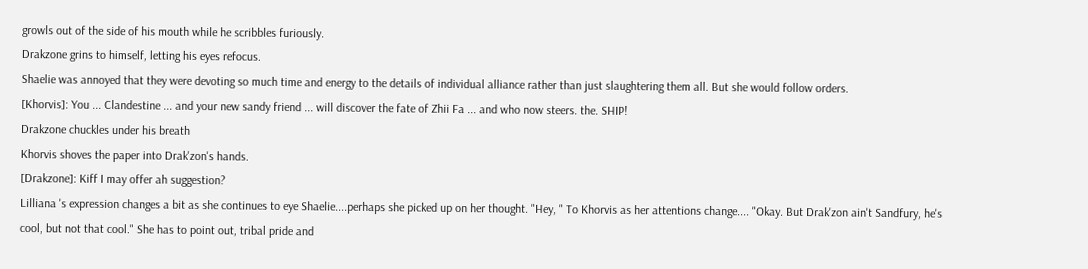growls out of the side of his mouth while he scribbles furiously.
Drakzone grins to himself, letting his eyes refocus.
Shaelie was annoyed that they were devoting so much time and energy to the details of individual alliance rather than just slaughtering them all. But she would follow orders.
[Khorvis]: You ... Clandestine ... and your new sandy friend ... will discover the fate of Zhii Fa ... and who now steers. the. SHIP!
Drakzone chuckles under his breath
Khorvis shoves the paper into Drak'zon's hands.
[Drakzone]: Kiff I may offer ah suggestion?
Lilliana 's expression changes a bit as she continues to eye Shaelie....perhaps she picked up on her thought. "Hey, " To Khorvis as her attentions change.... "Okay. But Drak'zon ain't Sandfury, he's cool, but not that cool." She has to point out, tribal pride and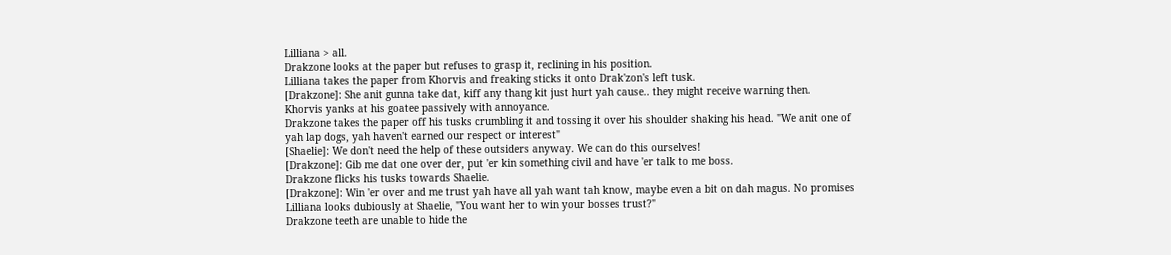Lilliana > all.
Drakzone looks at the paper but refuses to grasp it, reclining in his position.
Lilliana takes the paper from Khorvis and freaking sticks it onto Drak'zon's left tusk.
[Drakzone]: She anit gunna take dat, kiff any thang kit just hurt yah cause.. they might receive warning then.
Khorvis yanks at his goatee passively with annoyance.
Drakzone takes the paper off his tusks crumbling it and tossing it over his shoulder shaking his head. "We anit one of yah lap dogs, yah haven't earned our respect or interest"
[Shaelie]: We don't need the help of these outsiders anyway. We can do this ourselves!
[Drakzone]: Gib me dat one over der, put 'er kin something civil and have 'er talk to me boss.
Drakzone flicks his tusks towards Shaelie.
[Drakzone]: Win 'er over and me trust yah have all yah want tah know, maybe even a bit on dah magus. No promises
Lilliana looks dubiously at Shaelie, "You want her to win your bosses trust?"
Drakzone teeth are unable to hide the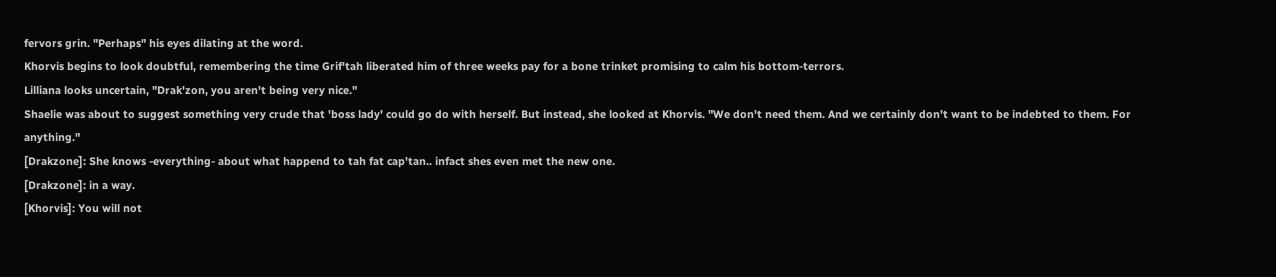fervors grin. "Perhaps" his eyes dilating at the word.
Khorvis begins to look doubtful, remembering the time Grif'tah liberated him of three weeks pay for a bone trinket promising to calm his bottom-terrors.
Lilliana looks uncertain, "Drak'zon, you aren't being very nice."
Shaelie was about to suggest something very crude that 'boss lady' could go do with herself. But instead, she looked at Khorvis. "We don't need them. And we certainly don't want to be indebted to them. For anything."
[Drakzone]: She knows -everything- about what happend to tah fat cap'tan.. infact shes even met the new one.
[Drakzone]: in a way.
[Khorvis]: You will not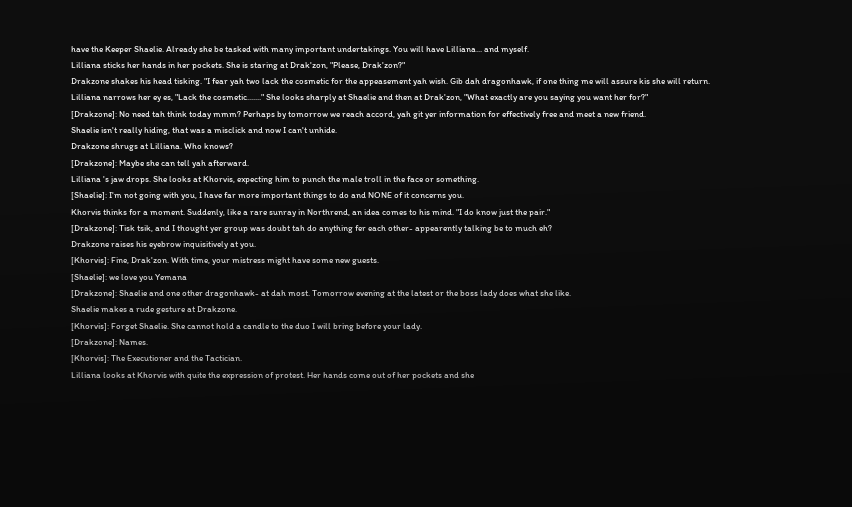have the Keeper Shaelie. Already she be tasked with many important undertakings. You will have Lilliana... and myself.
Lilliana sticks her hands in her pockets. She is staring at Drak'zon, "Please, Drak'zon?"
Drakzone shakes his head tisking. "I fear yah two lack the cosmetic for the appeasement yah wish. Gib dah dragonhawk, if one thing me will assure kis she will return.
Lilliana narrows her ey es, "Lack the cosmetic......." She looks sharply at Shaelie and then at Drak'zon, "What exactly are you saying you want her for?"
[Drakzone]: No need tah think today mmm? Perhaps by tomorrow we reach accord, yah git yer information for effectively free and meet a new friend.
Shaelie isn't really hiding, that was a misclick and now I can't unhide.
Drakzone shrugs at Lilliana. Who knows?
[Drakzone]: Maybe she can tell yah afterward.
Lilliana 's jaw drops. She looks at Khorvis, expecting him to punch the male troll in the face or something.
[Shaelie]: I'm not going with you, I have far more important things to do and NONE of it concerns you.
Khorvis thinks for a moment. Suddenly, like a rare sunray in Northrend, an idea comes to his mind. "I do know just the pair."
[Drakzone]: Tisk tsik, and I thought yer group was doubt tah do anything fer each other- appearently talking be to much eh?
Drakzone raises his eyebrow inquisitively at you.
[Khorvis]: Fine, Drak'zon. With time, your mistress might have some new guests.
[Shaelie]: we love you Yemana
[Drakzone]: Shaelie and one other dragonhawk- at dah most. Tomorrow evening at the latest or the boss lady does what she like.
Shaelie makes a rude gesture at Drakzone.
[Khorvis]: Forget Shaelie. She cannot hold a candle to the duo I will bring before your lady.
[Drakzone]: Names.
[Khorvis]: The Executioner and the Tactician.
Lilliana looks at Khorvis with quite the expression of protest. Her hands come out of her pockets and she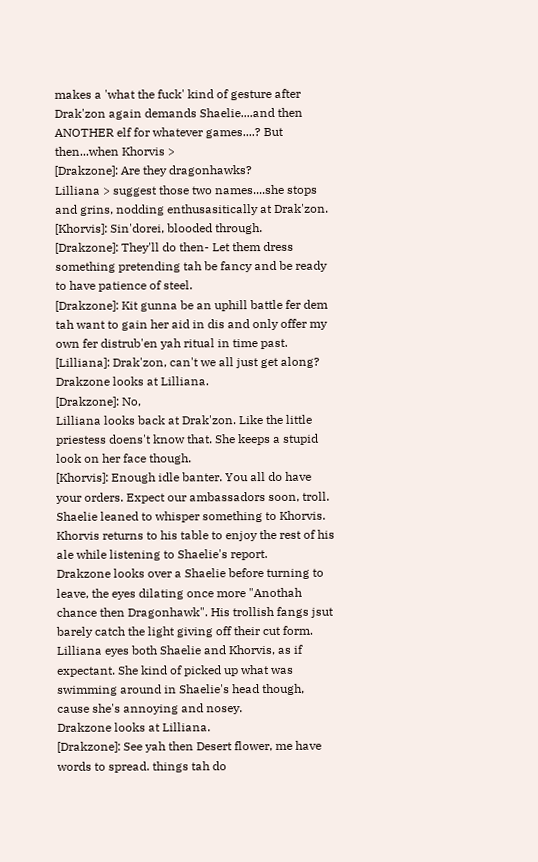makes a 'what the fuck' kind of gesture after Drak'zon again demands Shaelie....and then ANOTHER elf for whatever games....? But then...when Khorvis >
[Drakzone]: Are they dragonhawks?
Lilliana > suggest those two names....she stops and grins, nodding enthusasitically at Drak'zon.
[Khorvis]: Sin'dorei, blooded through.
[Drakzone]: They'll do then- Let them dress something pretending tah be fancy and be ready to have patience of steel.
[Drakzone]: Kit gunna be an uphill battle fer dem tah want to gain her aid in dis and only offer my own fer distrub'en yah ritual in time past.
[Lilliana]: Drak'zon, can't we all just get along?
Drakzone looks at Lilliana.
[Drakzone]: No,
Lilliana looks back at Drak'zon. Like the little priestess doens't know that. She keeps a stupid look on her face though.
[Khorvis]: Enough idle banter. You all do have your orders. Expect our ambassadors soon, troll.
Shaelie leaned to whisper something to Khorvis.
Khorvis returns to his table to enjoy the rest of his ale while listening to Shaelie's report.
Drakzone looks over a Shaelie before turning to leave, the eyes dilating once more "Anothah chance then Dragonhawk". His trollish fangs jsut barely catch the light giving off their cut form.
Lilliana eyes both Shaelie and Khorvis, as if expectant. She kind of picked up what was swimming around in Shaelie's head though, cause she's annoying and nosey.
Drakzone looks at Lilliana.
[Drakzone]: See yah then Desert flower, me have words to spread. things tah do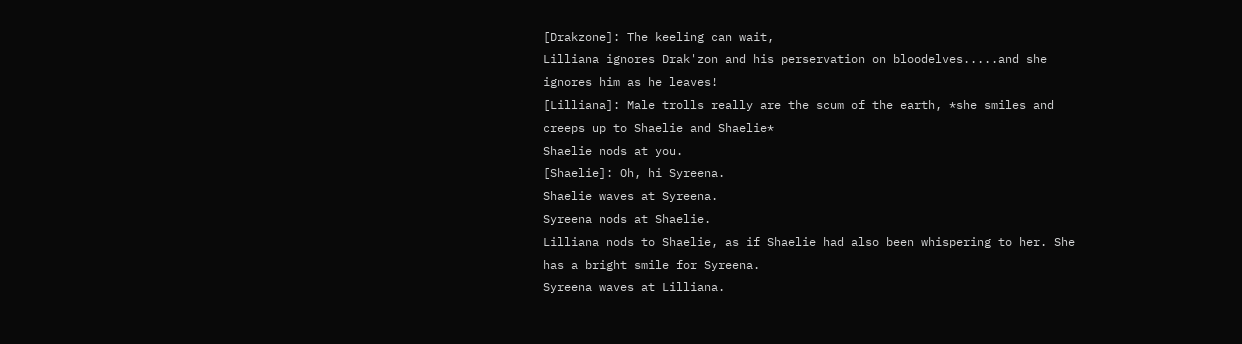[Drakzone]: The keeling can wait,
Lilliana ignores Drak'zon and his perservation on bloodelves.....and she ignores him as he leaves!
[Lilliana]: Male trolls really are the scum of the earth, *she smiles and creeps up to Shaelie and Shaelie*
Shaelie nods at you.
[Shaelie]: Oh, hi Syreena.
Shaelie waves at Syreena.
Syreena nods at Shaelie.
Lilliana nods to Shaelie, as if Shaelie had also been whispering to her. She has a bright smile for Syreena.
Syreena waves at Lilliana.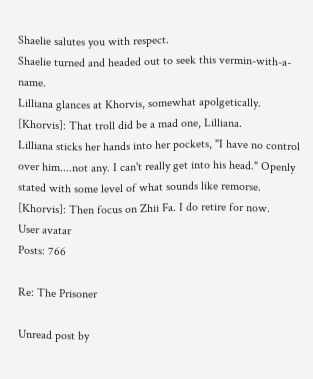Shaelie salutes you with respect.
Shaelie turned and headed out to seek this vermin-with-a-name.
Lilliana glances at Khorvis, somewhat apolgetically.
[Khorvis]: That troll did be a mad one, Lilliana.
Lilliana sticks her hands into her pockets, "I have no control over him....not any. I can't really get into his head." Openly stated with some level of what sounds like remorse.
[Khorvis]: Then focus on Zhii Fa. I do retire for now.
User avatar
Posts: 766

Re: The Prisoner

Unread post by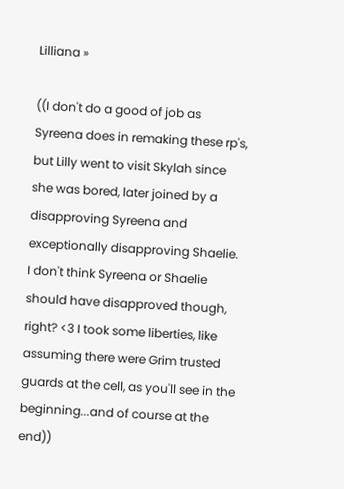Lilliana »

((I don't do a good of job as Syreena does in remaking these rp's, but Lilly went to visit Skylah since she was bored, later joined by a disapproving Syreena and exceptionally disapproving Shaelie. I don't think Syreena or Shaelie should have disapproved though, right? <3 I took some liberties, like assuming there were Grim trusted guards at the cell, as you'll see in the beginning...and of course at the end))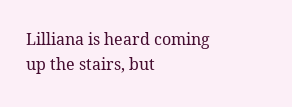Lilliana is heard coming up the stairs, but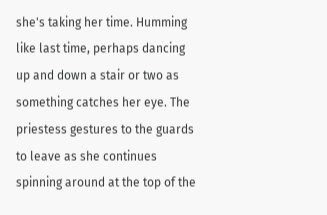she's taking her time. Humming like last time, perhaps dancing up and down a stair or two as something catches her eye. The priestess gestures to the guards to leave as she continues spinning around at the top of the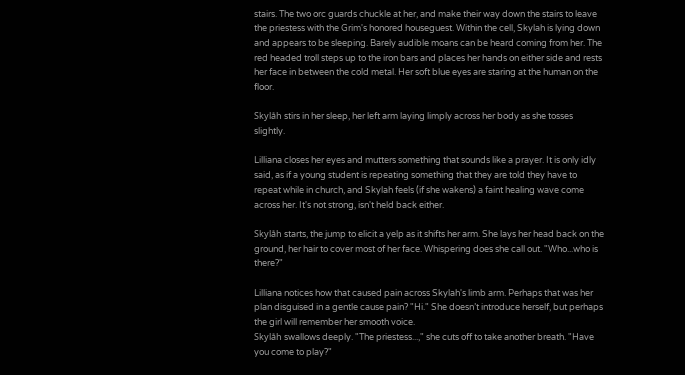stairs. The two orc guards chuckle at her, and make their way down the stairs to leave the priestess with the Grim's honored houseguest. Within the cell, Skylah is lying down and appears to be sleeping. Barely audible moans can be heard coming from her. The red headed troll steps up to the iron bars and places her hands on either side and rests her face in between the cold metal. Her soft blue eyes are staring at the human on the floor.

Skylåh stirs in her sleep, her left arm laying limply across her body as she tosses slightly.

Lilliana closes her eyes and mutters something that sounds like a prayer. It is only idly said, as if a young student is repeating something that they are told they have to repeat while in church, and Skylah feels (if she wakens) a faint healing wave come across her. It's not strong, isn't held back either.

Skylåh starts, the jump to elicit a yelp as it shifts her arm. She lays her head back on the ground, her hair to cover most of her face. Whispering does she call out. "Who...who is there?"

Lilliana notices how that caused pain across Skylah's limb arm. Perhaps that was her plan disguised in a gentle cause pain? "Hi." She doesn’t introduce herself, but perhaps the girl will remember her smooth voice.
Skylåh swallows deeply. "The priestess...," she cuts off to take another breath. "Have you come to play?"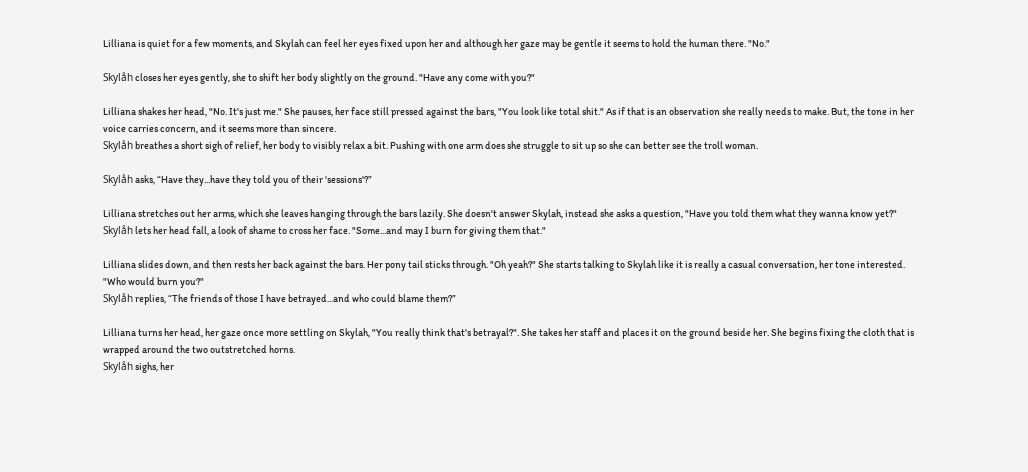Lilliana is quiet for a few moments, and Skylah can feel her eyes fixed upon her and although her gaze may be gentle it seems to hold the human there. "No."

Skylåh closes her eyes gently, she to shift her body slightly on the ground. "Have any come with you?"

Lilliana shakes her head, "No. It's just me." She pauses, her face still pressed against the bars, "You look like total shit." As if that is an observation she really needs to make. But, the tone in her voice carries concern, and it seems more than sincere.
Skylåh breathes a short sigh of relief, her body to visibly relax a bit. Pushing with one arm does she struggle to sit up so she can better see the troll woman.

Skylåh asks, “Have they...have they told you of their 'sessions'?”

Lilliana stretches out her arms, which she leaves hanging through the bars lazily. She doesn't answer Skylah, instead she asks a question, "Have you told them what they wanna know yet?"
Skylåh lets her head fall, a look of shame to cross her face. "Some...and may I burn for giving them that."

Lilliana slides down, and then rests her back against the bars. Her pony tail sticks through. "Oh yeah?" She starts talking to Skylah like it is really a casual conversation, her tone interested. "Who would burn you?"
Skylåh replies, “The friends of those I have betrayed...and who could blame them?”

Lilliana turns her head, her gaze once more settling on Skylah, "You really think that's betrayal?". She takes her staff and places it on the ground beside her. She begins fixing the cloth that is wrapped around the two outstretched horns.
Skylåh sighs, her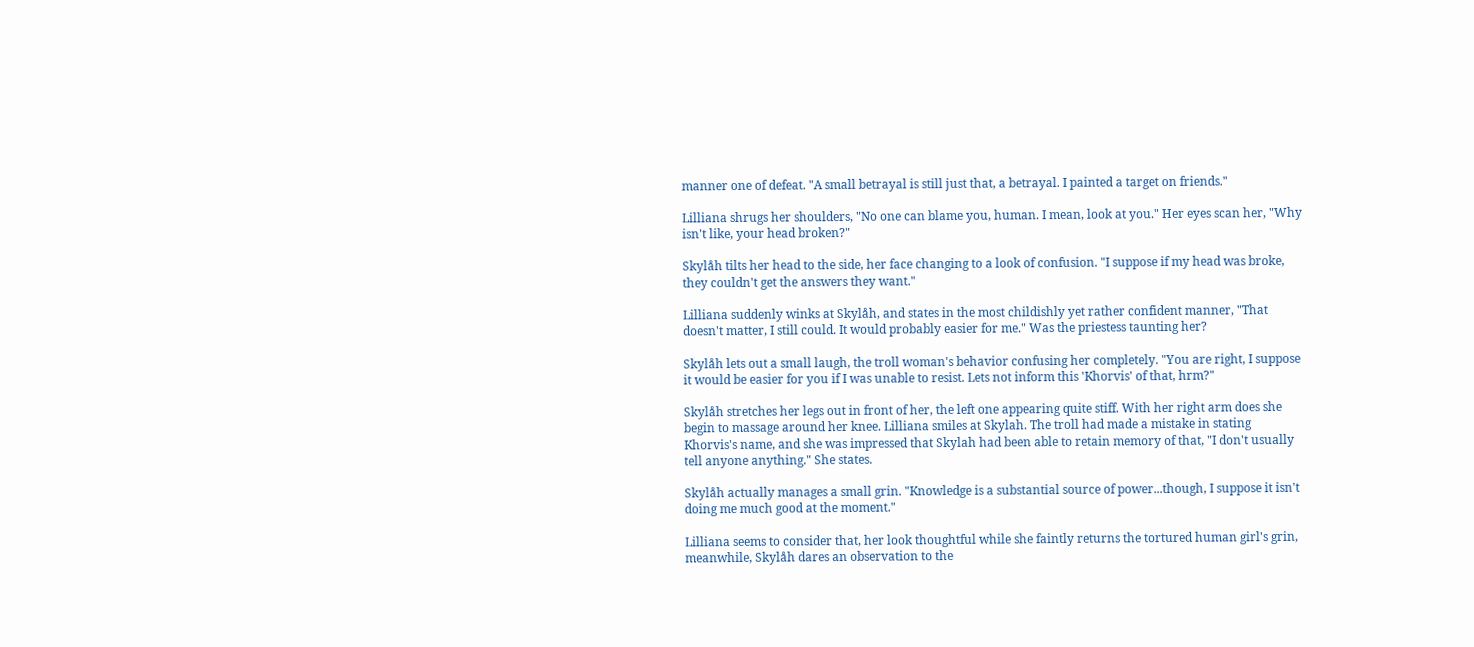manner one of defeat. "A small betrayal is still just that, a betrayal. I painted a target on friends."

Lilliana shrugs her shoulders, "No one can blame you, human. I mean, look at you." Her eyes scan her, "Why isn't like, your head broken?"

Skylåh tilts her head to the side, her face changing to a look of confusion. "I suppose if my head was broke, they couldn't get the answers they want."

Lilliana suddenly winks at Skylåh, and states in the most childishly yet rather confident manner, "That doesn't matter, I still could. It would probably easier for me." Was the priestess taunting her?

Skylåh lets out a small laugh, the troll woman's behavior confusing her completely. "You are right, I suppose it would be easier for you if I was unable to resist. Lets not inform this 'Khorvis' of that, hrm?"

Skylåh stretches her legs out in front of her, the left one appearing quite stiff. With her right arm does she begin to massage around her knee. Lilliana smiles at Skylah. The troll had made a mistake in stating Khorvis's name, and she was impressed that Skylah had been able to retain memory of that, "I don't usually tell anyone anything." She states.

Skylåh actually manages a small grin. "Knowledge is a substantial source of power...though, I suppose it isn't doing me much good at the moment."

Lilliana seems to consider that, her look thoughtful while she faintly returns the tortured human girl's grin, meanwhile, Skylåh dares an observation to the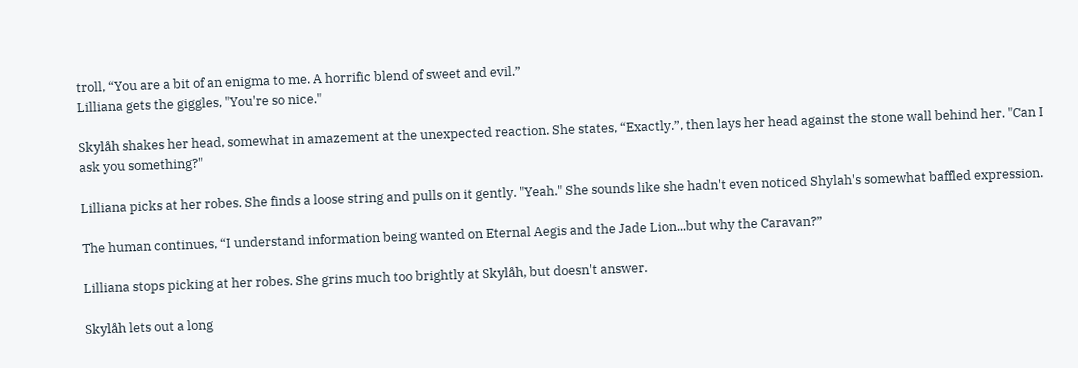troll, “You are a bit of an enigma to me. A horrific blend of sweet and evil.”
Lilliana gets the giggles, "You're so nice."

Skylåh shakes her head, somewhat in amazement at the unexpected reaction. She states, “Exactly.”, then lays her head against the stone wall behind her. "Can I ask you something?"

Lilliana picks at her robes. She finds a loose string and pulls on it gently. "Yeah." She sounds like she hadn't even noticed Shylah's somewhat baffled expression.

The human continues, “I understand information being wanted on Eternal Aegis and the Jade Lion...but why the Caravan?”

Lilliana stops picking at her robes. She grins much too brightly at Skylåh, but doesn't answer.

Skylåh lets out a long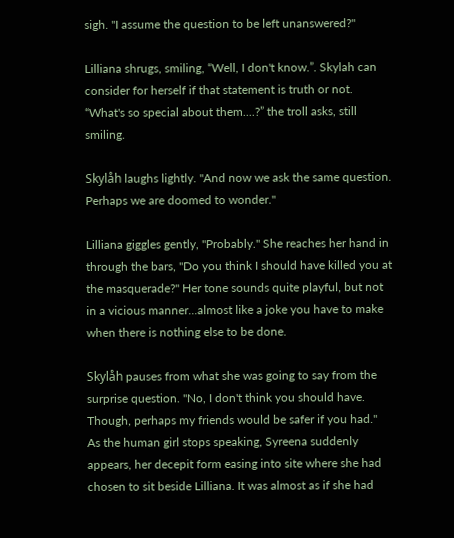sigh. "I assume the question to be left unanswered?"

Lilliana shrugs, smiling, “Well, I don't know.”. Skylah can consider for herself if that statement is truth or not. “What's so special about them....?” the troll asks, still smiling.

Skylåh laughs lightly. "And now we ask the same question. Perhaps we are doomed to wonder."

Lilliana giggles gently, "Probably." She reaches her hand in through the bars, "Do you think I should have killed you at the masquerade?" Her tone sounds quite playful, but not in a vicious manner...almost like a joke you have to make when there is nothing else to be done.

Skylåh pauses from what she was going to say from the surprise question. "No, I don't think you should have. Though, perhaps my friends would be safer if you had."
As the human girl stops speaking, Syreena suddenly appears, her decepit form easing into site where she had chosen to sit beside Lilliana. It was almost as if she had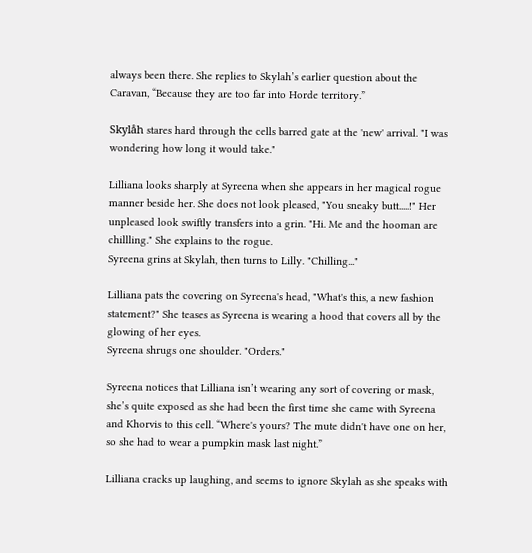always been there. She replies to Skylah’s earlier question about the Caravan, “Because they are too far into Horde territory.”

Skylåh stares hard through the cells barred gate at the 'new' arrival. "I was wondering how long it would take."

Lilliana looks sharply at Syreena when she appears in her magical rogue manner beside her. She does not look pleased, "You sneaky butt.....!" Her unpleased look swiftly transfers into a grin. "Hi. Me and the hooman are chillling." She explains to the rogue.
Syreena grins at Skylah, then turns to Lilly. "Chilling..."

Lilliana pats the covering on Syreena's head, "What's this, a new fashion statement?" She teases as Syreena is wearing a hood that covers all by the glowing of her eyes.
Syreena shrugs one shoulder. "Orders."

Syreena notices that Lilliana isn’t wearing any sort of covering or mask, she’s quite exposed as she had been the first time she came with Syreena and Khorvis to this cell. “Where's yours? The mute didn't have one on her, so she had to wear a pumpkin mask last night.”

Lilliana cracks up laughing, and seems to ignore Skylah as she speaks with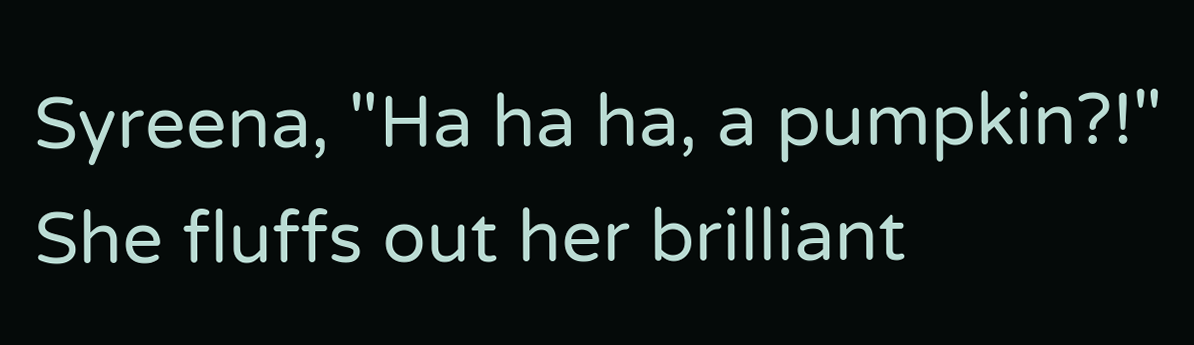Syreena, "Ha ha ha, a pumpkin?!" She fluffs out her brilliant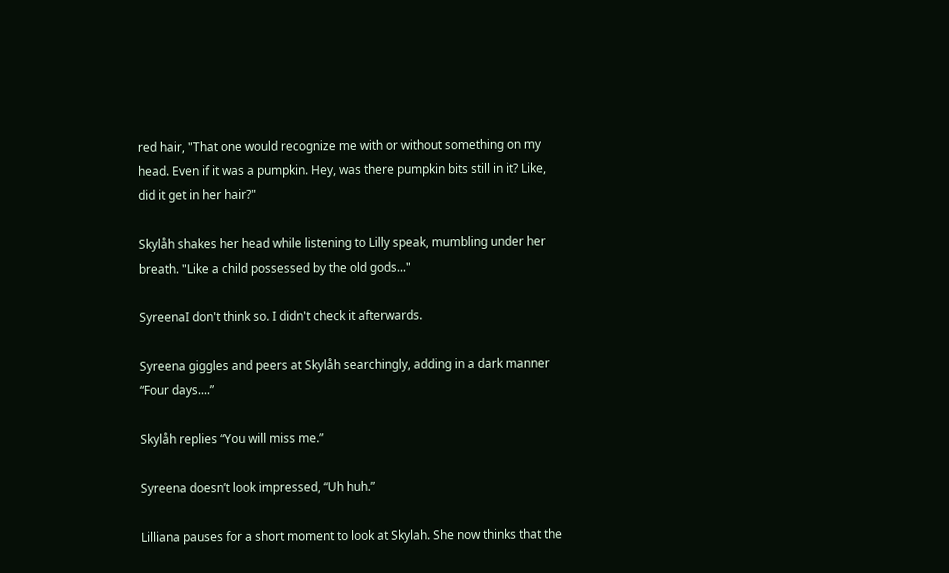red hair, "That one would recognize me with or without something on my head. Even if it was a pumpkin. Hey, was there pumpkin bits still in it? Like, did it get in her hair?"

Skylåh shakes her head while listening to Lilly speak, mumbling under her breath. "Like a child possessed by the old gods..."

SyreenaI don't think so. I didn't check it afterwards.

Syreena giggles and peers at Skylåh searchingly, adding in a dark manner “Four days....”

Skylåh replies “You will miss me.”

Syreena doesn’t look impressed, “Uh huh.”

Lilliana pauses for a short moment to look at Skylah. She now thinks that the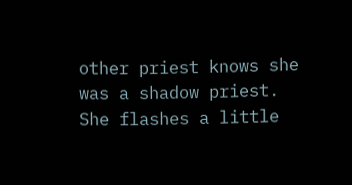other priest knows she was a shadow priest. She flashes a little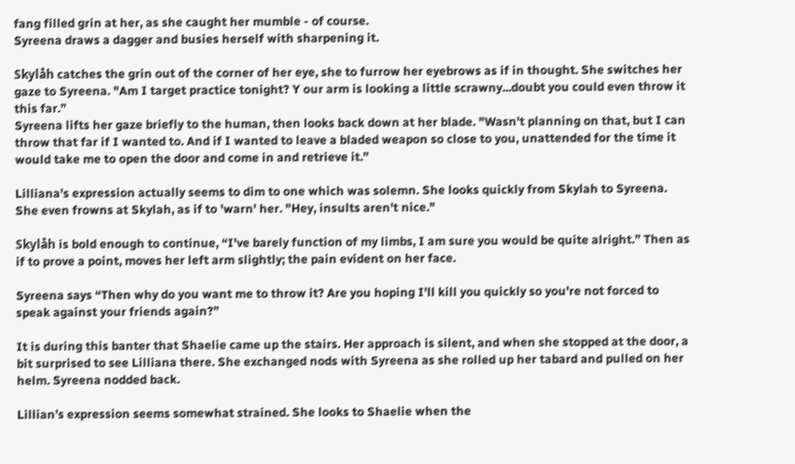fang filled grin at her, as she caught her mumble - of course.
Syreena draws a dagger and busies herself with sharpening it.

Skylåh catches the grin out of the corner of her eye, she to furrow her eyebrows as if in thought. She switches her gaze to Syreena. "Am I target practice tonight? Y our arm is looking a little scrawny...doubt you could even throw it this far.”
Syreena lifts her gaze briefly to the human, then looks back down at her blade. "Wasn't planning on that, but I can throw that far if I wanted to. And if I wanted to leave a bladed weapon so close to you, unattended for the time it would take me to open the door and come in and retrieve it.”

Lilliana's expression actually seems to dim to one which was solemn. She looks quickly from Skylah to Syreena. She even frowns at Skylah, as if to 'warn' her. "Hey, insults aren't nice."

Skylåh is bold enough to continue, “I've barely function of my limbs, I am sure you would be quite alright.” Then as if to prove a point, moves her left arm slightly; the pain evident on her face.

Syreena says “Then why do you want me to throw it? Are you hoping I'll kill you quickly so you're not forced to speak against your friends again?”

It is during this banter that Shaelie came up the stairs. Her approach is silent, and when she stopped at the door, a bit surprised to see Lilliana there. She exchanged nods with Syreena as she rolled up her tabard and pulled on her helm. Syreena nodded back.

Lillian’s expression seems somewhat strained. She looks to Shaelie when the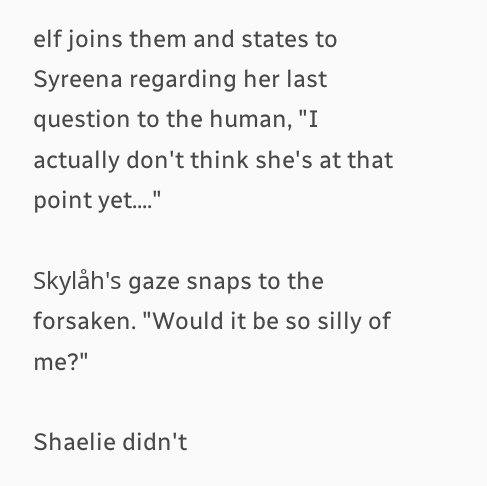elf joins them and states to Syreena regarding her last question to the human, "I actually don't think she's at that point yet...."

Skylåh's gaze snaps to the forsaken. "Would it be so silly of me?"

Shaelie didn't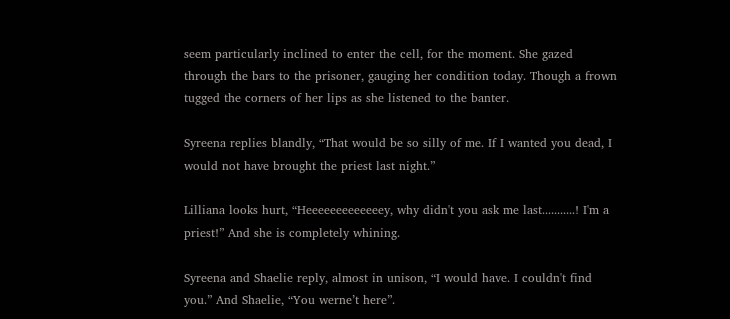seem particularly inclined to enter the cell, for the moment. She gazed through the bars to the prisoner, gauging her condition today. Though a frown tugged the corners of her lips as she listened to the banter.

Syreena replies blandly, “That would be so silly of me. If I wanted you dead, I would not have brought the priest last night.”

Lilliana looks hurt, “Heeeeeeeeeeeeey, why didn't you ask me last...........! I'm a priest!” And she is completely whining.

Syreena and Shaelie reply, almost in unison, “I would have. I couldn't find you.” And Shaelie, “You werne’t here”.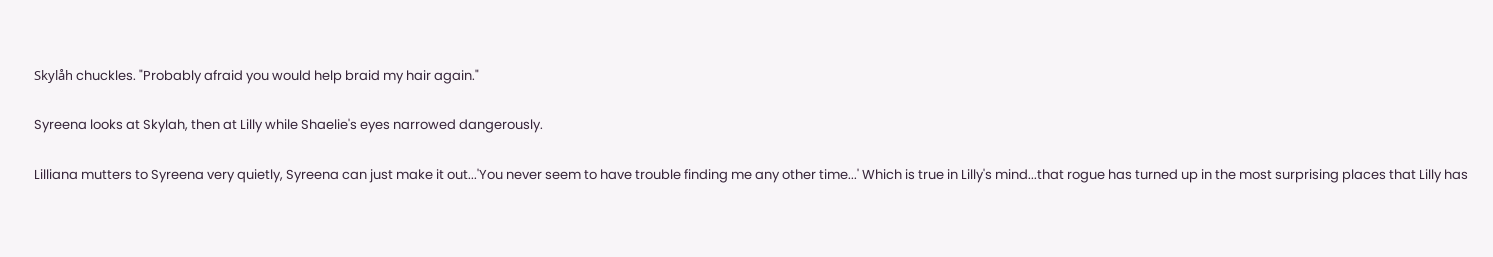Skylåh chuckles. "Probably afraid you would help braid my hair again."

Syreena looks at Skylah, then at Lilly while Shaelie's eyes narrowed dangerously.

Lilliana mutters to Syreena very quietly, Syreena can just make it out...'You never seem to have trouble finding me any other time...' Which is true in Lilly's mind...that rogue has turned up in the most surprising places that Lilly has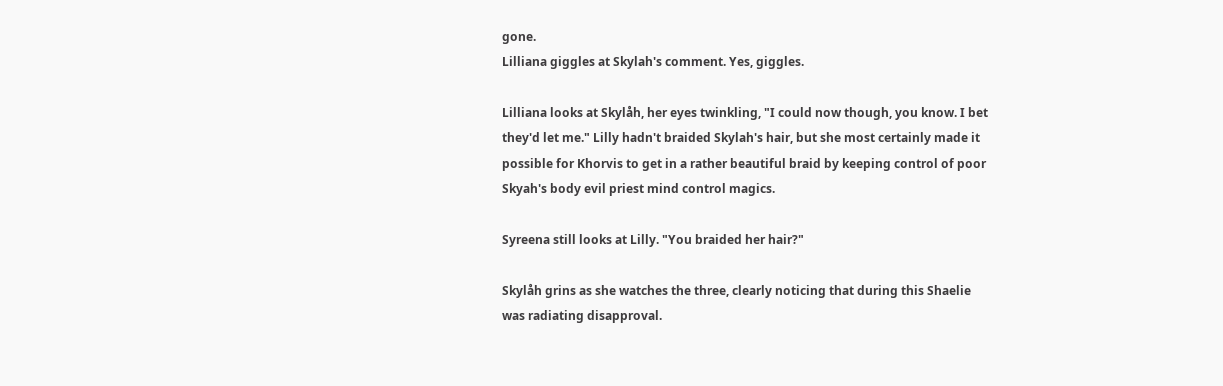gone.
Lilliana giggles at Skylah's comment. Yes, giggles.

Lilliana looks at Skylåh, her eyes twinkling, "I could now though, you know. I bet they'd let me." Lilly hadn't braided Skylah's hair, but she most certainly made it possible for Khorvis to get in a rather beautiful braid by keeping control of poor Skyah's body evil priest mind control magics.

Syreena still looks at Lilly. "You braided her hair?"

Skylåh grins as she watches the three, clearly noticing that during this Shaelie was radiating disapproval.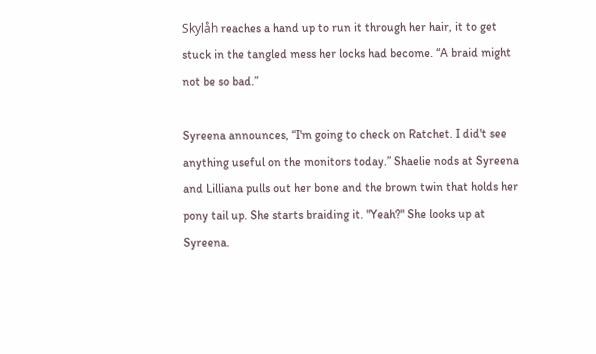Skylåh reaches a hand up to run it through her hair, it to get stuck in the tangled mess her locks had become. “A braid might not be so bad.”

Syreena announces, “I'm going to check on Ratchet. I did't see anything useful on the monitors today.” Shaelie nods at Syreena and Lilliana pulls out her bone and the brown twin that holds her pony tail up. She starts braiding it. "Yeah?" She looks up at Syreena.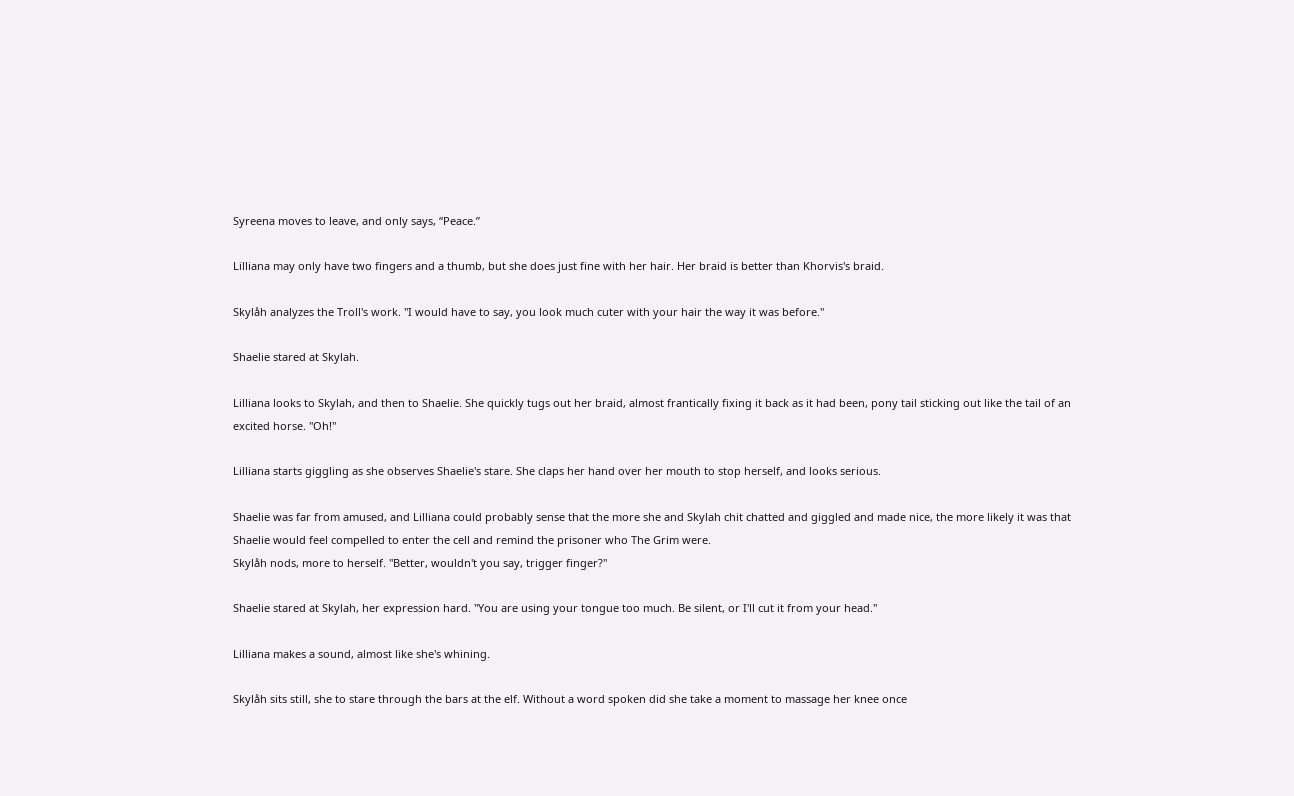Syreena moves to leave, and only says, “Peace.”

Lilliana may only have two fingers and a thumb, but she does just fine with her hair. Her braid is better than Khorvis's braid.

Skylåh analyzes the Troll's work. "I would have to say, you look much cuter with your hair the way it was before."

Shaelie stared at Skylah.

Lilliana looks to Skylah, and then to Shaelie. She quickly tugs out her braid, almost frantically fixing it back as it had been, pony tail sticking out like the tail of an excited horse. "Oh!"

Lilliana starts giggling as she observes Shaelie's stare. She claps her hand over her mouth to stop herself, and looks serious.

Shaelie was far from amused, and Lilliana could probably sense that the more she and Skylah chit chatted and giggled and made nice, the more likely it was that Shaelie would feel compelled to enter the cell and remind the prisoner who The Grim were.
Skylåh nods, more to herself. "Better, wouldn't you say, trigger finger?"

Shaelie stared at Skylah, her expression hard. "You are using your tongue too much. Be silent, or I'll cut it from your head."

Lilliana makes a sound, almost like she's whining.

Skylåh sits still, she to stare through the bars at the elf. Without a word spoken did she take a moment to massage her knee once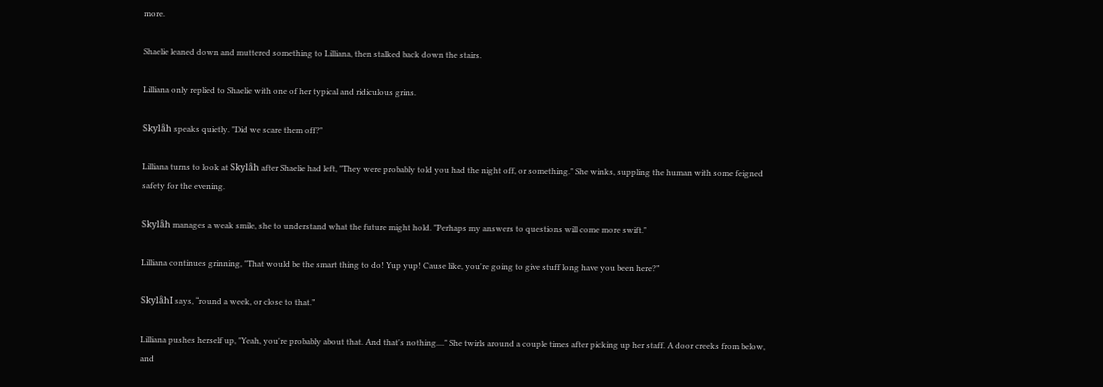more.

Shaelie leaned down and muttered something to Lilliana, then stalked back down the stairs.

Lilliana only replied to Shaelie with one of her typical and ridiculous grins.

Skylåh speaks quietly. "Did we scare them off?"

Lilliana turns to look at Skylåh after Shaelie had left, "They were probably told you had the night off, or something." She winks, suppling the human with some feigned safety for the evening.

Skylåh manages a weak smile, she to understand what the future might hold. "Perhaps my answers to questions will come more swift."

Lilliana continues grinning, "That would be the smart thing to do! Yup yup! Cause like, you're going to give stuff long have you been here?”

SkylåhI says, “round a week, or close to that.”

Lilliana pushes herself up, "Yeah, you're probably about that. And that's nothing...." She twirls around a couple times after picking up her staff. A door creeks from below, and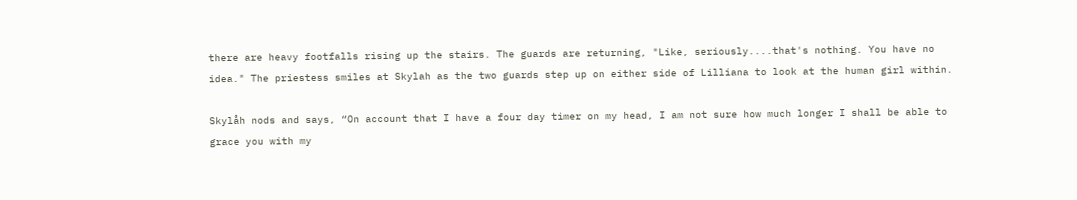there are heavy footfalls rising up the stairs. The guards are returning, "Like, seriously....that's nothing. You have no idea." The priestess smiles at Skylah as the two guards step up on either side of Lilliana to look at the human girl within.

Skylåh nods and says, “On account that I have a four day timer on my head, I am not sure how much longer I shall be able to grace you with my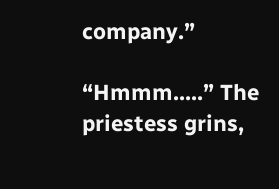company.”

“Hmmm.....” The priestess grins,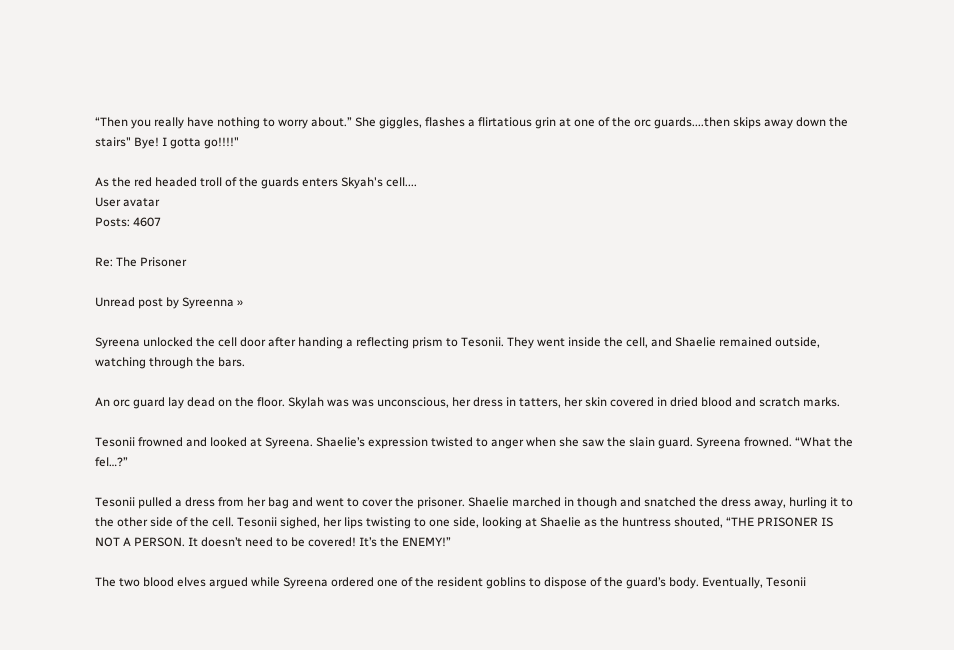“Then you really have nothing to worry about.” She giggles, flashes a flirtatious grin at one of the orc guards....then skips away down the stairs" Bye! I gotta go!!!!"

As the red headed troll of the guards enters Skyah's cell....
User avatar
Posts: 4607

Re: The Prisoner

Unread post by Syreenna »

Syreena unlocked the cell door after handing a reflecting prism to Tesonii. They went inside the cell, and Shaelie remained outside, watching through the bars.

An orc guard lay dead on the floor. Skylah was was unconscious, her dress in tatters, her skin covered in dried blood and scratch marks.

Tesonii frowned and looked at Syreena. Shaelie’s expression twisted to anger when she saw the slain guard. Syreena frowned. “What the fel…?”

Tesonii pulled a dress from her bag and went to cover the prisoner. Shaelie marched in though and snatched the dress away, hurling it to the other side of the cell. Tesonii sighed, her lips twisting to one side, looking at Shaelie as the huntress shouted, “THE PRISONER IS NOT A PERSON. It doesn’t need to be covered! It’s the ENEMY!”

The two blood elves argued while Syreena ordered one of the resident goblins to dispose of the guard’s body. Eventually, Tesonii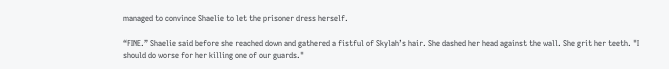managed to convince Shaelie to let the prisoner dress herself.

“FINE.” Shaelie said before she reached down and gathered a fistful of Skylah’s hair. She dashed her head against the wall. She grit her teeth. "I should do worse for her killing one of our guards."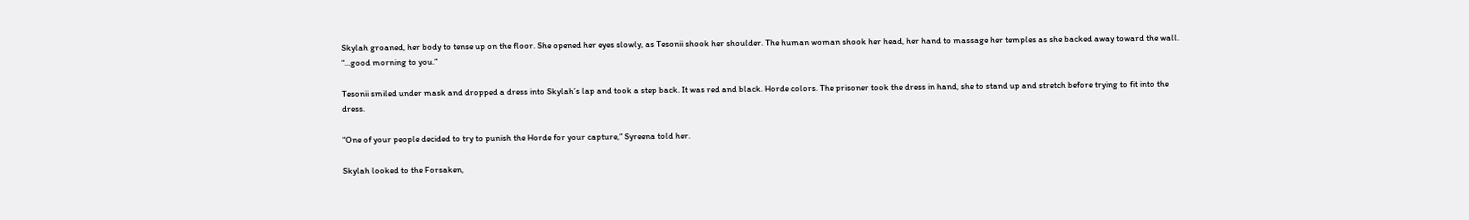Skylah groaned, her body to tense up on the floor. She opened her eyes slowly, as Tesonii shook her shoulder. The human woman shook her head, her hand to massage her temples as she backed away toward the wall. “…good morning to you.”

Tesonii smiled under mask and dropped a dress into Skylah’s lap and took a step back. It was red and black. Horde colors. The prisoner took the dress in hand, she to stand up and stretch before trying to fit into the dress.

“One of your people decided to try to punish the Horde for your capture,” Syreena told her.

Skylah looked to the Forsaken,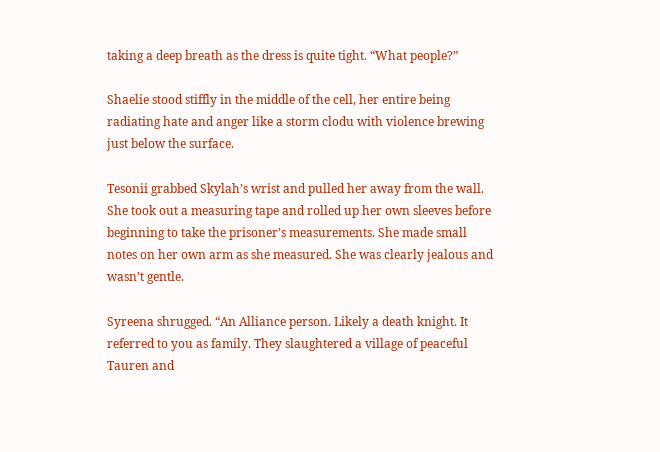taking a deep breath as the dress is quite tight. “What people?”

Shaelie stood stiffly in the middle of the cell, her entire being radiating hate and anger like a storm clodu with violence brewing just below the surface.

Tesonii grabbed Skylah’s wrist and pulled her away from the wall. She took out a measuring tape and rolled up her own sleeves before beginning to take the prisoner’s measurements. She made small notes on her own arm as she measured. She was clearly jealous and wasn’t gentle.

Syreena shrugged. “An Alliance person. Likely a death knight. It referred to you as family. They slaughtered a village of peaceful Tauren and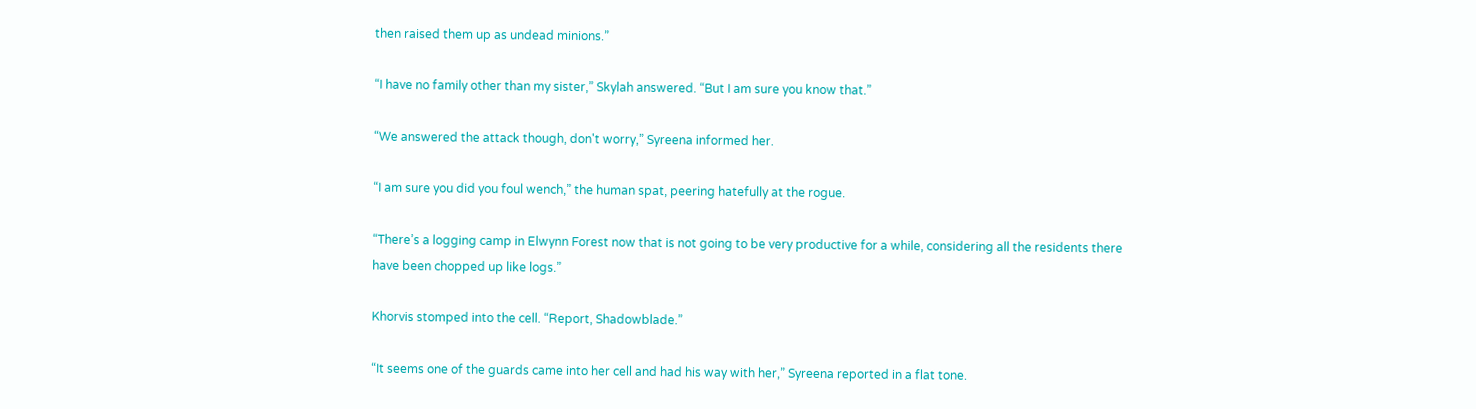then raised them up as undead minions.”

“I have no family other than my sister,” Skylah answered. “But I am sure you know that.”

“We answered the attack though, don't worry,” Syreena informed her.

“I am sure you did you foul wench,” the human spat, peering hatefully at the rogue.

“There’s a logging camp in Elwynn Forest now that is not going to be very productive for a while, considering all the residents there have been chopped up like logs.”

Khorvis stomped into the cell. “Report, Shadowblade.”

“It seems one of the guards came into her cell and had his way with her,” Syreena reported in a flat tone.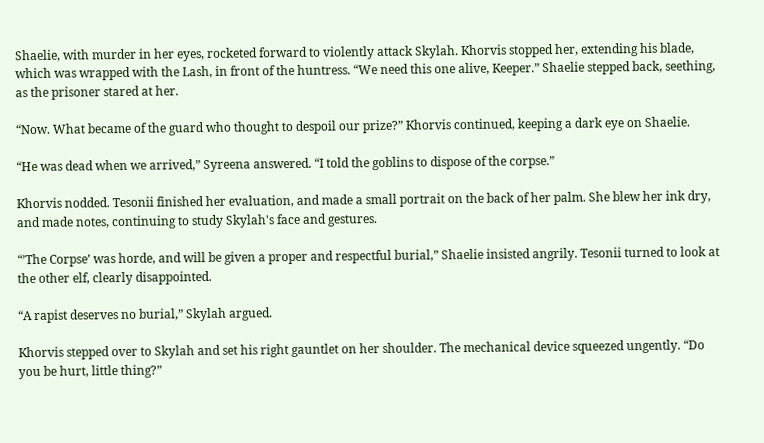Shaelie, with murder in her eyes, rocketed forward to violently attack Skylah. Khorvis stopped her, extending his blade, which was wrapped with the Lash, in front of the huntress. “We need this one alive, Keeper.” Shaelie stepped back, seething, as the prisoner stared at her.

“Now. What became of the guard who thought to despoil our prize?” Khorvis continued, keeping a dark eye on Shaelie.

“He was dead when we arrived,” Syreena answered. “I told the goblins to dispose of the corpse.”

Khorvis nodded. Tesonii finished her evaluation, and made a small portrait on the back of her palm. She blew her ink dry, and made notes, continuing to study Skylah's face and gestures.

“’The Corpse’ was horde, and will be given a proper and respectful burial,” Shaelie insisted angrily. Tesonii turned to look at the other elf, clearly disappointed.

“A rapist deserves no burial,” Skylah argued.

Khorvis stepped over to Skylah and set his right gauntlet on her shoulder. The mechanical device squeezed ungently. “Do you be hurt, little thing?”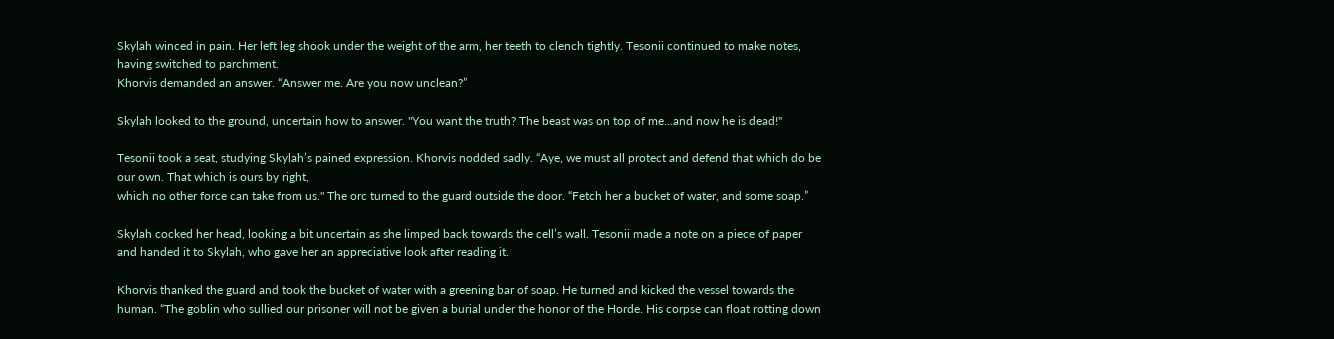Skylah winced in pain. Her left leg shook under the weight of the arm, her teeth to clench tightly. Tesonii continued to make notes, having switched to parchment.
Khorvis demanded an answer. “Answer me. Are you now unclean?”

Skylah looked to the ground, uncertain how to answer. "You want the truth? The beast was on top of me...and now he is dead!"

Tesonii took a seat, studying Skylah’s pained expression. Khorvis nodded sadly. “Aye, we must all protect and defend that which do be our own. That which is ours by right,
which no other force can take from us." The orc turned to the guard outside the door. “Fetch her a bucket of water, and some soap.”

Skylah cocked her head, looking a bit uncertain as she limped back towards the cell’s wall. Tesonii made a note on a piece of paper and handed it to Skylah, who gave her an appreciative look after reading it.

Khorvis thanked the guard and took the bucket of water with a greening bar of soap. He turned and kicked the vessel towards the human. “The goblin who sullied our prisoner will not be given a burial under the honor of the Horde. His corpse can float rotting down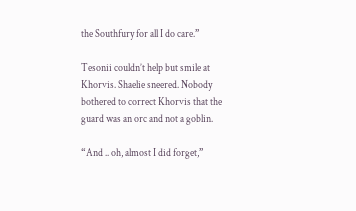the Southfury for all I do care.”

Tesonii couldn’t help but smile at Khorvis. Shaelie sneered. Nobody bothered to correct Khorvis that the guard was an orc and not a goblin.

“And .. oh, almost I did forget,”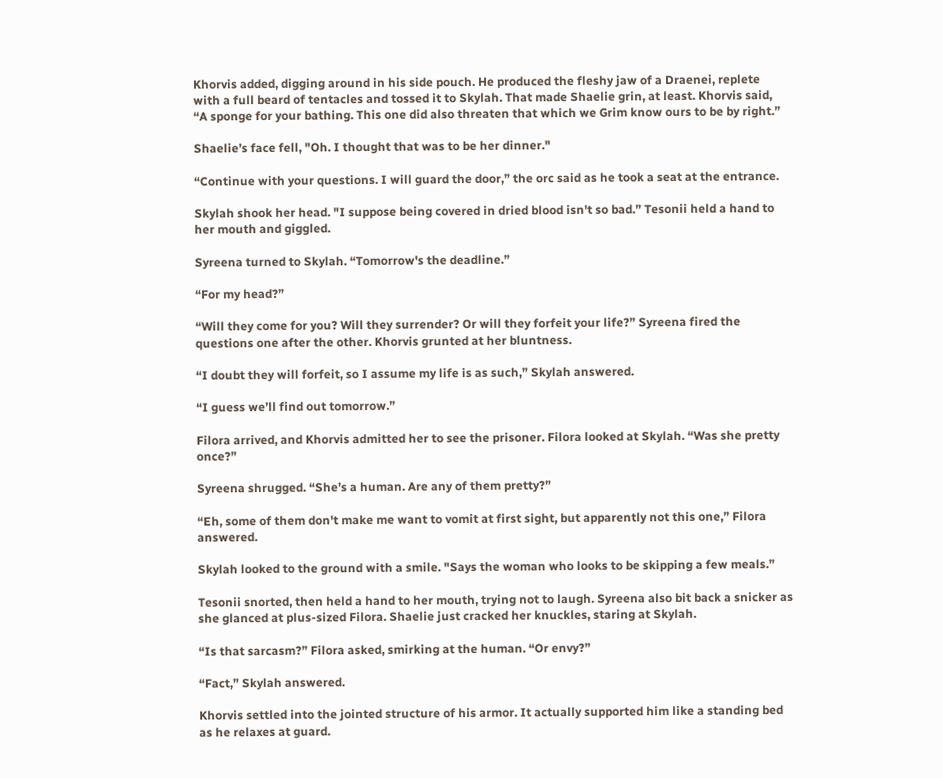Khorvis added, digging around in his side pouch. He produced the fleshy jaw of a Draenei, replete with a full beard of tentacles and tossed it to Skylah. That made Shaelie grin, at least. Khorvis said, “A sponge for your bathing. This one did also threaten that which we Grim know ours to be by right.”

Shaelie’s face fell, "Oh. I thought that was to be her dinner."

“Continue with your questions. I will guard the door,” the orc said as he took a seat at the entrance.

Skylah shook her head. "I suppose being covered in dried blood isn't so bad.” Tesonii held a hand to her mouth and giggled.

Syreena turned to Skylah. “Tomorrow's the deadline.”

“For my head?”

“Will they come for you? Will they surrender? Or will they forfeit your life?” Syreena fired the questions one after the other. Khorvis grunted at her bluntness.

“I doubt they will forfeit, so I assume my life is as such,” Skylah answered.

“I guess we’ll find out tomorrow.”

Filora arrived, and Khorvis admitted her to see the prisoner. Filora looked at Skylah. “Was she pretty once?”

Syreena shrugged. “She’s a human. Are any of them pretty?”

“Eh, some of them don't make me want to vomit at first sight, but apparently not this one,” Filora answered.

Skylah looked to the ground with a smile. "Says the woman who looks to be skipping a few meals.”

Tesonii snorted, then held a hand to her mouth, trying not to laugh. Syreena also bit back a snicker as she glanced at plus-sized Filora. Shaelie just cracked her knuckles, staring at Skylah.

“Is that sarcasm?” Filora asked, smirking at the human. “Or envy?”

“Fact,” Skylah answered.

Khorvis settled into the jointed structure of his armor. It actually supported him like a standing bed as he relaxes at guard.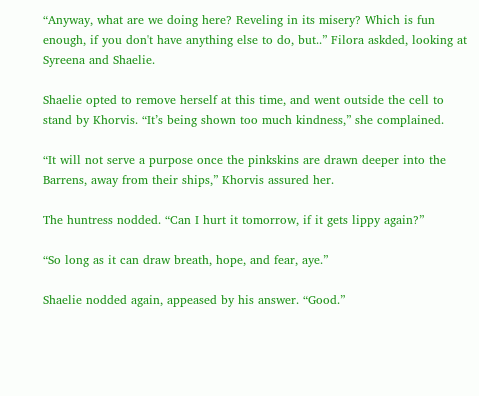“Anyway, what are we doing here? Reveling in its misery? Which is fun enough, if you don't have anything else to do, but..” Filora askded, looking at Syreena and Shaelie.

Shaelie opted to remove herself at this time, and went outside the cell to stand by Khorvis. “It’s being shown too much kindness,” she complained.

“It will not serve a purpose once the pinkskins are drawn deeper into the Barrens, away from their ships,” Khorvis assured her.

The huntress nodded. “Can I hurt it tomorrow, if it gets lippy again?”

“So long as it can draw breath, hope, and fear, aye.”

Shaelie nodded again, appeased by his answer. “Good.”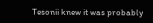Tesonii knew it was probably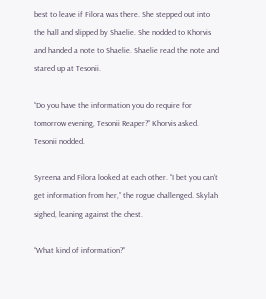best to leave if Filora was there. She stepped out into the hall and slipped by Shaelie. She nodded to Khorvis and handed a note to Shaelie. Shaelie read the note and stared up at Tesonii.

“Do you have the information you do require for tomorrow evening, Tesonii Reaper?” Khorvis asked. Tesonii nodded.

Syreena and Filora looked at each other. “I bet you can’t get information from her,” the rogue challenged. Skylah sighed, leaning against the chest.

“What kind of information?”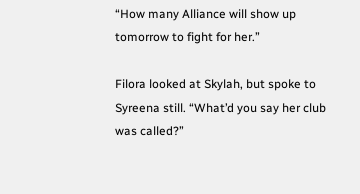“How many Alliance will show up tomorrow to fight for her.”

Filora looked at Skylah, but spoke to Syreena still. “What’d you say her club was called?”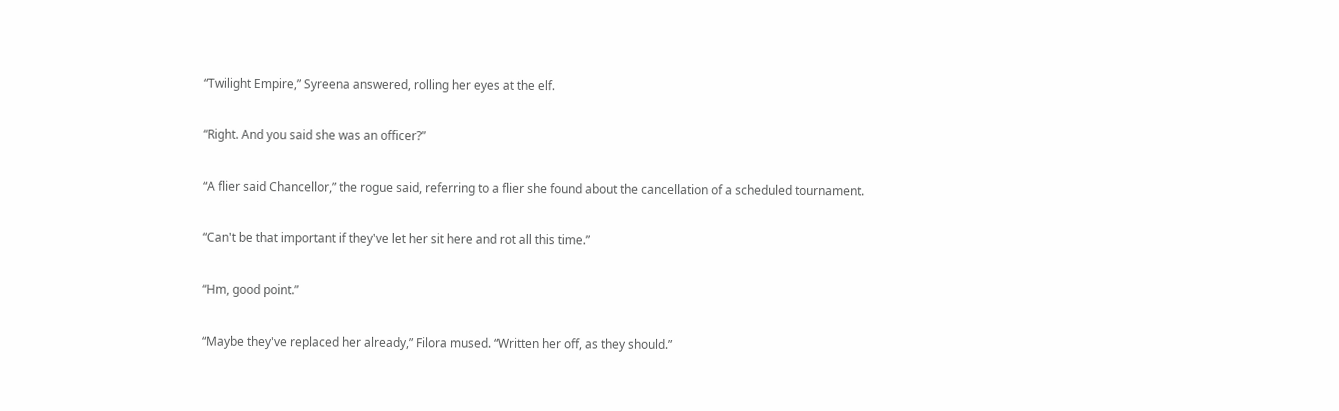“Twilight Empire,” Syreena answered, rolling her eyes at the elf.

“Right. And you said she was an officer?”

“A flier said Chancellor,” the rogue said, referring to a flier she found about the cancellation of a scheduled tournament.

“Can't be that important if they've let her sit here and rot all this time.”

“Hm, good point.”

“Maybe they've replaced her already,” Filora mused. “Written her off, as they should.”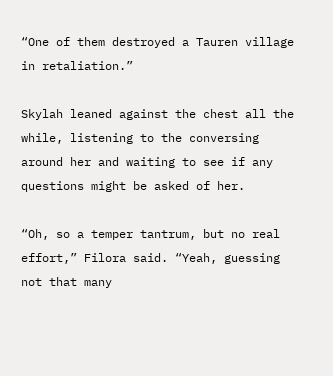“One of them destroyed a Tauren village in retaliation.”

Skylah leaned against the chest all the while, listening to the conversing around her and waiting to see if any questions might be asked of her.

“Oh, so a temper tantrum, but no real effort,” Filora said. “Yeah, guessing not that many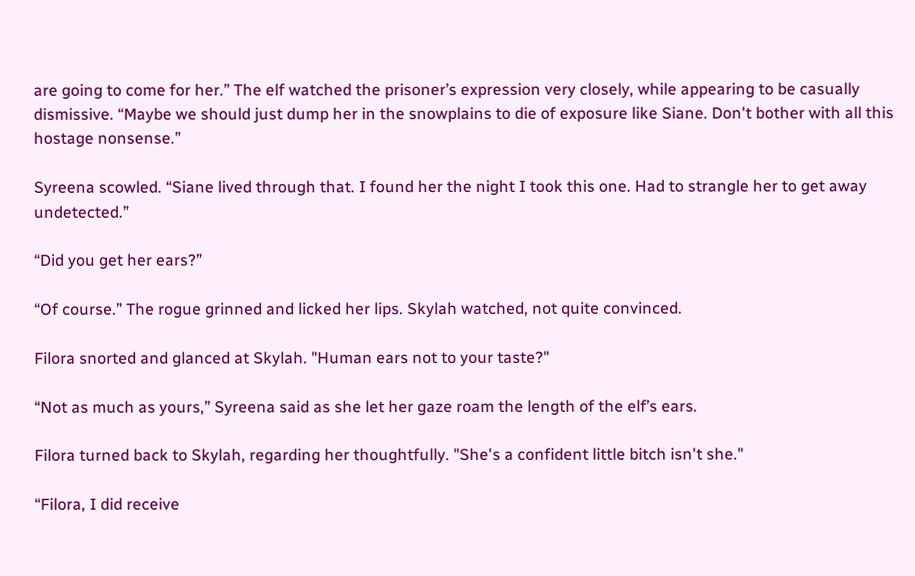are going to come for her.” The elf watched the prisoner’s expression very closely, while appearing to be casually dismissive. “Maybe we should just dump her in the snowplains to die of exposure like Siane. Don't bother with all this hostage nonsense.”

Syreena scowled. “Siane lived through that. I found her the night I took this one. Had to strangle her to get away undetected.”

“Did you get her ears?”

“Of course.” The rogue grinned and licked her lips. Skylah watched, not quite convinced.

Filora snorted and glanced at Skylah. "Human ears not to your taste?"

“Not as much as yours,” Syreena said as she let her gaze roam the length of the elf’s ears.

Filora turned back to Skylah, regarding her thoughtfully. "She's a confident little bitch isn't she."

“Filora, I did receive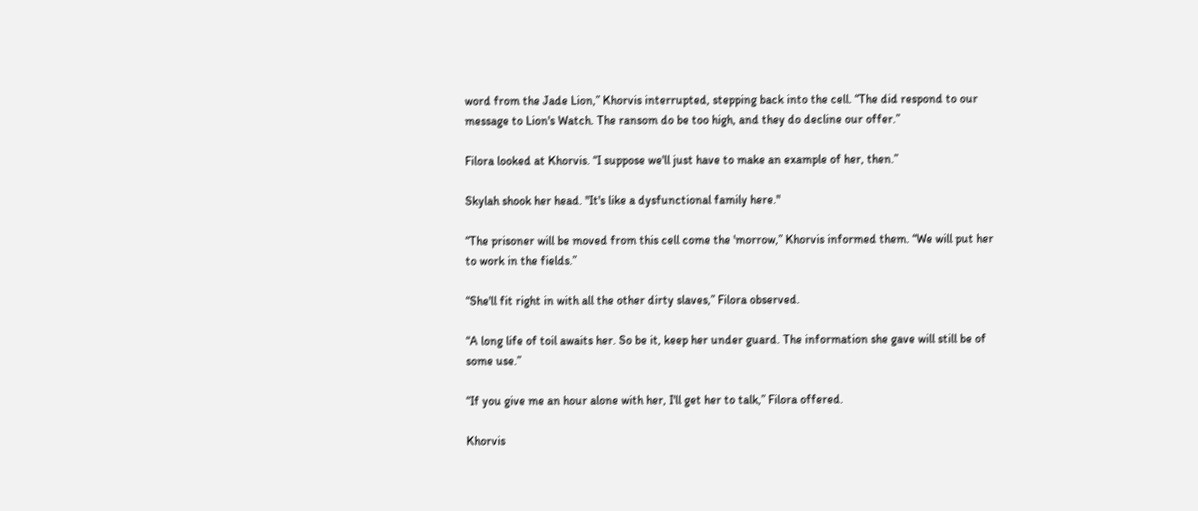word from the Jade Lion,” Khorvis interrupted, stepping back into the cell. “The did respond to our message to Lion's Watch. The ransom do be too high, and they do decline our offer.”

Filora looked at Khorvis. “I suppose we'll just have to make an example of her, then.”

Skylah shook her head. "It's like a dysfunctional family here."

“The prisoner will be moved from this cell come the 'morrow,” Khorvis informed them. “We will put her to work in the fields.”

“She'll fit right in with all the other dirty slaves,” Filora observed.

“A long life of toil awaits her. So be it, keep her under guard. The information she gave will still be of some use.”

“If you give me an hour alone with her, I'll get her to talk,” Filora offered.

Khorvis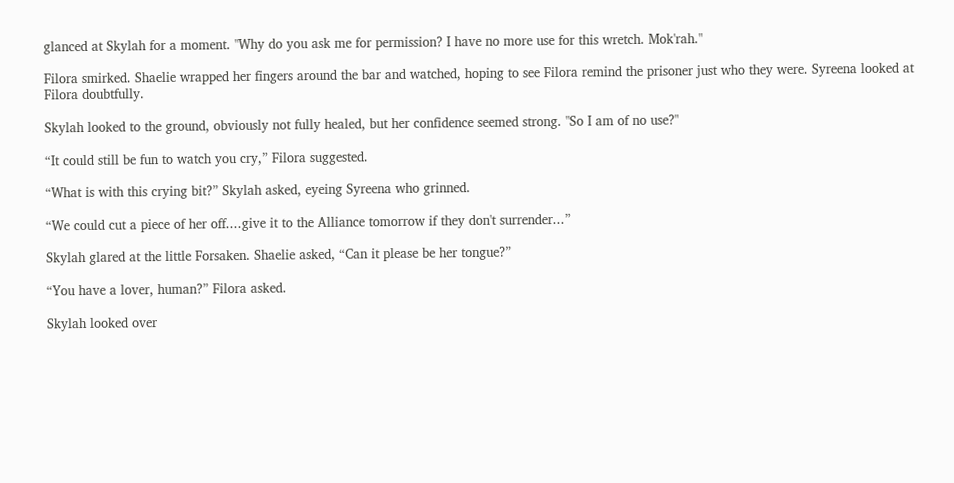glanced at Skylah for a moment. "Why do you ask me for permission? I have no more use for this wretch. Mok'rah."

Filora smirked. Shaelie wrapped her fingers around the bar and watched, hoping to see Filora remind the prisoner just who they were. Syreena looked at Filora doubtfully.

Skylah looked to the ground, obviously not fully healed, but her confidence seemed strong. "So I am of no use?"

“It could still be fun to watch you cry,” Filora suggested.

“What is with this crying bit?” Skylah asked, eyeing Syreena who grinned.

“We could cut a piece of her off....give it to the Alliance tomorrow if they don't surrender...”

Skylah glared at the little Forsaken. Shaelie asked, “Can it please be her tongue?”

“You have a lover, human?” Filora asked.

Skylah looked over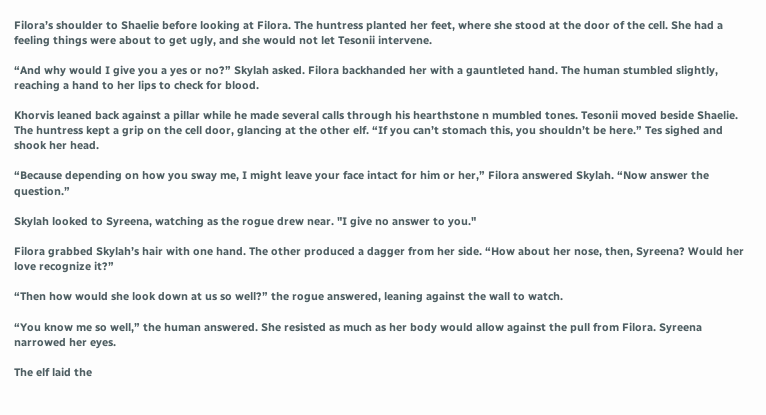Filora’s shoulder to Shaelie before looking at Filora. The huntress planted her feet, where she stood at the door of the cell. She had a feeling things were about to get ugly, and she would not let Tesonii intervene.

“And why would I give you a yes or no?” Skylah asked. Filora backhanded her with a gauntleted hand. The human stumbled slightly, reaching a hand to her lips to check for blood.

Khorvis leaned back against a pillar while he made several calls through his hearthstone n mumbled tones. Tesonii moved beside Shaelie. The huntress kept a grip on the cell door, glancing at the other elf. “If you can’t stomach this, you shouldn’t be here.” Tes sighed and shook her head.

“Because depending on how you sway me, I might leave your face intact for him or her,” Filora answered Skylah. “Now answer the question.”

Skylah looked to Syreena, watching as the rogue drew near. "I give no answer to you."

Filora grabbed Skylah’s hair with one hand. The other produced a dagger from her side. “How about her nose, then, Syreena? Would her love recognize it?”

“Then how would she look down at us so well?” the rogue answered, leaning against the wall to watch.

“You know me so well,” the human answered. She resisted as much as her body would allow against the pull from Filora. Syreena narrowed her eyes.

The elf laid the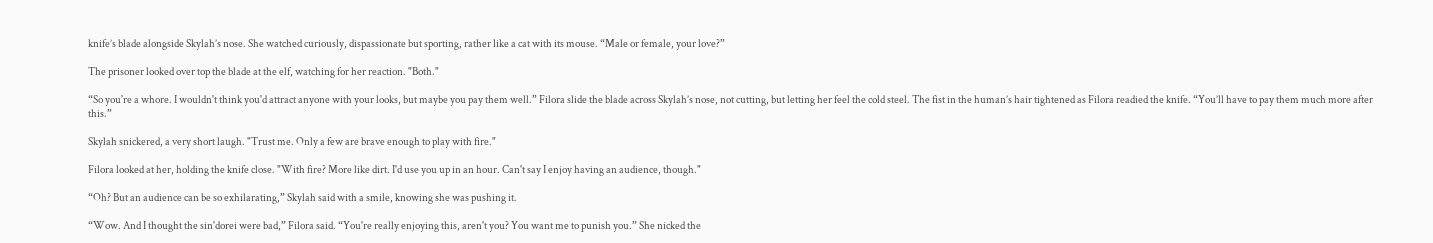knife’s blade alongside Skylah’s nose. She watched curiously, dispassionate but sporting, rather like a cat with its mouse. “Male or female, your love?”

The prisoner looked over top the blade at the elf, watching for her reaction. "Both."

“So you're a whore. I wouldn't think you'd attract anyone with your looks, but maybe you pay them well.” Filora slide the blade across Skylah’s nose, not cutting, but letting her feel the cold steel. The fist in the human’s hair tightened as Filora readied the knife. “You’ll have to pay them much more after this.”

Skylah snickered, a very short laugh. "Trust me. Only a few are brave enough to play with fire."

Filora looked at her, holding the knife close. "With fire? More like dirt. I'd use you up in an hour. Can't say I enjoy having an audience, though."

“Oh? But an audience can be so exhilarating,” Skylah said with a smile, knowing she was pushing it.

“Wow. And I thought the sin'dorei were bad,” Filora said. “You're really enjoying this, aren't you? You want me to punish you.” She nicked the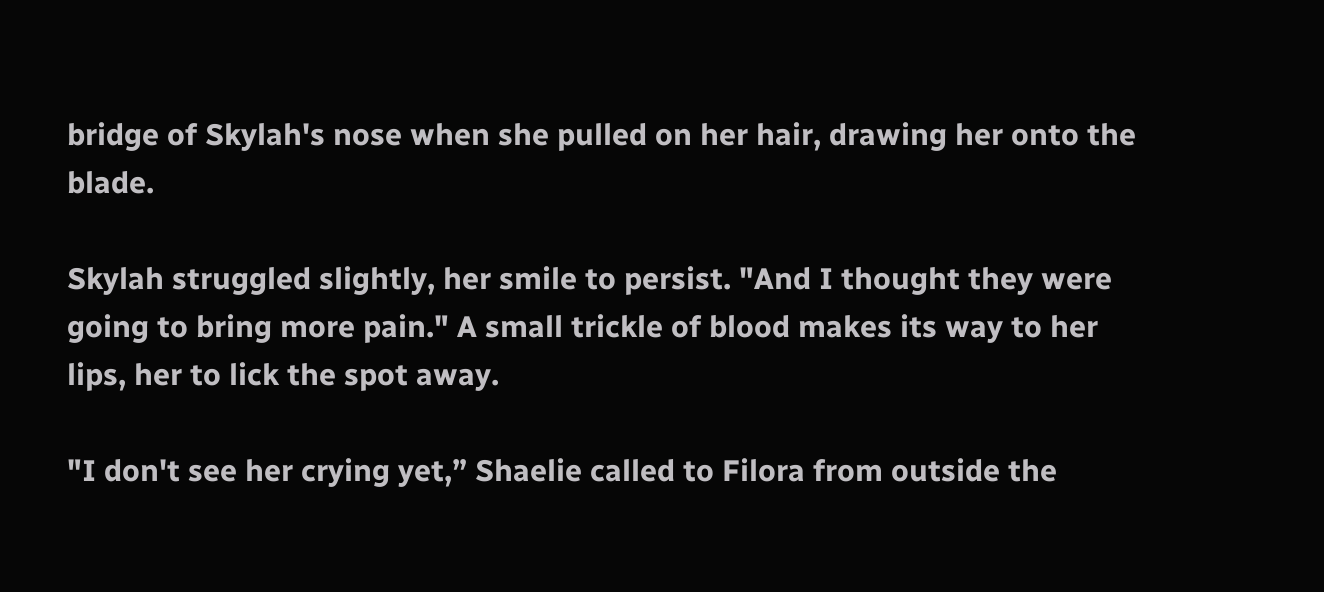bridge of Skylah's nose when she pulled on her hair, drawing her onto the blade.

Skylah struggled slightly, her smile to persist. "And I thought they were going to bring more pain." A small trickle of blood makes its way to her lips, her to lick the spot away.

"I don't see her crying yet,” Shaelie called to Filora from outside the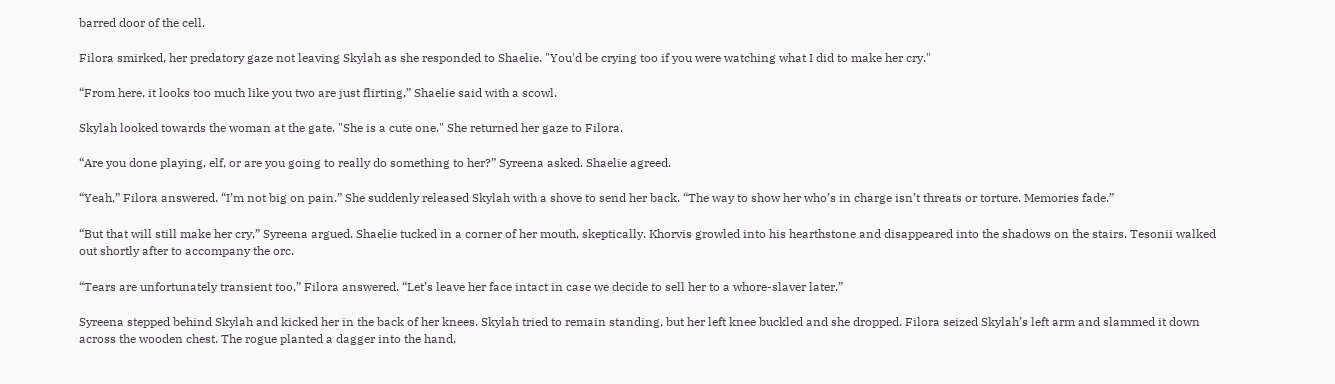barred door of the cell.

Filora smirked, her predatory gaze not leaving Skylah as she responded to Shaelie. "You'd be crying too if you were watching what I did to make her cry."

“From here, it looks too much like you two are just flirting,” Shaelie said with a scowl.

Skylah looked towards the woman at the gate. "She is a cute one." She returned her gaze to Filora.

“Are you done playing, elf, or are you going to really do something to her?” Syreena asked. Shaelie agreed.

“Yeah,” Filora answered. “I’m not big on pain.” She suddenly released Skylah with a shove to send her back. “The way to show her who’s in charge isn’t threats or torture. Memories fade.”

“But that will still make her cry,” Syreena argued. Shaelie tucked in a corner of her mouth, skeptically. Khorvis growled into his hearthstone and disappeared into the shadows on the stairs. Tesonii walked out shortly after to accompany the orc.

“Tears are unfortunately transient too,” Filora answered. “Let’s leave her face intact in case we decide to sell her to a whore-slaver later.”

Syreena stepped behind Skylah and kicked her in the back of her knees. Skylah tried to remain standing, but her left knee buckled and she dropped. Filora seized Skylah’s left arm and slammed it down across the wooden chest. The rogue planted a dagger into the hand,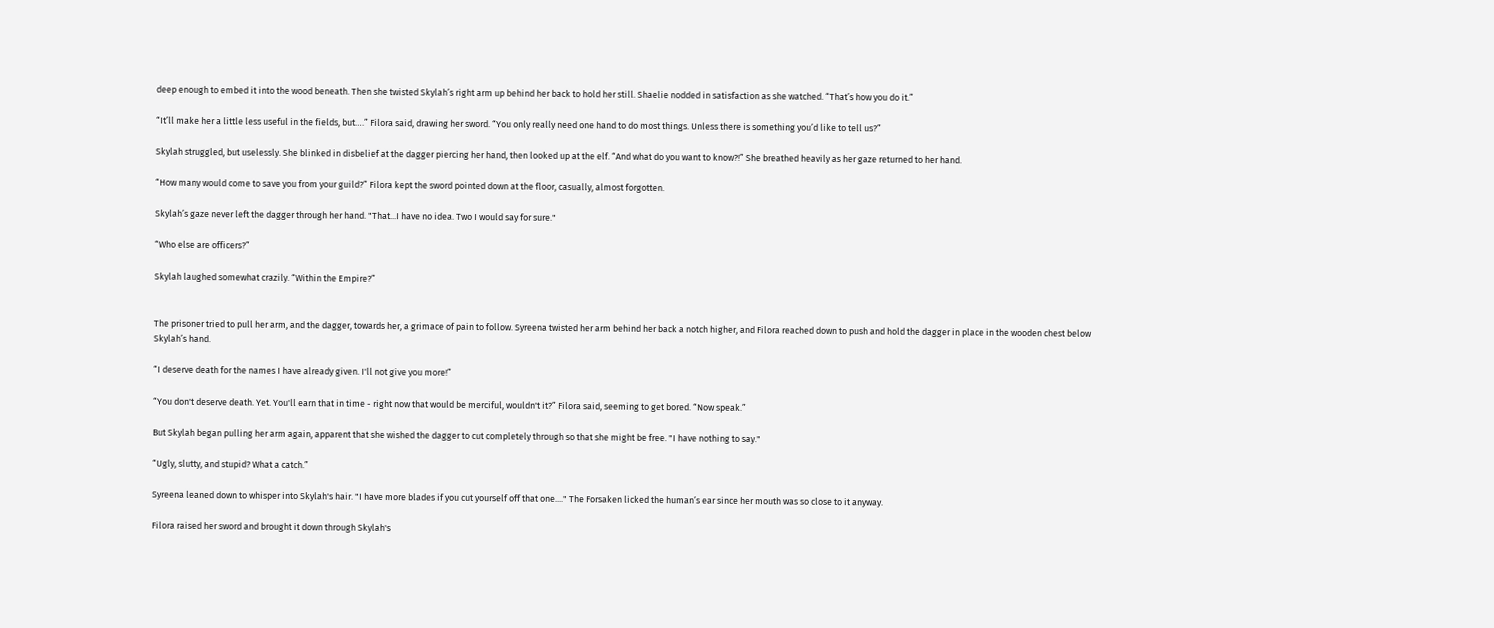deep enough to embed it into the wood beneath. Then she twisted Skylah’s right arm up behind her back to hold her still. Shaelie nodded in satisfaction as she watched. “That’s how you do it.”

“It’ll make her a little less useful in the fields, but….” Filora said, drawing her sword. “You only really need one hand to do most things. Unless there is something you’d like to tell us?”

Skylah struggled, but uselessly. She blinked in disbelief at the dagger piercing her hand, then looked up at the elf. “And what do you want to know?!” She breathed heavily as her gaze returned to her hand.

“How many would come to save you from your guild?” Filora kept the sword pointed down at the floor, casually, almost forgotten.

Skylah’s gaze never left the dagger through her hand. "That...I have no idea. Two I would say for sure."

“Who else are officers?”

Skylah laughed somewhat crazily. “Within the Empire?”


The prisoner tried to pull her arm, and the dagger, towards her, a grimace of pain to follow. Syreena twisted her arm behind her back a notch higher, and Filora reached down to push and hold the dagger in place in the wooden chest below Skylah’s hand.

“I deserve death for the names I have already given. I'll not give you more!”

“You don't deserve death. Yet. You'll earn that in time - right now that would be merciful, wouldn't it?” Filora said, seeming to get bored. “Now speak.”

But Skylah began pulling her arm again, apparent that she wished the dagger to cut completely through so that she might be free. "I have nothing to say."

“Ugly, slutty, and stupid? What a catch.”

Syreena leaned down to whisper into Skylah's hair. "I have more blades if you cut yourself off that one...." The Forsaken licked the human’s ear since her mouth was so close to it anyway.

Filora raised her sword and brought it down through Skylah's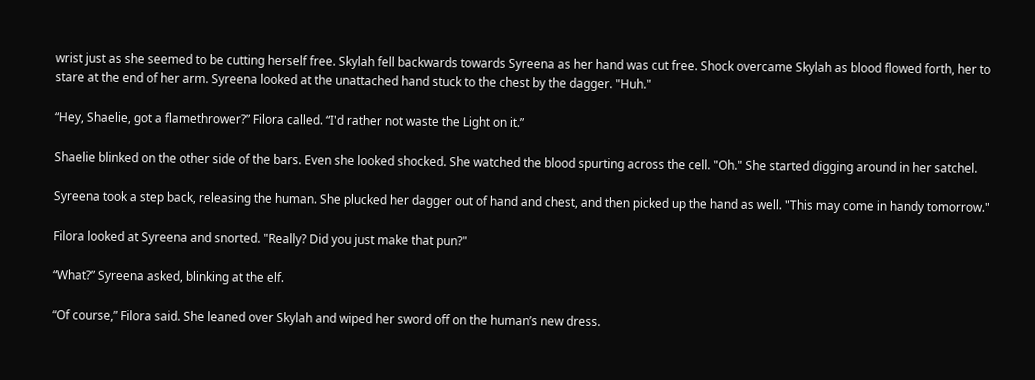wrist just as she seemed to be cutting herself free. Skylah fell backwards towards Syreena as her hand was cut free. Shock overcame Skylah as blood flowed forth, her to stare at the end of her arm. Syreena looked at the unattached hand stuck to the chest by the dagger. "Huh."

“Hey, Shaelie, got a flamethrower?” Filora called. “I'd rather not waste the Light on it.”

Shaelie blinked on the other side of the bars. Even she looked shocked. She watched the blood spurting across the cell. "Oh." She started digging around in her satchel.

Syreena took a step back, releasing the human. She plucked her dagger out of hand and chest, and then picked up the hand as well. "This may come in handy tomorrow."

Filora looked at Syreena and snorted. "Really? Did you just make that pun?"

“What?” Syreena asked, blinking at the elf.

“Of course,” Filora said. She leaned over Skylah and wiped her sword off on the human’s new dress.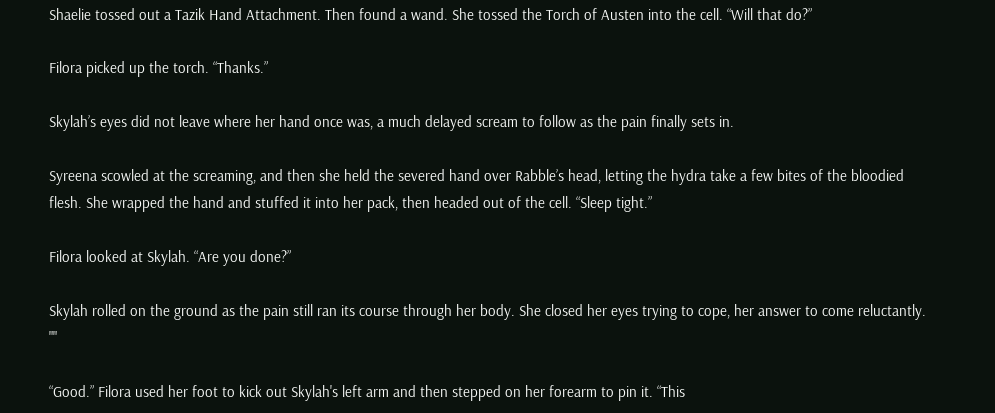Shaelie tossed out a Tazik Hand Attachment. Then found a wand. She tossed the Torch of Austen into the cell. “Will that do?”

Filora picked up the torch. “Thanks.”

Skylah’s eyes did not leave where her hand once was, a much delayed scream to follow as the pain finally sets in.

Syreena scowled at the screaming, and then she held the severed hand over Rabble’s head, letting the hydra take a few bites of the bloodied flesh. She wrapped the hand and stuffed it into her pack, then headed out of the cell. “Sleep tight.”

Filora looked at Skylah. “Are you done?”

Skylah rolled on the ground as the pain still ran its course through her body. She closed her eyes trying to cope, her answer to come reluctantly. ""

“Good.” Filora used her foot to kick out Skylah's left arm and then stepped on her forearm to pin it. “This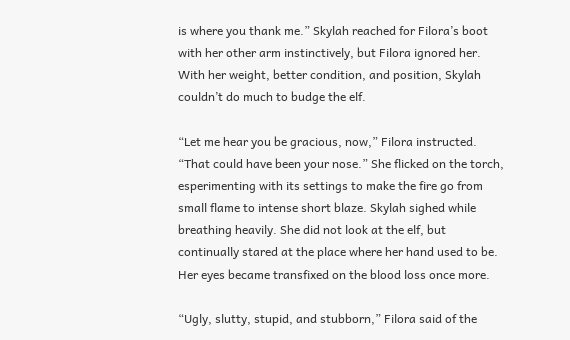is where you thank me.” Skylah reached for Filora’s boot with her other arm instinctively, but Filora ignored her. With her weight, better condition, and position, Skylah couldn’t do much to budge the elf.

“Let me hear you be gracious, now,” Filora instructed. “That could have been your nose.” She flicked on the torch, esperimenting with its settings to make the fire go from small flame to intense short blaze. Skylah sighed while breathing heavily. She did not look at the elf, but continually stared at the place where her hand used to be. Her eyes became transfixed on the blood loss once more.

“Ugly, slutty, stupid, and stubborn,” Filora said of the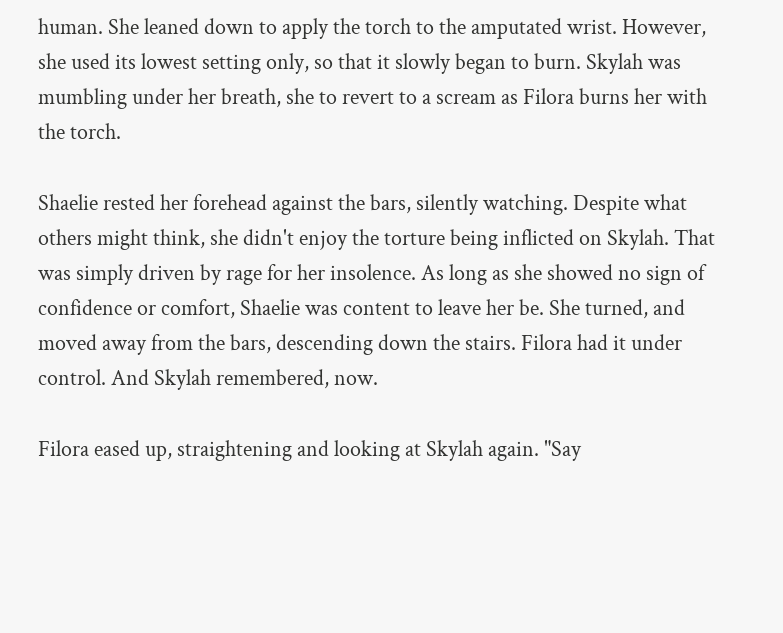human. She leaned down to apply the torch to the amputated wrist. However, she used its lowest setting only, so that it slowly began to burn. Skylah was mumbling under her breath, she to revert to a scream as Filora burns her with the torch.

Shaelie rested her forehead against the bars, silently watching. Despite what others might think, she didn't enjoy the torture being inflicted on Skylah. That was simply driven by rage for her insolence. As long as she showed no sign of confidence or comfort, Shaelie was content to leave her be. She turned, and moved away from the bars, descending down the stairs. Filora had it under control. And Skylah remembered, now.

Filora eased up, straightening and looking at Skylah again. "Say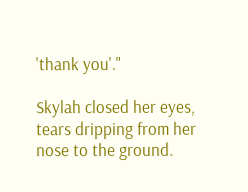'thank you'."

Skylah closed her eyes, tears dripping from her nose to the ground.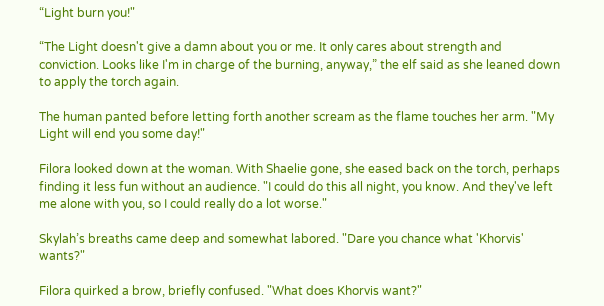“Light burn you!"

“The Light doesn't give a damn about you or me. It only cares about strength and conviction. Looks like I'm in charge of the burning, anyway,” the elf said as she leaned down to apply the torch again.

The human panted before letting forth another scream as the flame touches her arm. "My Light will end you some day!"

Filora looked down at the woman. With Shaelie gone, she eased back on the torch, perhaps finding it less fun without an audience. "I could do this all night, you know. And they've left me alone with you, so I could really do a lot worse."

Skylah’s breaths came deep and somewhat labored. "Dare you chance what 'Khorvis' wants?"

Filora quirked a brow, briefly confused. "What does Khorvis want?"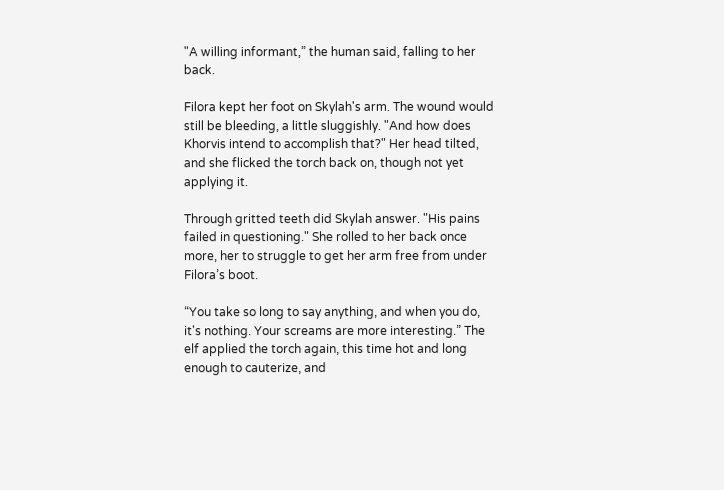"A willing informant,” the human said, falling to her back.

Filora kept her foot on Skylah's arm. The wound would still be bleeding, a little sluggishly. "And how does Khorvis intend to accomplish that?" Her head tilted, and she flicked the torch back on, though not yet applying it.

Through gritted teeth did Skylah answer. "His pains failed in questioning." She rolled to her back once more, her to struggle to get her arm free from under Filora’s boot.

“You take so long to say anything, and when you do, it's nothing. Your screams are more interesting.” The elf applied the torch again, this time hot and long enough to cauterize, and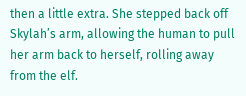then a little extra. She stepped back off Skylah’s arm, allowing the human to pull her arm back to herself, rolling away from the elf.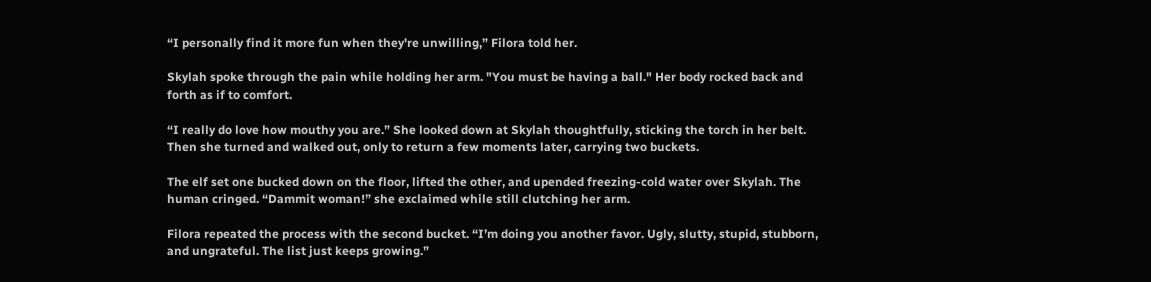“I personally find it more fun when they're unwilling,” Filora told her.

Skylah spoke through the pain while holding her arm. "You must be having a ball." Her body rocked back and forth as if to comfort.

“I really do love how mouthy you are.” She looked down at Skylah thoughtfully, sticking the torch in her belt. Then she turned and walked out, only to return a few moments later, carrying two buckets.

The elf set one bucked down on the floor, lifted the other, and upended freezing-cold water over Skylah. The human cringed. “Dammit woman!” she exclaimed while still clutching her arm.

Filora repeated the process with the second bucket. “I’m doing you another favor. Ugly, slutty, stupid, stubborn, and ungrateful. The list just keeps growing.”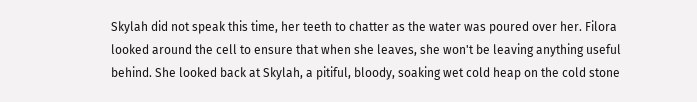Skylah did not speak this time, her teeth to chatter as the water was poured over her. Filora looked around the cell to ensure that when she leaves, she won't be leaving anything useful behind. She looked back at Skylah, a pitiful, bloody, soaking wet cold heap on the cold stone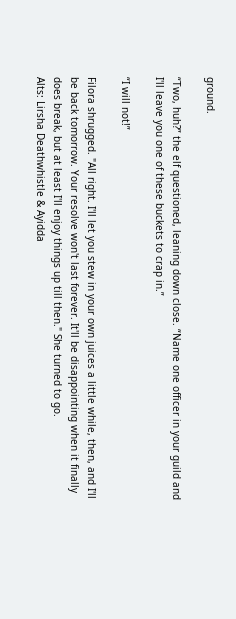ground.

“Two, huh?” the elf questioned, leaning down close. “Name one officer in your guild and I'll leave you one of these buckets to crap in.”

“I will not!”

Filora shrugged. "All right. I'll let you stew in your own juices a little while, then, and I'll be back tomorrow. Your resolve won't last forever. It'll be disappointing when it finally does break, but at least I'll enjoy things up till then." She turned to go.
Alts: Lirsha Deathwhistle & Ayidda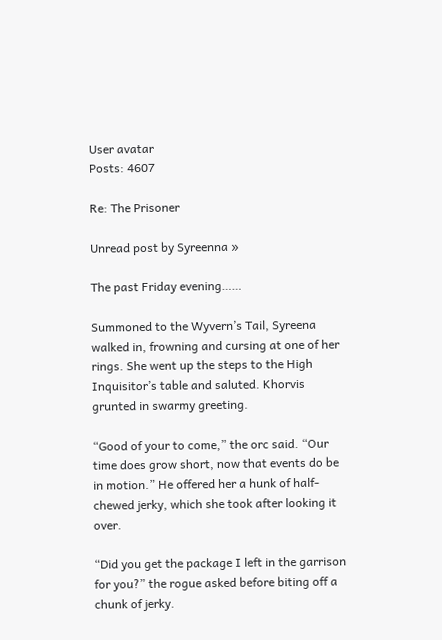User avatar
Posts: 4607

Re: The Prisoner

Unread post by Syreenna »

The past Friday evening……

Summoned to the Wyvern’s Tail, Syreena walked in, frowning and cursing at one of her rings. She went up the steps to the High Inquisitor’s table and saluted. Khorvis grunted in swarmy greeting.

“Good of your to come,” the orc said. “Our time does grow short, now that events do be in motion.” He offered her a hunk of half-chewed jerky, which she took after looking it over.

“Did you get the package I left in the garrison for you?” the rogue asked before biting off a chunk of jerky.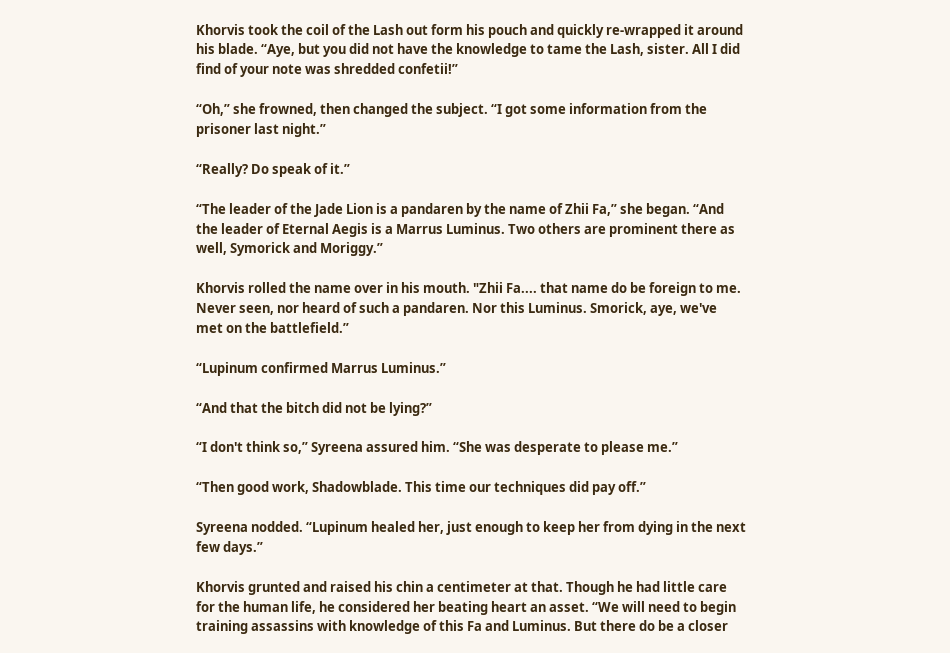Khorvis took the coil of the Lash out form his pouch and quickly re-wrapped it around his blade. “Aye, but you did not have the knowledge to tame the Lash, sister. All I did find of your note was shredded confetii!”

“Oh,” she frowned, then changed the subject. “I got some information from the prisoner last night.”

“Really? Do speak of it.”

“The leader of the Jade Lion is a pandaren by the name of Zhii Fa,” she began. “And the leader of Eternal Aegis is a Marrus Luminus. Two others are prominent there as well, Symorick and Moriggy.”

Khorvis rolled the name over in his mouth. "Zhii Fa.... that name do be foreign to me. Never seen, nor heard of such a pandaren. Nor this Luminus. Smorick, aye, we've met on the battlefield.”

“Lupinum confirmed Marrus Luminus.”

“And that the bitch did not be lying?”

“I don't think so,” Syreena assured him. “She was desperate to please me.”

“Then good work, Shadowblade. This time our techniques did pay off.”

Syreena nodded. “Lupinum healed her, just enough to keep her from dying in the next few days.”

Khorvis grunted and raised his chin a centimeter at that. Though he had little care for the human life, he considered her beating heart an asset. “We will need to begin training assassins with knowledge of this Fa and Luminus. But there do be a closer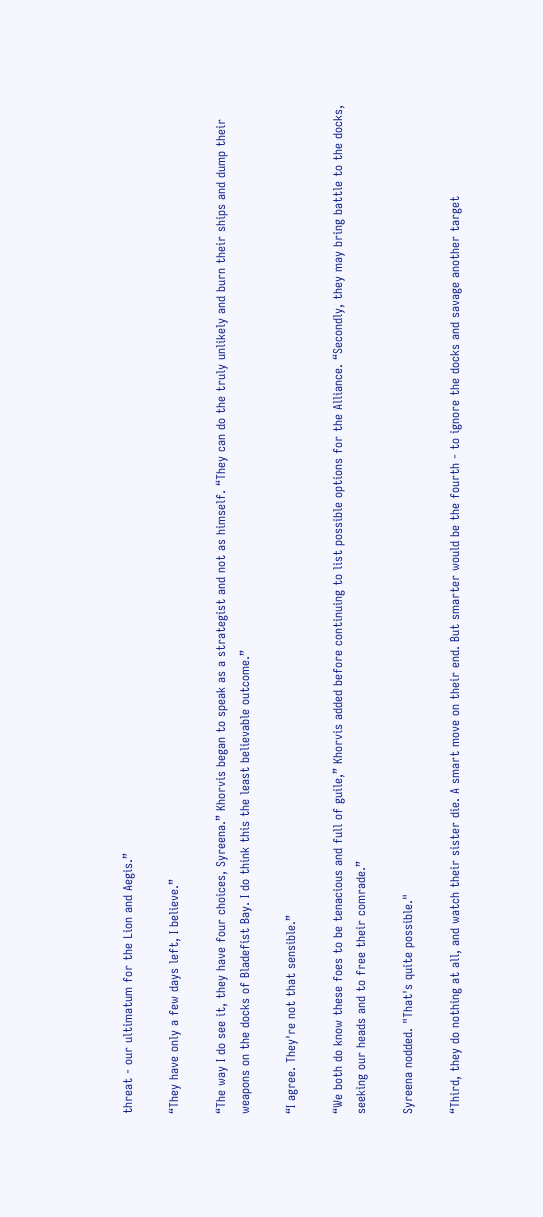threat - our ultimatum for the Lion and Aegis.”

“They have only a few days left, I believe.”

“The way I do see it, they have four choices, Syreena.” Khorvis began to speak as a strategist and not as himself. “They can do the truly unlikely and burn their ships and dump their weapons on the docks of Bladefist Bay. I do think this the least believable outcome.”

“I agree. They're not that sensible.”

“We both do know these foes to be tenacious and full of guile,” Khorvis added before continuing to list possible options for the Alliance. “Secondly, they may bring battle to the docks, seeking our heads and to free their comrade.”

Syreena nodded. "That's quite possible."

“Third, they do nothing at all, and watch their sister die. A smart move on their end. But smarter would be the fourth - to ignore the docks and savage another target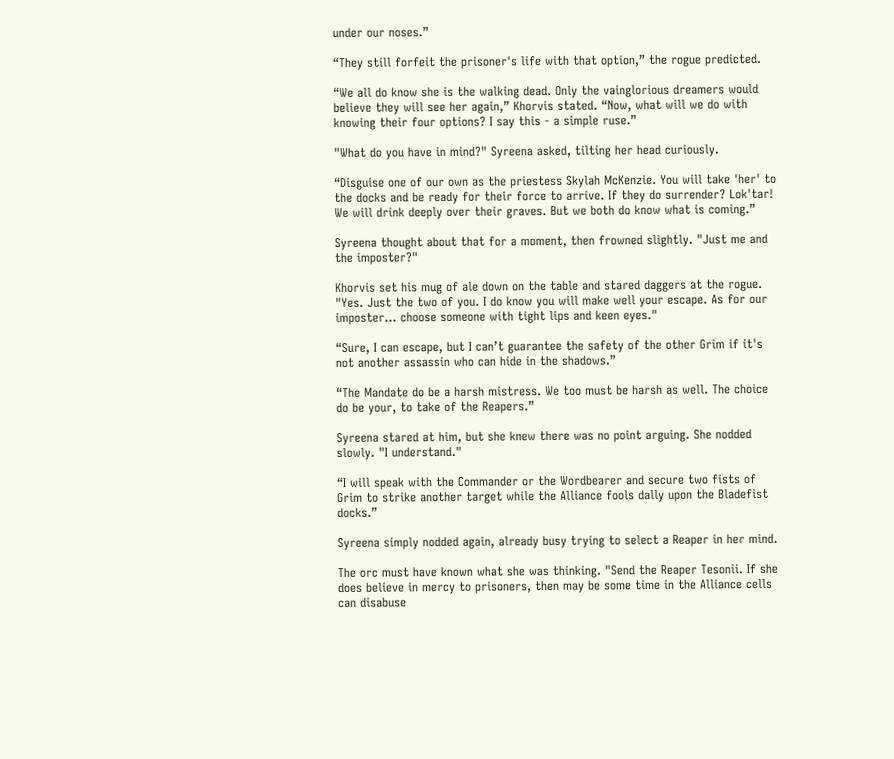under our noses.”

“They still forfeit the prisoner's life with that option,” the rogue predicted.

“We all do know she is the walking dead. Only the vainglorious dreamers would believe they will see her again,” Khorvis stated. “Now, what will we do with knowing their four options? I say this - a simple ruse.”

"What do you have in mind?" Syreena asked, tilting her head curiously.

“Disguise one of our own as the priestess Skylah McKenzie. You will take 'her' to the docks and be ready for their force to arrive. If they do surrender? Lok'tar! We will drink deeply over their graves. But we both do know what is coming.”

Syreena thought about that for a moment, then frowned slightly. "Just me and the imposter?"

Khorvis set his mug of ale down on the table and stared daggers at the rogue. "Yes. Just the two of you. I do know you will make well your escape. As for our imposter... choose someone with tight lips and keen eyes."

“Sure, I can escape, but I can’t guarantee the safety of the other Grim if it's not another assassin who can hide in the shadows.”

“The Mandate do be a harsh mistress. We too must be harsh as well. The choice do be your, to take of the Reapers.”

Syreena stared at him, but she knew there was no point arguing. She nodded slowly. "I understand."

“I will speak with the Commander or the Wordbearer and secure two fists of Grim to strike another target while the Alliance fools dally upon the Bladefist docks.”

Syreena simply nodded again, already busy trying to select a Reaper in her mind.

The orc must have known what she was thinking. "Send the Reaper Tesonii. If she does believe in mercy to prisoners, then may be some time in the Alliance cells can disabuse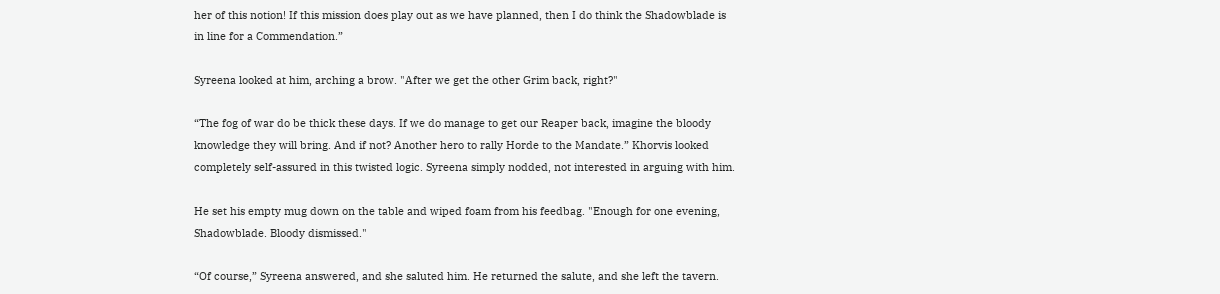her of this notion! If this mission does play out as we have planned, then I do think the Shadowblade is in line for a Commendation.”

Syreena looked at him, arching a brow. "After we get the other Grim back, right?"

“The fog of war do be thick these days. If we do manage to get our Reaper back, imagine the bloody knowledge they will bring. And if not? Another hero to rally Horde to the Mandate.” Khorvis looked completely self-assured in this twisted logic. Syreena simply nodded, not interested in arguing with him.

He set his empty mug down on the table and wiped foam from his feedbag. "Enough for one evening, Shadowblade. Bloody dismissed."

“Of course,” Syreena answered, and she saluted him. He returned the salute, and she left the tavern.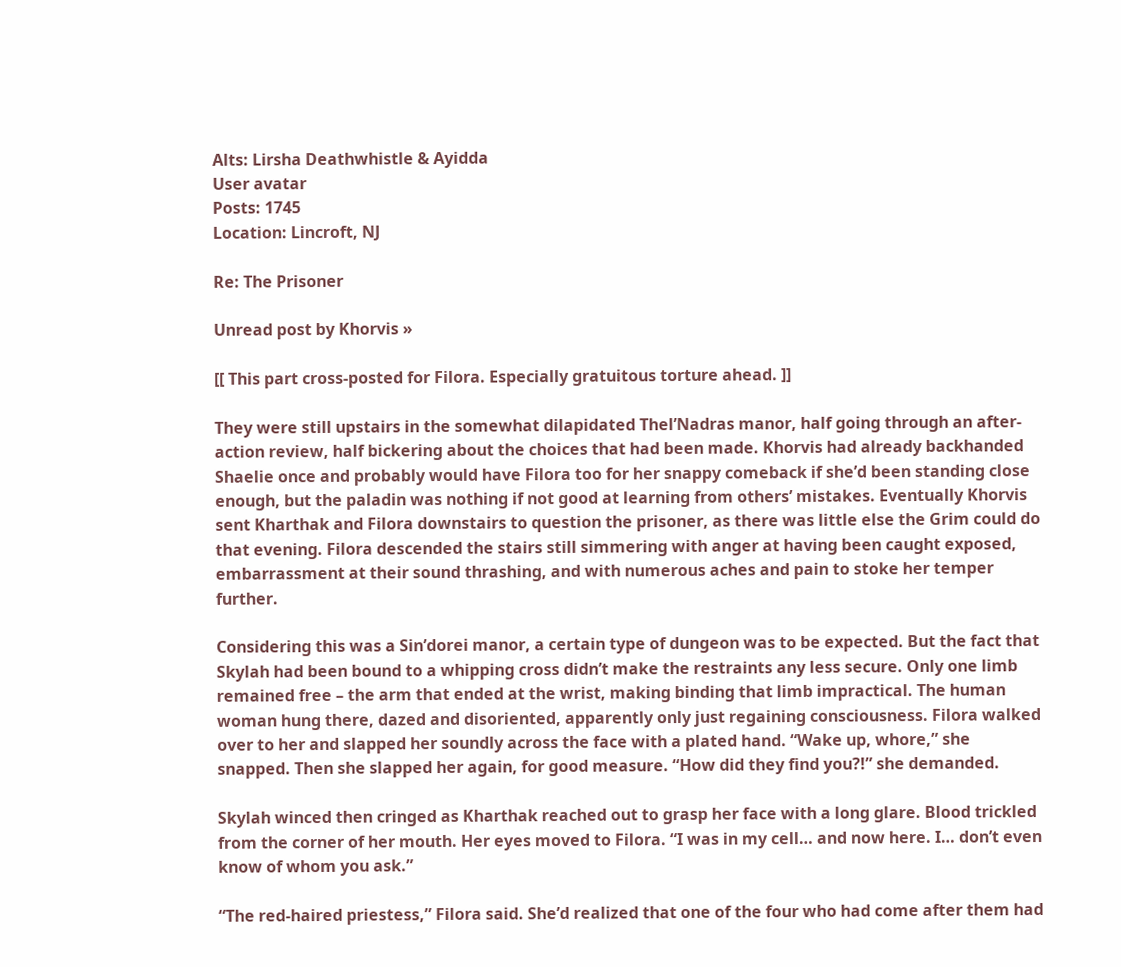Alts: Lirsha Deathwhistle & Ayidda
User avatar
Posts: 1745
Location: Lincroft, NJ

Re: The Prisoner

Unread post by Khorvis »

[[ This part cross-posted for Filora. Especially gratuitous torture ahead. ]]

They were still upstairs in the somewhat dilapidated Thel’Nadras manor, half going through an after-action review, half bickering about the choices that had been made. Khorvis had already backhanded Shaelie once and probably would have Filora too for her snappy comeback if she’d been standing close enough, but the paladin was nothing if not good at learning from others’ mistakes. Eventually Khorvis sent Kharthak and Filora downstairs to question the prisoner, as there was little else the Grim could do that evening. Filora descended the stairs still simmering with anger at having been caught exposed, embarrassment at their sound thrashing, and with numerous aches and pain to stoke her temper further.

Considering this was a Sin’dorei manor, a certain type of dungeon was to be expected. But the fact that Skylah had been bound to a whipping cross didn’t make the restraints any less secure. Only one limb remained free – the arm that ended at the wrist, making binding that limb impractical. The human woman hung there, dazed and disoriented, apparently only just regaining consciousness. Filora walked over to her and slapped her soundly across the face with a plated hand. “Wake up, whore,” she snapped. Then she slapped her again, for good measure. “How did they find you?!” she demanded.

Skylah winced then cringed as Kharthak reached out to grasp her face with a long glare. Blood trickled from the corner of her mouth. Her eyes moved to Filora. “I was in my cell… and now here. I… don’t even know of whom you ask.”

“The red-haired priestess,” Filora said. She’d realized that one of the four who had come after them had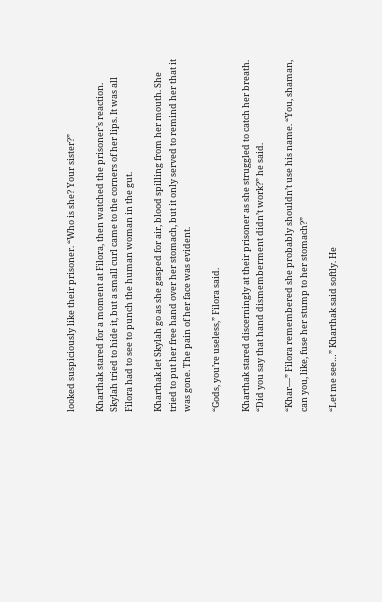looked suspiciously like their prisoner. “Who is she? Your sister?”

Kharthak stared for a moment at Filora, then watched the prisoner’s reaction. Skylah tried to hide it, but a small curl came to the corners of her lips. It was all Filora had to see to punch the human woman in the gut.

Kharthak let Skylah go as she gasped for air, blood spilling from her mouth. She tried to put her free hand over her stomach, but it only served to remind her that it was gone. The pain of her face was evident.

“Gods, you’re useless,” Filora said.

Kharthak stared discerningly at their prisoner as she struggled to catch her breath. “Did you say that hand dismemberment didn’t work?” he said.

“Khar—” Filora remembered she probably shouldn’t use his name. “You, shaman, can you, like, fuse her stump to her stomach?”

“Let me see…” Kharthak said softly. He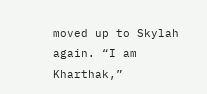moved up to Skylah again. “I am Kharthak,”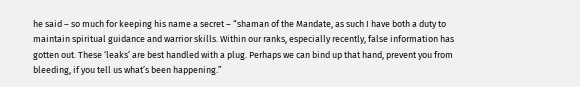he said – so much for keeping his name a secret – “shaman of the Mandate, as such I have both a duty to maintain spiritual guidance and warrior skills. Within our ranks, especially recently, false information has gotten out. These ‘leaks’ are best handled with a plug. Perhaps we can bind up that hand, prevent you from bleeding, if you tell us what’s been happening.”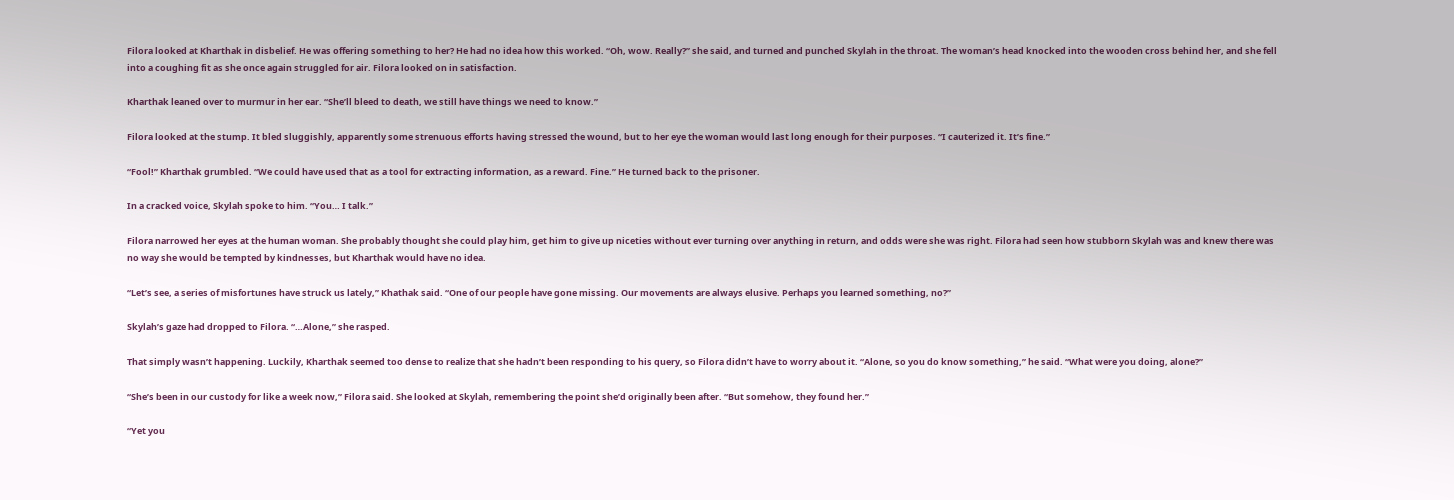Filora looked at Kharthak in disbelief. He was offering something to her? He had no idea how this worked. “Oh, wow. Really?” she said, and turned and punched Skylah in the throat. The woman’s head knocked into the wooden cross behind her, and she fell into a coughing fit as she once again struggled for air. Filora looked on in satisfaction.

Kharthak leaned over to murmur in her ear. “She’ll bleed to death, we still have things we need to know.”

Filora looked at the stump. It bled sluggishly, apparently some strenuous efforts having stressed the wound, but to her eye the woman would last long enough for their purposes. “I cauterized it. It’s fine.”

“Fool!” Kharthak grumbled. “We could have used that as a tool for extracting information, as a reward. Fine.” He turned back to the prisoner.

In a cracked voice, Skylah spoke to him. “You… I talk.”

Filora narrowed her eyes at the human woman. She probably thought she could play him, get him to give up niceties without ever turning over anything in return, and odds were she was right. Filora had seen how stubborn Skylah was and knew there was no way she would be tempted by kindnesses, but Kharthak would have no idea.

“Let’s see, a series of misfortunes have struck us lately,” Khathak said. “One of our people have gone missing. Our movements are always elusive. Perhaps you learned something, no?”

Skylah’s gaze had dropped to Filora. “…Alone,” she rasped.

That simply wasn’t happening. Luckily, Kharthak seemed too dense to realize that she hadn’t been responding to his query, so Filora didn’t have to worry about it. “Alone, so you do know something,” he said. “What were you doing, alone?”

“She’s been in our custody for like a week now,” Filora said. She looked at Skylah, remembering the point she’d originally been after. “But somehow, they found her.”

“Yet you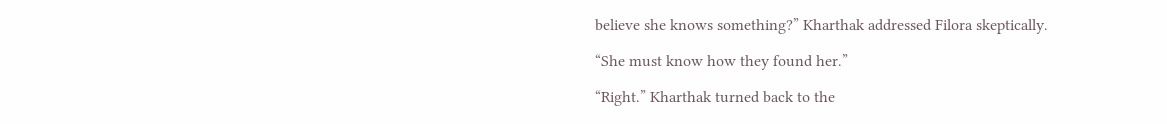believe she knows something?” Kharthak addressed Filora skeptically.

“She must know how they found her.”

“Right.” Kharthak turned back to the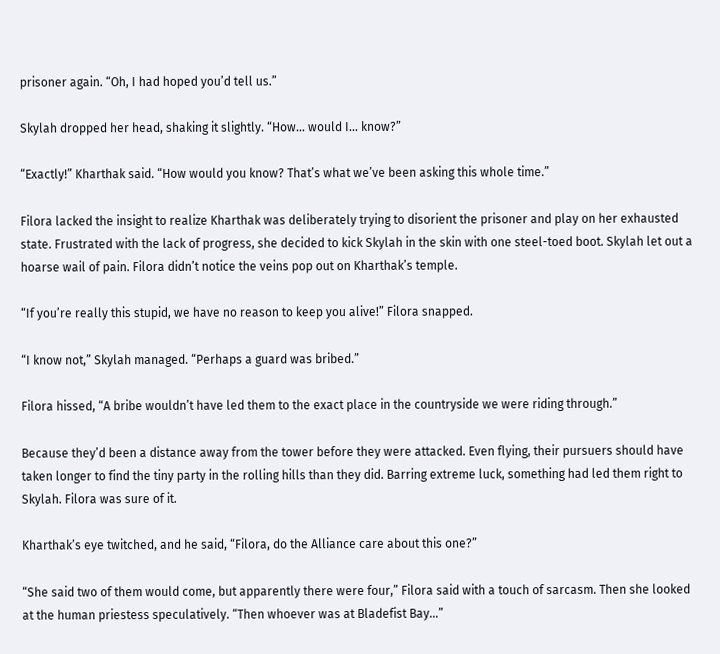prisoner again. “Oh, I had hoped you’d tell us.”

Skylah dropped her head, shaking it slightly. “How… would I… know?”

“Exactly!” Kharthak said. “How would you know? That’s what we’ve been asking this whole time.”

Filora lacked the insight to realize Kharthak was deliberately trying to disorient the prisoner and play on her exhausted state. Frustrated with the lack of progress, she decided to kick Skylah in the skin with one steel-toed boot. Skylah let out a hoarse wail of pain. Filora didn’t notice the veins pop out on Kharthak’s temple.

“If you’re really this stupid, we have no reason to keep you alive!” Filora snapped.

“I know not,” Skylah managed. “Perhaps a guard was bribed.”

Filora hissed, “A bribe wouldn’t have led them to the exact place in the countryside we were riding through.”

Because they’d been a distance away from the tower before they were attacked. Even flying, their pursuers should have taken longer to find the tiny party in the rolling hills than they did. Barring extreme luck, something had led them right to Skylah. Filora was sure of it.

Kharthak’s eye twitched, and he said, “Filora, do the Alliance care about this one?”

“She said two of them would come, but apparently there were four,” Filora said with a touch of sarcasm. Then she looked at the human priestess speculatively. “Then whoever was at Bladefist Bay…”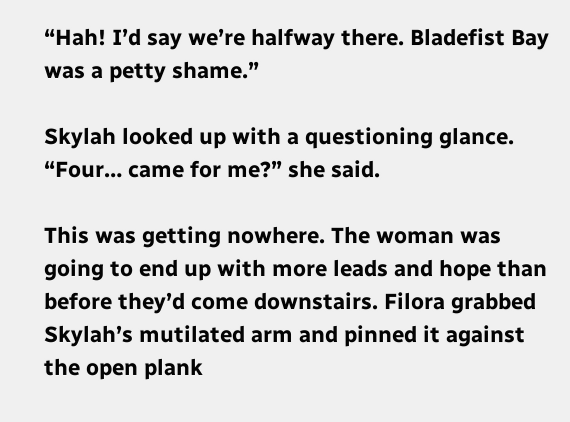“Hah! I’d say we’re halfway there. Bladefist Bay was a petty shame.”

Skylah looked up with a questioning glance. “Four… came for me?” she said.

This was getting nowhere. The woman was going to end up with more leads and hope than before they’d come downstairs. Filora grabbed Skylah’s mutilated arm and pinned it against the open plank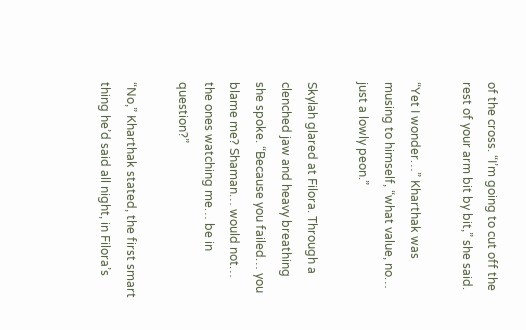of the cross. “I’m going to cut off the rest of your arm bit by bit,” she said.

“Yet I wonder…” Kharthak was musing to himself, “what value, no… just a lowly peon.”

Skylah glared at Filora. Through a clenched jaw and heavy breathing she spoke. “Because you failed… you blame me? Shaman… would not… the ones watching me… be in question?”

“No,” Kharthak stated, the first smart thing he’d said all night, in Filora’s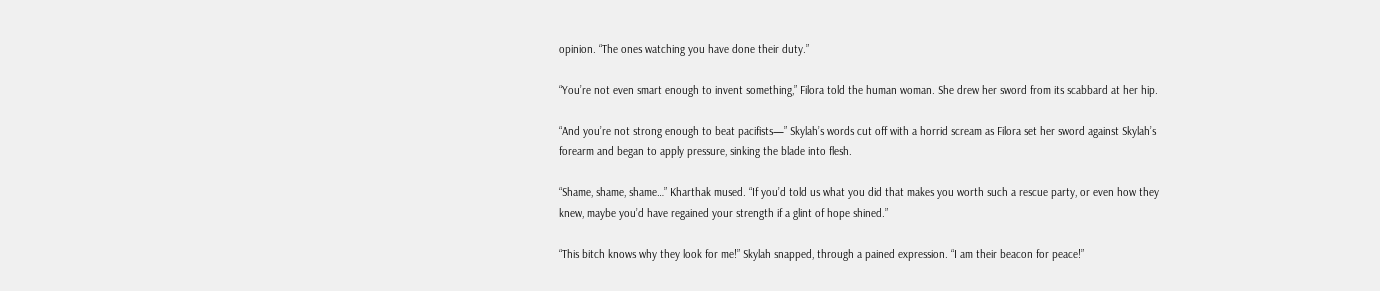opinion. “The ones watching you have done their duty.”

“You’re not even smart enough to invent something,” Filora told the human woman. She drew her sword from its scabbard at her hip.

“And you’re not strong enough to beat pacifists—” Skylah’s words cut off with a horrid scream as Filora set her sword against Skylah’s forearm and began to apply pressure, sinking the blade into flesh.

“Shame, shame, shame…” Kharthak mused. “If you’d told us what you did that makes you worth such a rescue party, or even how they knew, maybe you’d have regained your strength if a glint of hope shined.”

“This bitch knows why they look for me!” Skylah snapped, through a pained expression. “I am their beacon for peace!”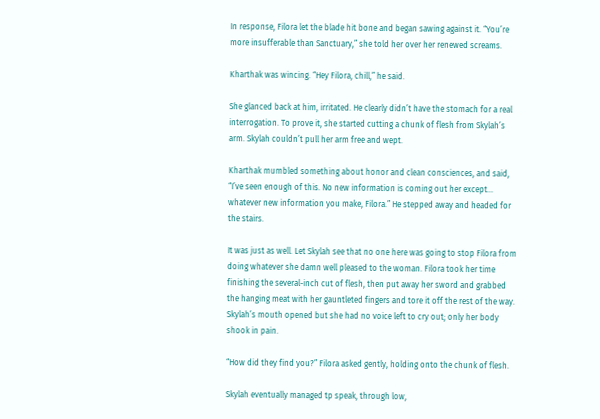In response, Filora let the blade hit bone and began sawing against it. “You’re more insufferable than Sanctuary,” she told her over her renewed screams.

Kharthak was wincing. “Hey Filora, chill,” he said.

She glanced back at him, irritated. He clearly didn’t have the stomach for a real interrogation. To prove it, she started cutting a chunk of flesh from Skylah’s arm. Skylah couldn’t pull her arm free and wept.

Kharthak mumbled something about honor and clean consciences, and said, “I’ve seen enough of this. No new information is coming out her except… whatever new information you make, Filora.” He stepped away and headed for the stairs.

It was just as well. Let Skylah see that no one here was going to stop Filora from doing whatever she damn well pleased to the woman. Filora took her time finishing the several-inch cut of flesh, then put away her sword and grabbed the hanging meat with her gauntleted fingers and tore it off the rest of the way. Skylah’s mouth opened but she had no voice left to cry out; only her body shook in pain.

“How did they find you?” Filora asked gently, holding onto the chunk of flesh.

Skylah eventually managed tp speak, through low,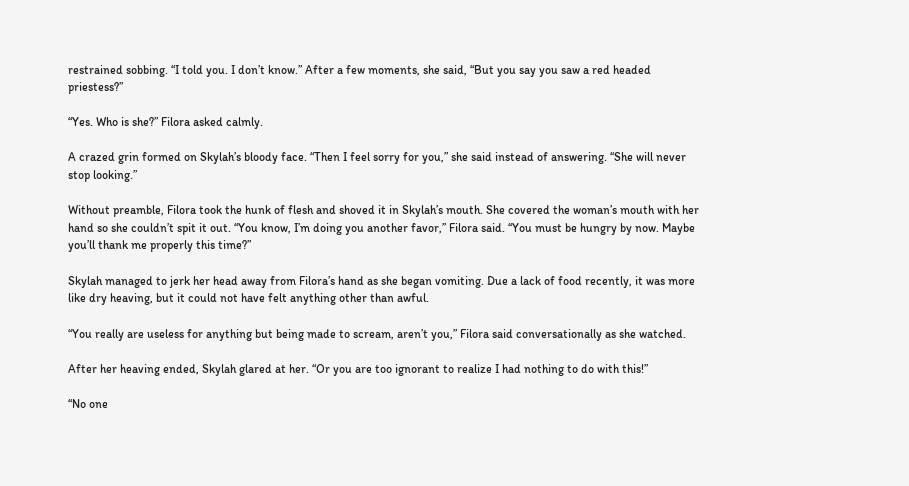restrained sobbing. “I told you. I don’t know.” After a few moments, she said, “But you say you saw a red headed priestess?”

“Yes. Who is she?” Filora asked calmly.

A crazed grin formed on Skylah’s bloody face. “Then I feel sorry for you,” she said instead of answering. “She will never stop looking.”

Without preamble, Filora took the hunk of flesh and shoved it in Skylah’s mouth. She covered the woman’s mouth with her hand so she couldn’t spit it out. “You know, I’m doing you another favor,” Filora said. “You must be hungry by now. Maybe you’ll thank me properly this time?”

Skylah managed to jerk her head away from Filora’s hand as she began vomiting. Due a lack of food recently, it was more like dry heaving, but it could not have felt anything other than awful.

“You really are useless for anything but being made to scream, aren’t you,” Filora said conversationally as she watched.

After her heaving ended, Skylah glared at her. “Or you are too ignorant to realize I had nothing to do with this!”

“No one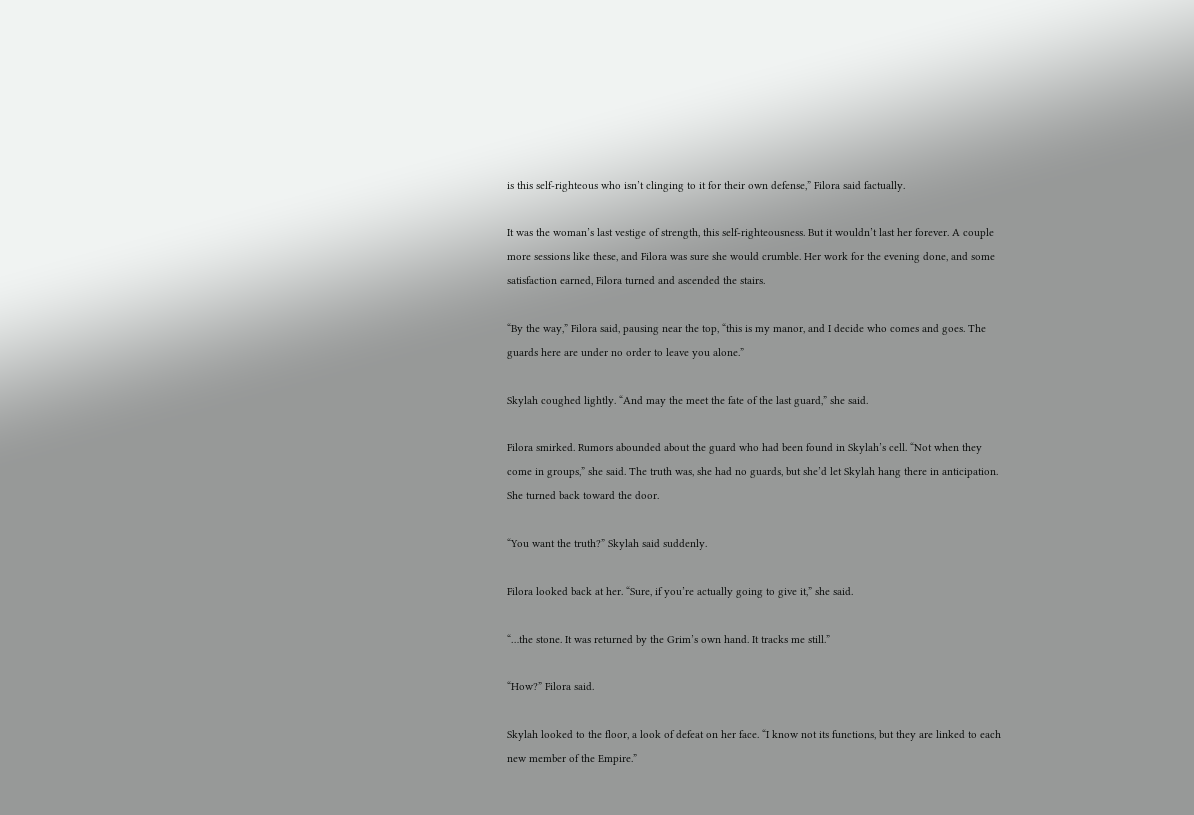is this self-righteous who isn’t clinging to it for their own defense,” Filora said factually.

It was the woman’s last vestige of strength, this self-righteousness. But it wouldn’t last her forever. A couple more sessions like these, and Filora was sure she would crumble. Her work for the evening done, and some satisfaction earned, Filora turned and ascended the stairs.

“By the way,” Filora said, pausing near the top, “this is my manor, and I decide who comes and goes. The guards here are under no order to leave you alone.”

Skylah coughed lightly. “And may the meet the fate of the last guard,” she said.

Filora smirked. Rumors abounded about the guard who had been found in Skylah’s cell. “Not when they come in groups,” she said. The truth was, she had no guards, but she’d let Skylah hang there in anticipation. She turned back toward the door.

“You want the truth?” Skylah said suddenly.

Filora looked back at her. “Sure, if you’re actually going to give it,” she said.

“…the stone. It was returned by the Grim’s own hand. It tracks me still.”

“How?” Filora said.

Skylah looked to the floor, a look of defeat on her face. “I know not its functions, but they are linked to each new member of the Empire.”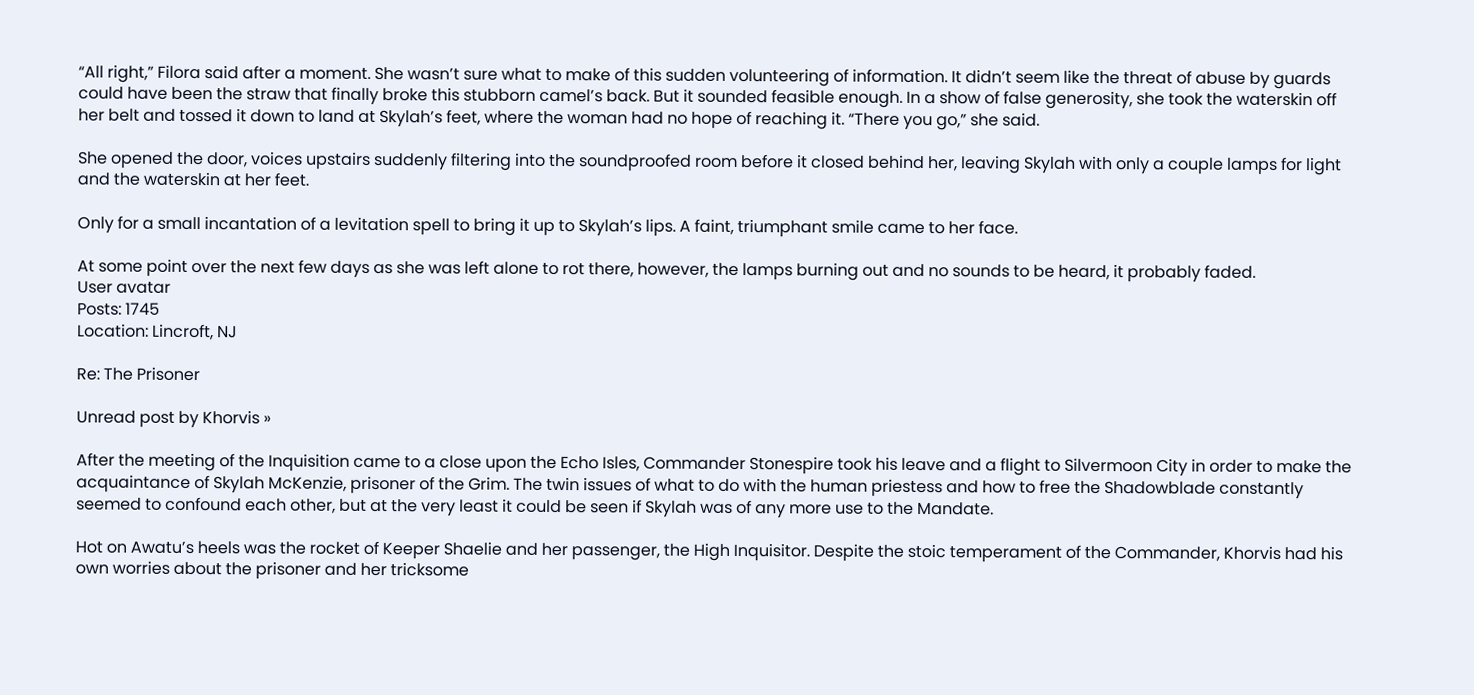“All right,” Filora said after a moment. She wasn’t sure what to make of this sudden volunteering of information. It didn’t seem like the threat of abuse by guards could have been the straw that finally broke this stubborn camel’s back. But it sounded feasible enough. In a show of false generosity, she took the waterskin off her belt and tossed it down to land at Skylah’s feet, where the woman had no hope of reaching it. “There you go,” she said.

She opened the door, voices upstairs suddenly filtering into the soundproofed room before it closed behind her, leaving Skylah with only a couple lamps for light and the waterskin at her feet.

Only for a small incantation of a levitation spell to bring it up to Skylah’s lips. A faint, triumphant smile came to her face.

At some point over the next few days as she was left alone to rot there, however, the lamps burning out and no sounds to be heard, it probably faded.
User avatar
Posts: 1745
Location: Lincroft, NJ

Re: The Prisoner

Unread post by Khorvis »

After the meeting of the Inquisition came to a close upon the Echo Isles, Commander Stonespire took his leave and a flight to Silvermoon City in order to make the acquaintance of Skylah McKenzie, prisoner of the Grim. The twin issues of what to do with the human priestess and how to free the Shadowblade constantly seemed to confound each other, but at the very least it could be seen if Skylah was of any more use to the Mandate.

Hot on Awatu’s heels was the rocket of Keeper Shaelie and her passenger, the High Inquisitor. Despite the stoic temperament of the Commander, Khorvis had his own worries about the prisoner and her tricksome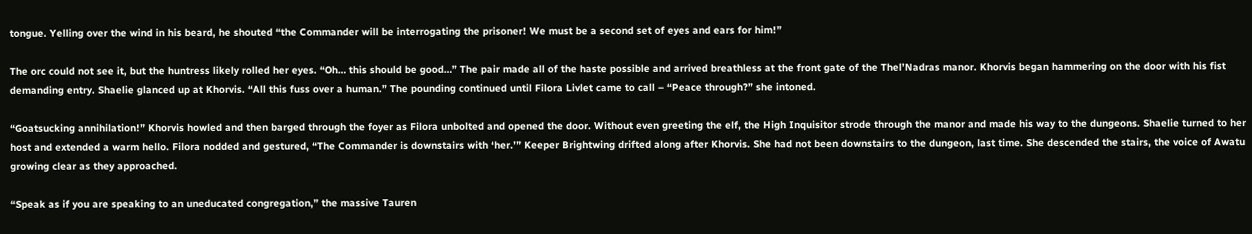tongue. Yelling over the wind in his beard, he shouted “the Commander will be interrogating the prisoner! We must be a second set of eyes and ears for him!”

The orc could not see it, but the huntress likely rolled her eyes. “Oh… this should be good…” The pair made all of the haste possible and arrived breathless at the front gate of the Thel’Nadras manor. Khorvis began hammering on the door with his fist demanding entry. Shaelie glanced up at Khorvis. “All this fuss over a human.” The pounding continued until Filora Livlet came to call – “Peace through?” she intoned.

“Goatsucking annihilation!” Khorvis howled and then barged through the foyer as Filora unbolted and opened the door. Without even greeting the elf, the High Inquisitor strode through the manor and made his way to the dungeons. Shaelie turned to her host and extended a warm hello. Filora nodded and gestured, “The Commander is downstairs with ‘her.’” Keeper Brightwing drifted along after Khorvis. She had not been downstairs to the dungeon, last time. She descended the stairs, the voice of Awatu growing clear as they approached.

“Speak as if you are speaking to an uneducated congregation,” the massive Tauren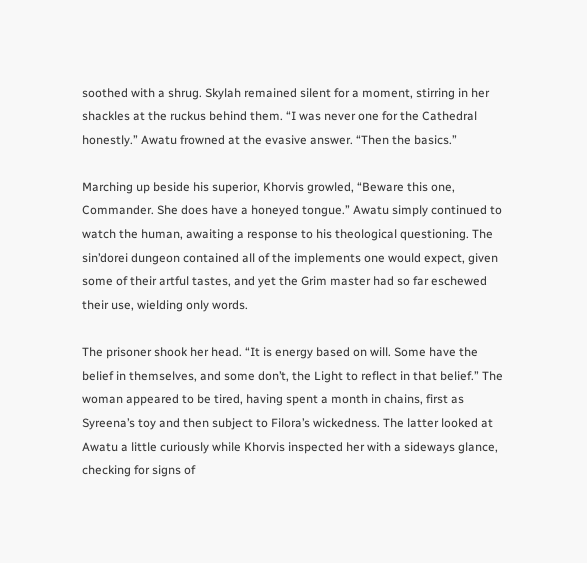soothed with a shrug. Skylah remained silent for a moment, stirring in her shackles at the ruckus behind them. “I was never one for the Cathedral honestly.” Awatu frowned at the evasive answer. “Then the basics.”

Marching up beside his superior, Khorvis growled, “Beware this one, Commander. She does have a honeyed tongue.” Awatu simply continued to watch the human, awaiting a response to his theological questioning. The sin’dorei dungeon contained all of the implements one would expect, given some of their artful tastes, and yet the Grim master had so far eschewed their use, wielding only words.

The prisoner shook her head. “It is energy based on will. Some have the belief in themselves, and some don’t, the Light to reflect in that belief.” The woman appeared to be tired, having spent a month in chains, first as Syreena’s toy and then subject to Filora’s wickedness. The latter looked at Awatu a little curiously while Khorvis inspected her with a sideways glance, checking for signs of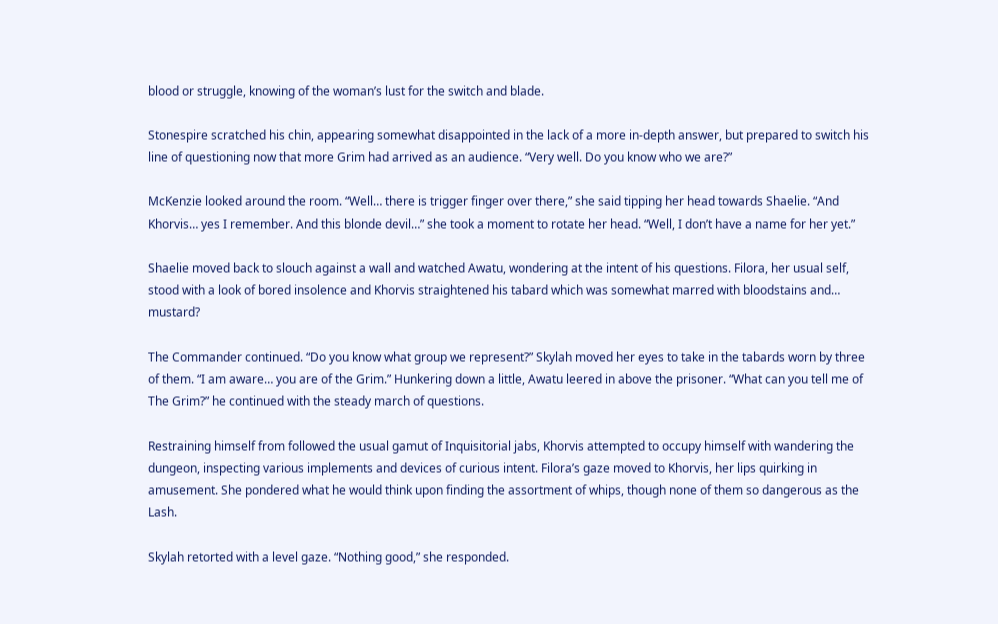blood or struggle, knowing of the woman’s lust for the switch and blade.

Stonespire scratched his chin, appearing somewhat disappointed in the lack of a more in-depth answer, but prepared to switch his line of questioning now that more Grim had arrived as an audience. “Very well. Do you know who we are?”

McKenzie looked around the room. “Well… there is trigger finger over there,” she said tipping her head towards Shaelie. “And Khorvis… yes I remember. And this blonde devil…” she took a moment to rotate her head. “Well, I don’t have a name for her yet.”

Shaelie moved back to slouch against a wall and watched Awatu, wondering at the intent of his questions. Filora, her usual self, stood with a look of bored insolence and Khorvis straightened his tabard which was somewhat marred with bloodstains and… mustard?

The Commander continued. “Do you know what group we represent?” Skylah moved her eyes to take in the tabards worn by three of them. “I am aware… you are of the Grim.” Hunkering down a little, Awatu leered in above the prisoner. “What can you tell me of The Grim?” he continued with the steady march of questions.

Restraining himself from followed the usual gamut of Inquisitorial jabs, Khorvis attempted to occupy himself with wandering the dungeon, inspecting various implements and devices of curious intent. Filora’s gaze moved to Khorvis, her lips quirking in amusement. She pondered what he would think upon finding the assortment of whips, though none of them so dangerous as the Lash.

Skylah retorted with a level gaze. “Nothing good,” she responded.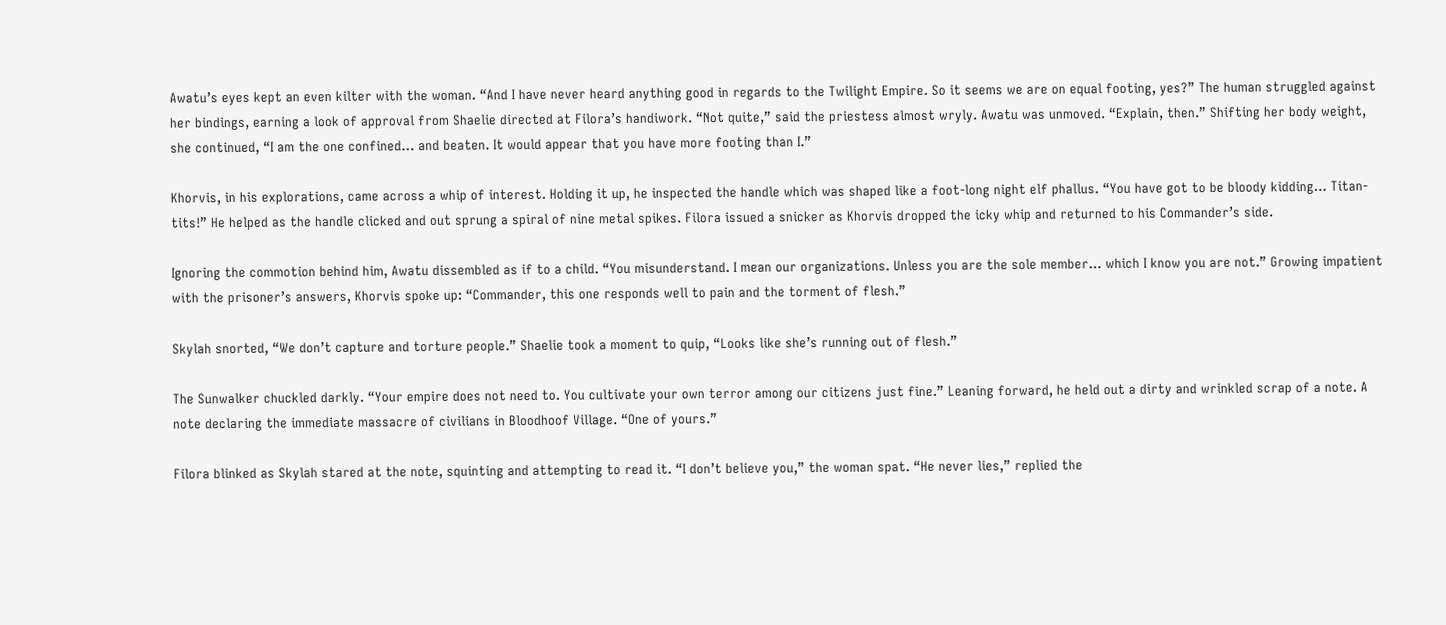Awatu’s eyes kept an even kilter with the woman. “And I have never heard anything good in regards to the Twilight Empire. So it seems we are on equal footing, yes?” The human struggled against her bindings, earning a look of approval from Shaelie directed at Filora’s handiwork. “Not quite,” said the priestess almost wryly. Awatu was unmoved. “Explain, then.” Shifting her body weight, she continued, “I am the one confined… and beaten. It would appear that you have more footing than I.”

Khorvis, in his explorations, came across a whip of interest. Holding it up, he inspected the handle which was shaped like a foot-long night elf phallus. “You have got to be bloody kidding… Titan-tits!” He helped as the handle clicked and out sprung a spiral of nine metal spikes. Filora issued a snicker as Khorvis dropped the icky whip and returned to his Commander’s side.

Ignoring the commotion behind him, Awatu dissembled as if to a child. “You misunderstand. I mean our organizations. Unless you are the sole member… which I know you are not.” Growing impatient with the prisoner’s answers, Khorvis spoke up: “Commander, this one responds well to pain and the torment of flesh.”

Skylah snorted, “We don’t capture and torture people.” Shaelie took a moment to quip, “Looks like she’s running out of flesh.”

The Sunwalker chuckled darkly. “Your empire does not need to. You cultivate your own terror among our citizens just fine.” Leaning forward, he held out a dirty and wrinkled scrap of a note. A note declaring the immediate massacre of civilians in Bloodhoof Village. “One of yours.”

Filora blinked as Skylah stared at the note, squinting and attempting to read it. “I don’t believe you,” the woman spat. “He never lies,” replied the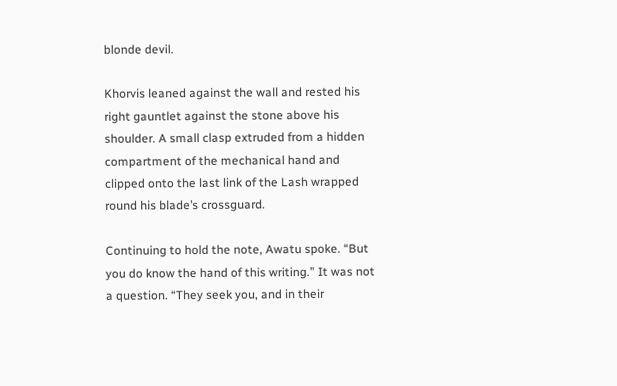blonde devil.

Khorvis leaned against the wall and rested his right gauntlet against the stone above his shoulder. A small clasp extruded from a hidden compartment of the mechanical hand and clipped onto the last link of the Lash wrapped round his blade’s crossguard.

Continuing to hold the note, Awatu spoke. “But you do know the hand of this writing.” It was not a question. “They seek you, and in their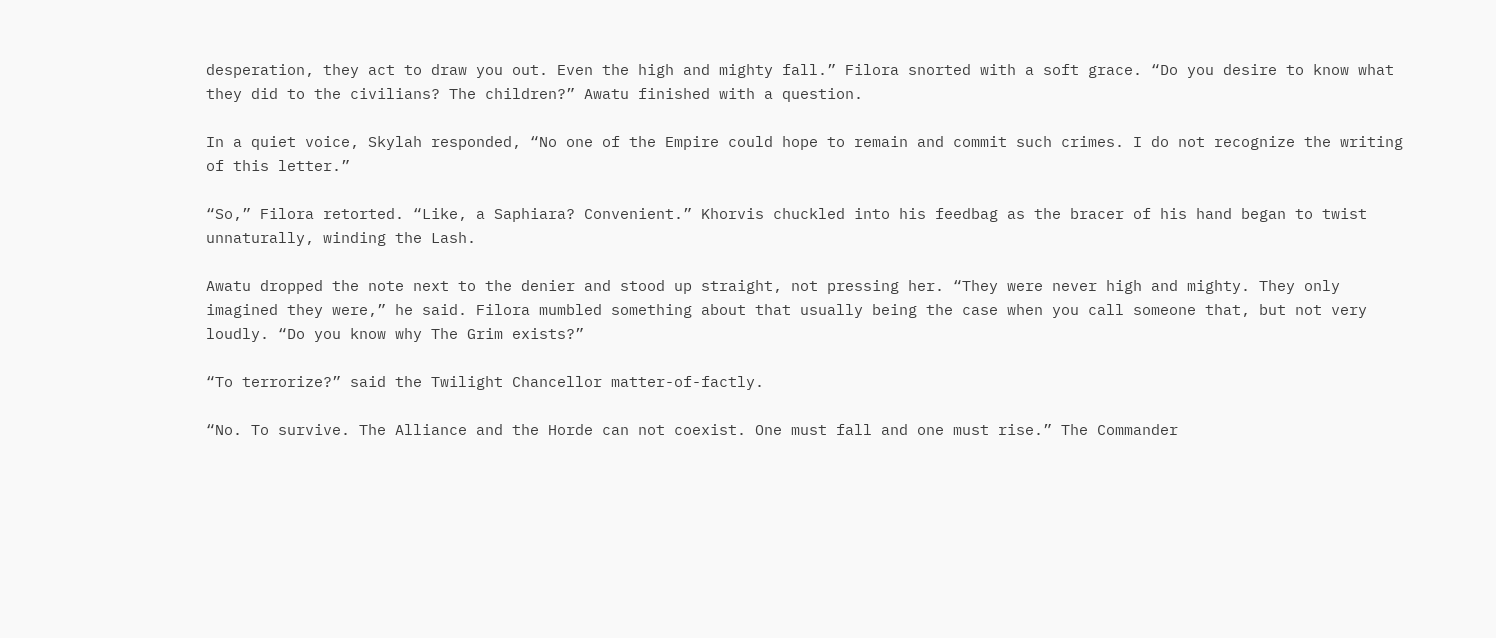desperation, they act to draw you out. Even the high and mighty fall.” Filora snorted with a soft grace. “Do you desire to know what they did to the civilians? The children?” Awatu finished with a question.

In a quiet voice, Skylah responded, “No one of the Empire could hope to remain and commit such crimes. I do not recognize the writing of this letter.”

“So,” Filora retorted. “Like, a Saphiara? Convenient.” Khorvis chuckled into his feedbag as the bracer of his hand began to twist unnaturally, winding the Lash.

Awatu dropped the note next to the denier and stood up straight, not pressing her. “They were never high and mighty. They only imagined they were,” he said. Filora mumbled something about that usually being the case when you call someone that, but not very loudly. “Do you know why The Grim exists?”

“To terrorize?” said the Twilight Chancellor matter-of-factly.

“No. To survive. The Alliance and the Horde can not coexist. One must fall and one must rise.” The Commander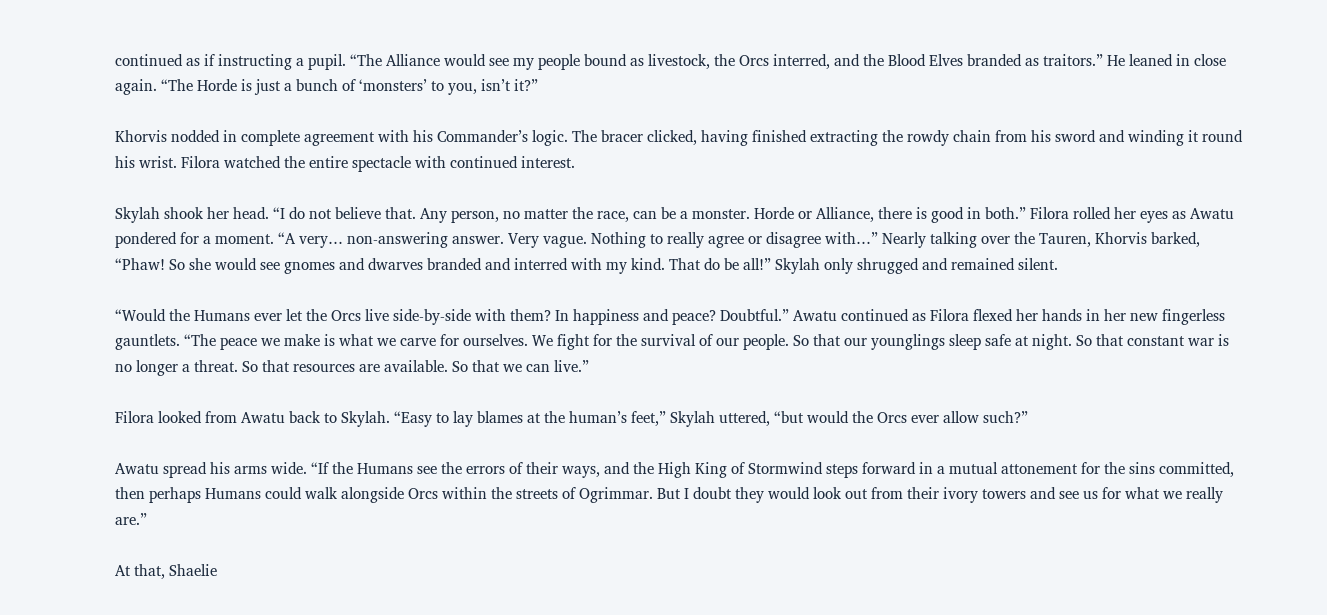continued as if instructing a pupil. “The Alliance would see my people bound as livestock, the Orcs interred, and the Blood Elves branded as traitors.” He leaned in close again. “The Horde is just a bunch of ‘monsters’ to you, isn’t it?”

Khorvis nodded in complete agreement with his Commander’s logic. The bracer clicked, having finished extracting the rowdy chain from his sword and winding it round his wrist. Filora watched the entire spectacle with continued interest.

Skylah shook her head. “I do not believe that. Any person, no matter the race, can be a monster. Horde or Alliance, there is good in both.” Filora rolled her eyes as Awatu pondered for a moment. “A very… non-answering answer. Very vague. Nothing to really agree or disagree with…” Nearly talking over the Tauren, Khorvis barked, “Phaw! So she would see gnomes and dwarves branded and interred with my kind. That do be all!” Skylah only shrugged and remained silent.

“Would the Humans ever let the Orcs live side-by-side with them? In happiness and peace? Doubtful.” Awatu continued as Filora flexed her hands in her new fingerless gauntlets. “The peace we make is what we carve for ourselves. We fight for the survival of our people. So that our younglings sleep safe at night. So that constant war is no longer a threat. So that resources are available. So that we can live.”

Filora looked from Awatu back to Skylah. “Easy to lay blames at the human’s feet,” Skylah uttered, “but would the Orcs ever allow such?”

Awatu spread his arms wide. “If the Humans see the errors of their ways, and the High King of Stormwind steps forward in a mutual attonement for the sins committed, then perhaps Humans could walk alongside Orcs within the streets of Ogrimmar. But I doubt they would look out from their ivory towers and see us for what we really are.”

At that, Shaelie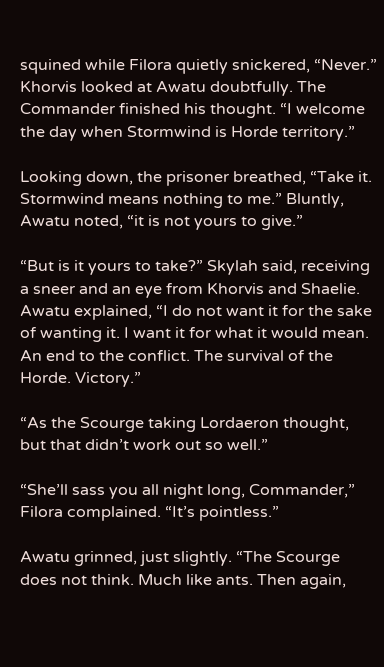squined while Filora quietly snickered, “Never.” Khorvis looked at Awatu doubtfully. The Commander finished his thought. “I welcome the day when Stormwind is Horde territory.”

Looking down, the prisoner breathed, “Take it. Stormwind means nothing to me.” Bluntly, Awatu noted, “it is not yours to give.”

“But is it yours to take?” Skylah said, receiving a sneer and an eye from Khorvis and Shaelie. Awatu explained, “I do not want it for the sake of wanting it. I want it for what it would mean. An end to the conflict. The survival of the Horde. Victory.”

“As the Scourge taking Lordaeron thought, but that didn’t work out so well.”

“She’ll sass you all night long, Commander,” Filora complained. “It’s pointless.”

Awatu grinned, just slightly. “The Scourge does not think. Much like ants. Then again,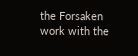the Forsaken work with the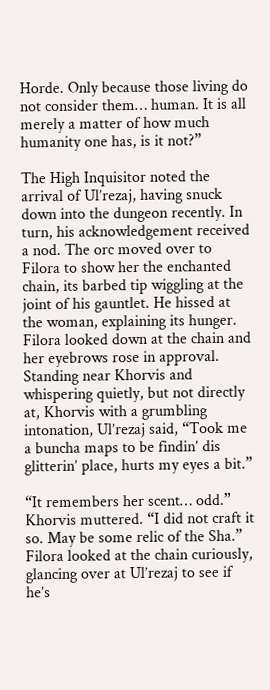Horde. Only because those living do not consider them… human. It is all merely a matter of how much humanity one has, is it not?”

The High Inquisitor noted the arrival of Ul’rezaj, having snuck down into the dungeon recently. In turn, his acknowledgement received a nod. The orc moved over to Filora to show her the enchanted chain, its barbed tip wiggling at the joint of his gauntlet. He hissed at the woman, explaining its hunger. Filora looked down at the chain and her eyebrows rose in approval. Standing near Khorvis and whispering quietly, but not directly at, Khorvis with a grumbling intonation, Ul’rezaj said, “Took me a buncha maps to be findin’ dis glitterin’ place, hurts my eyes a bit.”

“It remembers her scent… odd.” Khorvis muttered. “I did not craft it so. May be some relic of the Sha.” Filora looked at the chain curiously, glancing over at Ul’rezaj to see if he’s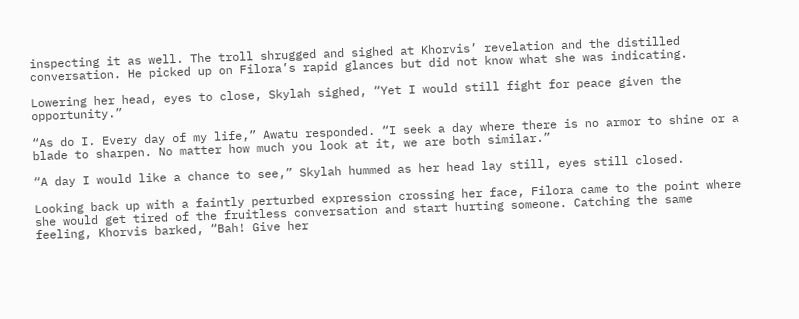inspecting it as well. The troll shrugged and sighed at Khorvis’ revelation and the distilled conversation. He picked up on Filora’s rapid glances but did not know what she was indicating.

Lowering her head, eyes to close, Skylah sighed, “Yet I would still fight for peace given the opportunity.”

“As do I. Every day of my life,” Awatu responded. “I seek a day where there is no armor to shine or a blade to sharpen. No matter how much you look at it, we are both similar.”

“A day I would like a chance to see,” Skylah hummed as her head lay still, eyes still closed.

Looking back up with a faintly perturbed expression crossing her face, Filora came to the point where she would get tired of the fruitless conversation and start hurting someone. Catching the same feeling, Khorvis barked, “Bah! Give her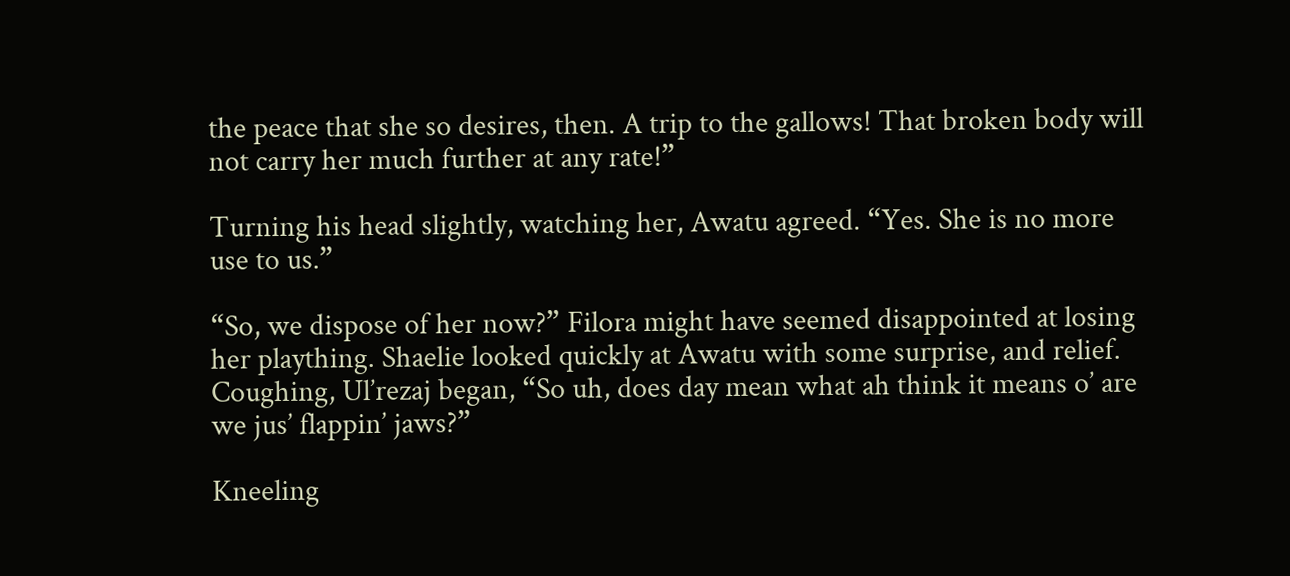the peace that she so desires, then. A trip to the gallows! That broken body will not carry her much further at any rate!”

Turning his head slightly, watching her, Awatu agreed. “Yes. She is no more use to us.”

“So, we dispose of her now?” Filora might have seemed disappointed at losing her plaything. Shaelie looked quickly at Awatu with some surprise, and relief. Coughing, Ul’rezaj began, “So uh, does day mean what ah think it means o’ are we jus’ flappin’ jaws?”

Kneeling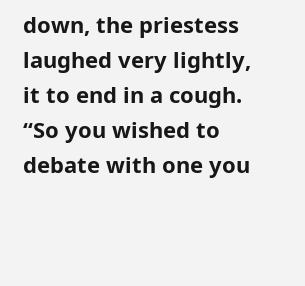down, the priestess laughed very lightly, it to end in a cough. “So you wished to debate with one you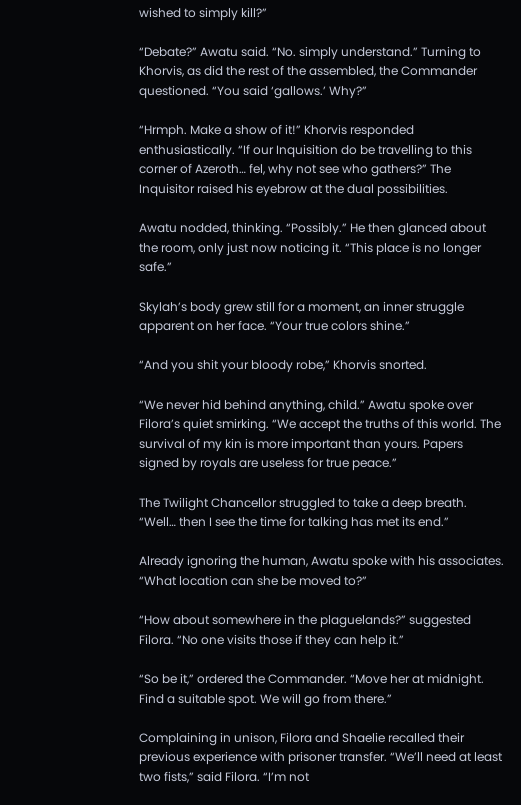wished to simply kill?”

“Debate?” Awatu said. “No. simply understand.” Turning to Khorvis, as did the rest of the assembled, the Commander questioned. “You said ‘gallows.’ Why?”

“Hrmph. Make a show of it!” Khorvis responded enthusiastically. “If our Inquisition do be travelling to this corner of Azeroth… fel, why not see who gathers?” The Inquisitor raised his eyebrow at the dual possibilities.

Awatu nodded, thinking. “Possibly.” He then glanced about the room, only just now noticing it. “This place is no longer safe.”

Skylah’s body grew still for a moment, an inner struggle apparent on her face. “Your true colors shine.”

“And you shit your bloody robe,” Khorvis snorted.

“We never hid behind anything, child.” Awatu spoke over Filora’s quiet smirking. “We accept the truths of this world. The survival of my kin is more important than yours. Papers signed by royals are useless for true peace.”

The Twilight Chancellor struggled to take a deep breath. “Well… then I see the time for talking has met its end.”

Already ignoring the human, Awatu spoke with his associates. “What location can she be moved to?”

“How about somewhere in the plaguelands?” suggested Filora. “No one visits those if they can help it.”

“So be it,” ordered the Commander. “Move her at midnight. Find a suitable spot. We will go from there.”

Complaining in unison, Filora and Shaelie recalled their previous experience with prisoner transfer. “We’ll need at least two fists,” said Filora. “I’m not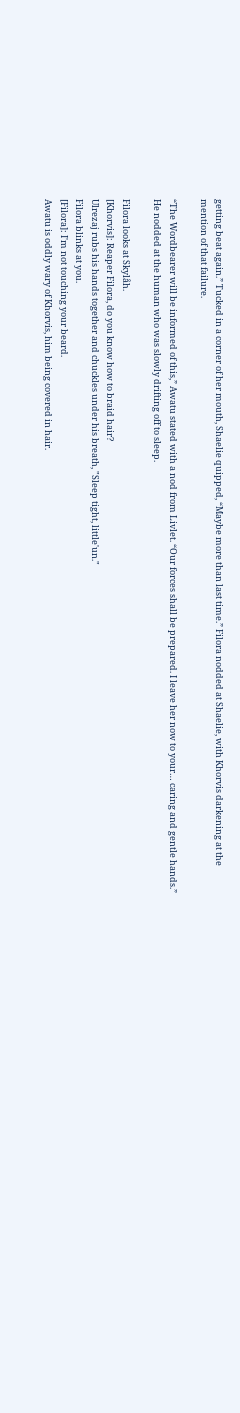getting beat again.” Tucked in a corner of her mouth, Shaelie quipped, “Maybe more than last time.” Filora nodded at Shaelie, with Khorvis darkening at the mention of that failure.

“The Wordbearer will be informed of this,” Awatu stated with a nod from Livlet. “Our forces shall be prepared. I leave her now to your… caring and gentle hands.” He nodded at the human who was slowly drifting off to sleep.

Filora looks at Skylåh.
[Khorvis]: Reaper Filora, do you know how to braid hair?
Ulrezaj rubs his hands together and chuckles under his breath, "Sleep tight, little'un."
Filora blinks at you.
[Filora]: I'm not touching your beard.
Awatu is oddly wary of Khorvis, him being covered in hair.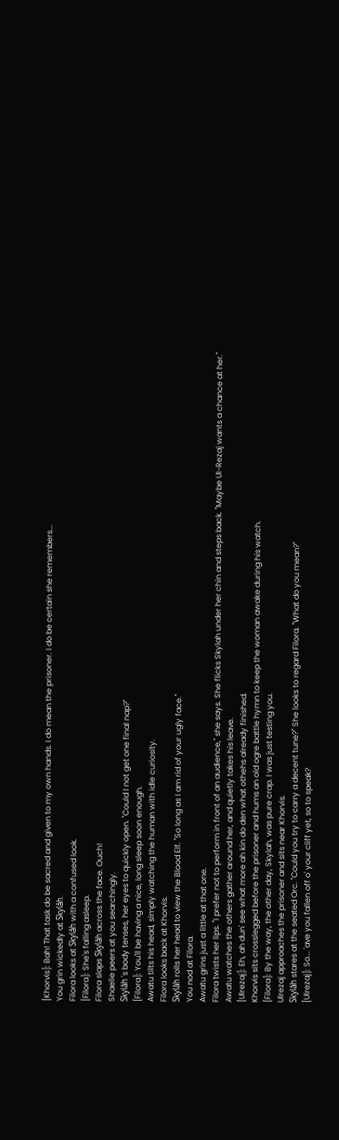[Khorvis]: Bah! That task do be sacred and given to my own hands. I do mean the prisoner. I do be certain she remembers...
You grin wickedly at Skylåh.
Filora looks at Skylåh with a confused look.
[Filora]: She's falling asleep.
Filora slaps Skylåh across the face. Ouch!
Shaelie peers at you searchingly.
Skylåh 's body tenses, her eyes to quickly open. "Could I not get one final nap?"
[Filora]: You'll be having a nice, long sleep soon enough.
Awatu tilts his head, simply watching the human with idle curiosity.
Filora looks back at Khorvis.
Skylåh rolls her head to view the Blood Elf. "So long as I am rid of your ugly face."
You nod at Filora.
Awatu grins just a little at that one.
Filora twists her lips. "I prefer not to perform in front of an audience," she says. She flicks Skylah under her chin and steps back. "Maybe Ul-Rezaj wants a chance at her."
Awatu watches the others gather around her, and quietly takes his leave.
[Ulrezaj]: Eh, ah dun' see what more ah kin do den what othehs already finished.
Khorvis sits crosslegged before the prisoner and hums an old ogre battle hymn to keep the woman awake during his watch.
[Filora]: By the way, the other day, Skylah, was pure crap. I was just testing you.
Ulrezaj approaches the prisoner and sits near Khorvis.
Skylåh stares at the seated Orc. "Could you try to carry a decent tune?" She looks to regard Filora. "What do you mean?"
[Ulrezaj]: So... 'ave you fallen off o' your cliff yet, so to speak?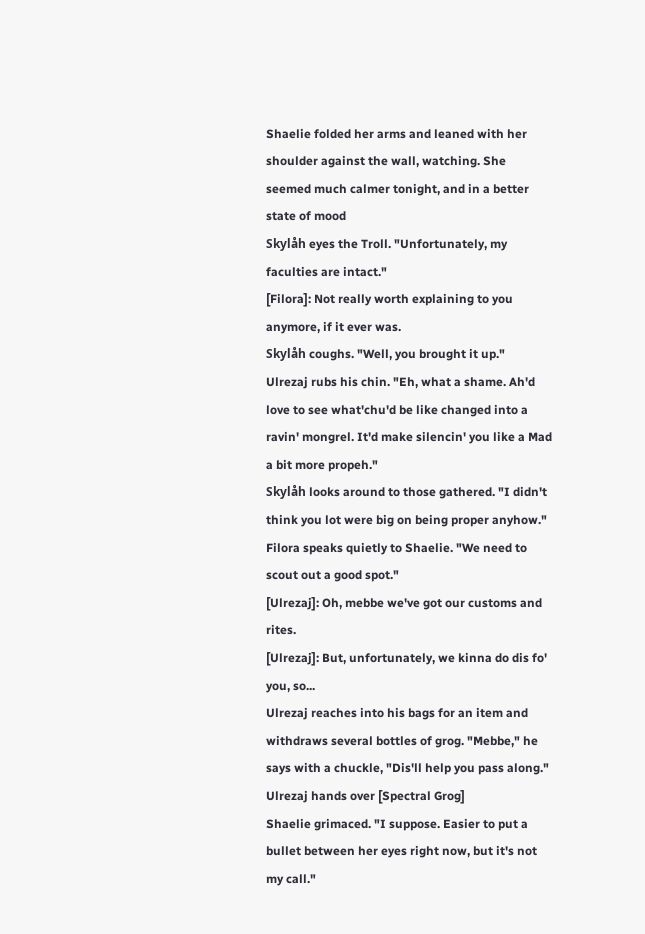Shaelie folded her arms and leaned with her shoulder against the wall, watching. She seemed much calmer tonight, and in a better state of mood
Skylåh eyes the Troll. "Unfortunately, my faculties are intact."
[Filora]: Not really worth explaining to you anymore, if it ever was.
Skylåh coughs. "Well, you brought it up."
Ulrezaj rubs his chin. "Eh, what a shame. Ah'd love to see what'chu'd be like changed into a ravin' mongrel. It'd make silencin' you like a Mad a bit more propeh."
Skylåh looks around to those gathered. "I didn't think you lot were big on being proper anyhow."
Filora speaks quietly to Shaelie. "We need to scout out a good spot."
[Ulrezaj]: Oh, mebbe we've got our customs and rites.
[Ulrezaj]: But, unfortunately, we kinna do dis fo' you, so...
Ulrezaj reaches into his bags for an item and withdraws several bottles of grog. "Mebbe," he says with a chuckle, "Dis'll help you pass along."
Ulrezaj hands over [Spectral Grog]
Shaelie grimaced. "I suppose. Easier to put a bullet between her eyes right now, but it's not my call."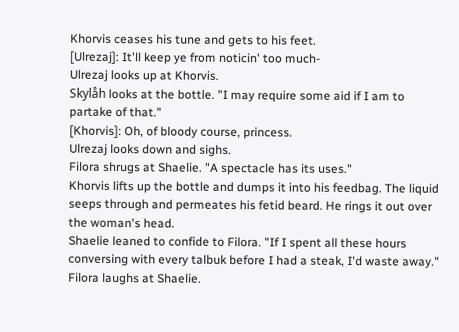Khorvis ceases his tune and gets to his feet.
[Ulrezaj]: It'll keep ye from noticin' too much-
Ulrezaj looks up at Khorvis.
Skylåh looks at the bottle. "I may require some aid if I am to partake of that."
[Khorvis]: Oh, of bloody course, princess.
Ulrezaj looks down and sighs.
Filora shrugs at Shaelie. "A spectacle has its uses."
Khorvis lifts up the bottle and dumps it into his feedbag. The liquid seeps through and permeates his fetid beard. He rings it out over the woman's head.
Shaelie leaned to confide to Filora. "If I spent all these hours conversing with every talbuk before I had a steak, I'd waste away."
Filora laughs at Shaelie.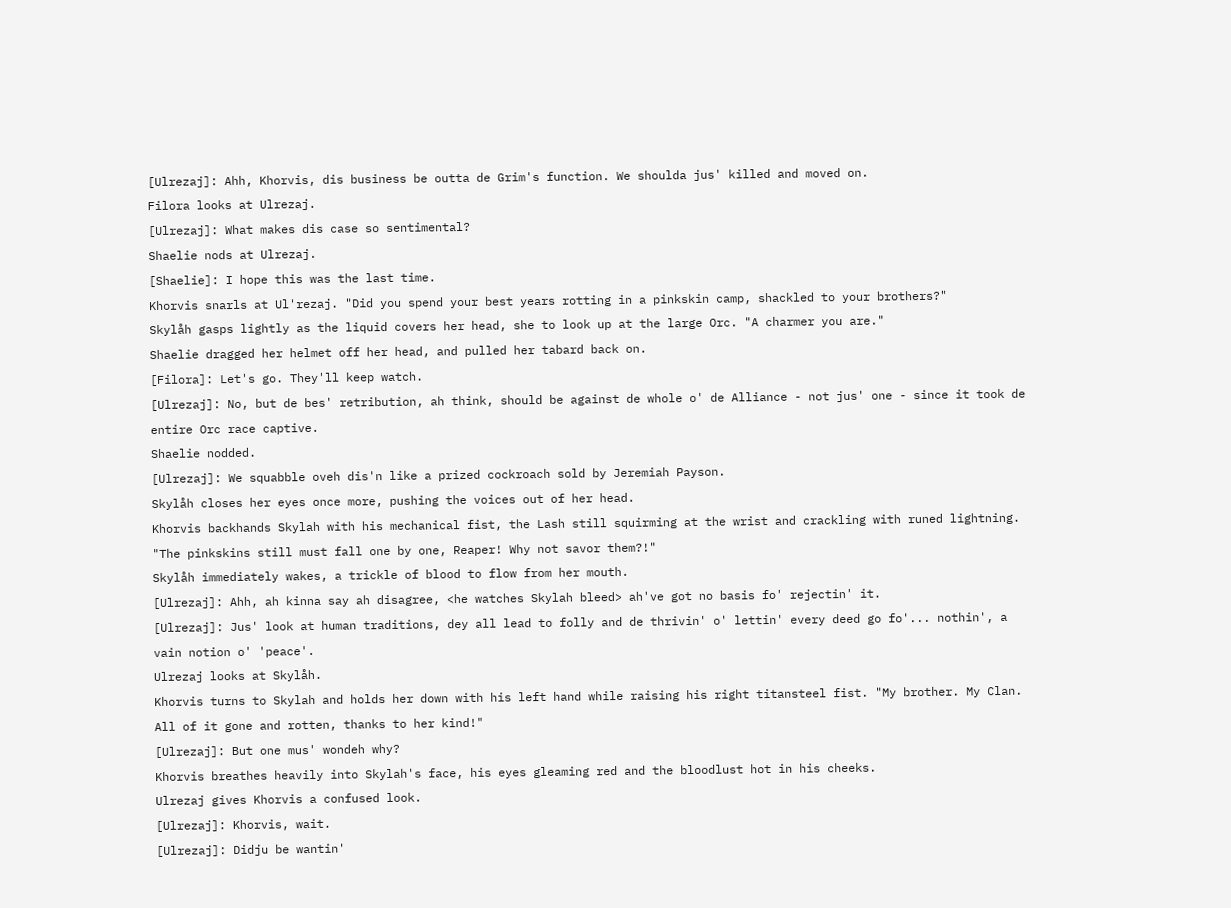[Ulrezaj]: Ahh, Khorvis, dis business be outta de Grim's function. We shoulda jus' killed and moved on.
Filora looks at Ulrezaj.
[Ulrezaj]: What makes dis case so sentimental?
Shaelie nods at Ulrezaj.
[Shaelie]: I hope this was the last time.
Khorvis snarls at Ul'rezaj. "Did you spend your best years rotting in a pinkskin camp, shackled to your brothers?"
Skylåh gasps lightly as the liquid covers her head, she to look up at the large Orc. "A charmer you are."
Shaelie dragged her helmet off her head, and pulled her tabard back on.
[Filora]: Let's go. They'll keep watch.
[Ulrezaj]: No, but de bes' retribution, ah think, should be against de whole o' de Alliance - not jus' one - since it took de entire Orc race captive.
Shaelie nodded.
[Ulrezaj]: We squabble oveh dis'n like a prized cockroach sold by Jeremiah Payson.
Skylåh closes her eyes once more, pushing the voices out of her head.
Khorvis backhands Skylah with his mechanical fist, the Lash still squirming at the wrist and crackling with runed lightning. "The pinkskins still must fall one by one, Reaper! Why not savor them?!"
Skylåh immediately wakes, a trickle of blood to flow from her mouth.
[Ulrezaj]: Ahh, ah kinna say ah disagree, <he watches Skylah bleed> ah've got no basis fo' rejectin' it.
[Ulrezaj]: Jus' look at human traditions, dey all lead to folly and de thrivin' o' lettin' every deed go fo'... nothin', a vain notion o' 'peace'.
Ulrezaj looks at Skylåh.
Khorvis turns to Skylah and holds her down with his left hand while raising his right titansteel fist. "My brother. My Clan. All of it gone and rotten, thanks to her kind!"
[Ulrezaj]: But one mus' wondeh why?
Khorvis breathes heavily into Skylah's face, his eyes gleaming red and the bloodlust hot in his cheeks.
Ulrezaj gives Khorvis a confused look.
[Ulrezaj]: Khorvis, wait.
[Ulrezaj]: Didju be wantin'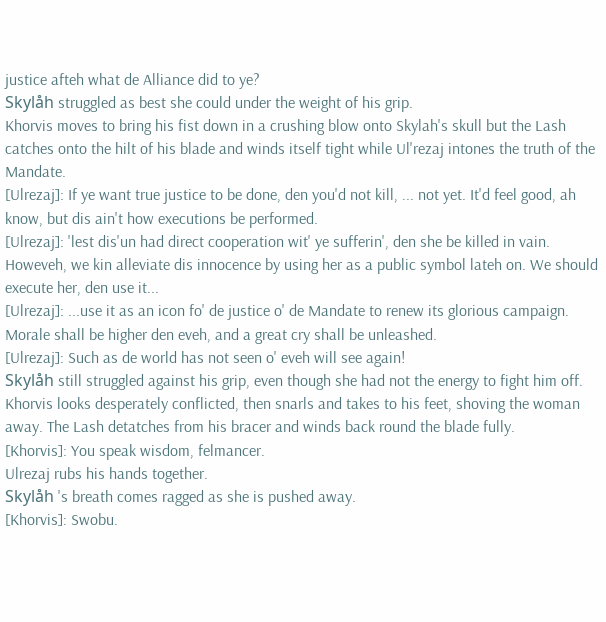justice afteh what de Alliance did to ye?
Skylåh struggled as best she could under the weight of his grip.
Khorvis moves to bring his fist down in a crushing blow onto Skylah's skull but the Lash catches onto the hilt of his blade and winds itself tight while Ul'rezaj intones the truth of the Mandate.
[Ulrezaj]: If ye want true justice to be done, den you'd not kill, ... not yet. It'd feel good, ah know, but dis ain't how executions be performed.
[Ulrezaj]: 'lest dis'un had direct cooperation wit' ye sufferin', den she be killed in vain. Howeveh, we kin alleviate dis innocence by using her as a public symbol lateh on. We should execute her, den use it...
[Ulrezaj]: ...use it as an icon fo' de justice o' de Mandate to renew its glorious campaign. Morale shall be higher den eveh, and a great cry shall be unleashed.
[Ulrezaj]: Such as de world has not seen o' eveh will see again!
Skylåh still struggled against his grip, even though she had not the energy to fight him off.
Khorvis looks desperately conflicted, then snarls and takes to his feet, shoving the woman away. The Lash detatches from his bracer and winds back round the blade fully.
[Khorvis]: You speak wisdom, felmancer.
Ulrezaj rubs his hands together.
Skylåh 's breath comes ragged as she is pushed away.
[Khorvis]: Swobu.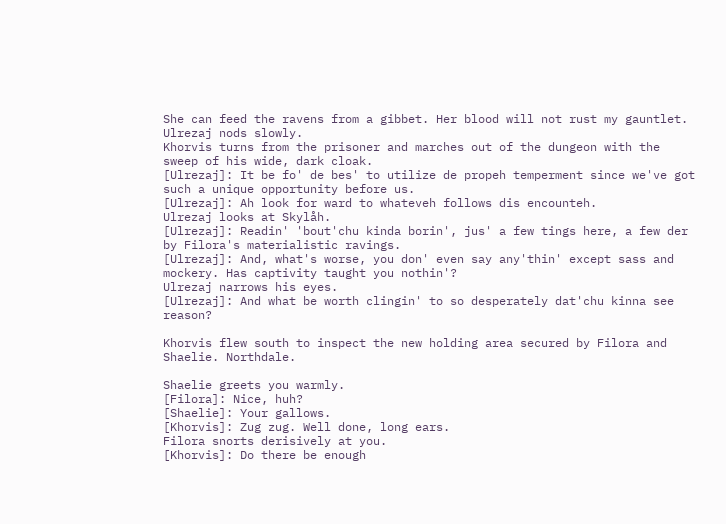She can feed the ravens from a gibbet. Her blood will not rust my gauntlet.
Ulrezaj nods slowly.
Khorvis turns from the prisoner and marches out of the dungeon with the sweep of his wide, dark cloak.
[Ulrezaj]: It be fo' de bes' to utilize de propeh temperment since we've got such a unique opportunity before us.
[Ulrezaj]: Ah look for ward to whateveh follows dis encounteh.
Ulrezaj looks at Skylåh.
[Ulrezaj]: Readin' 'bout'chu kinda borin', jus' a few tings here, a few der by Filora's materialistic ravings.
[Ulrezaj]: And, what's worse, you don' even say any'thin' except sass and mockery. Has captivity taught you nothin'?
Ulrezaj narrows his eyes.
[Ulrezaj]: And what be worth clingin' to so desperately dat'chu kinna see reason?

Khorvis flew south to inspect the new holding area secured by Filora and Shaelie. Northdale.

Shaelie greets you warmly.
[Filora]: Nice, huh?
[Shaelie]: Your gallows.
[Khorvis]: Zug zug. Well done, long ears.
Filora snorts derisively at you.
[Khorvis]: Do there be enough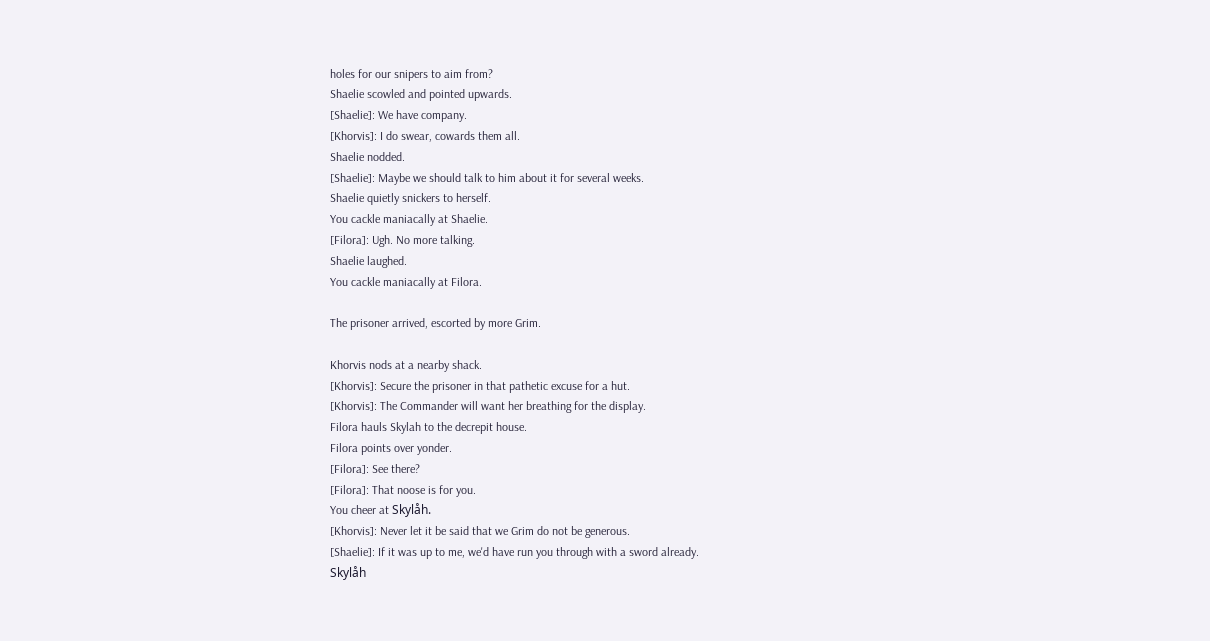holes for our snipers to aim from?
Shaelie scowled and pointed upwards.
[Shaelie]: We have company.
[Khorvis]: I do swear, cowards them all.
Shaelie nodded.
[Shaelie]: Maybe we should talk to him about it for several weeks.
Shaelie quietly snickers to herself.
You cackle maniacally at Shaelie.
[Filora]: Ugh. No more talking.
Shaelie laughed.
You cackle maniacally at Filora.

The prisoner arrived, escorted by more Grim.

Khorvis nods at a nearby shack.
[Khorvis]: Secure the prisoner in that pathetic excuse for a hut.
[Khorvis]: The Commander will want her breathing for the display.
Filora hauls Skylah to the decrepit house.
Filora points over yonder.
[Filora]: See there?
[Filora]: That noose is for you.
You cheer at Skylåh.
[Khorvis]: Never let it be said that we Grim do not be generous.
[Shaelie]: If it was up to me, we'd have run you through with a sword already.
Skylåh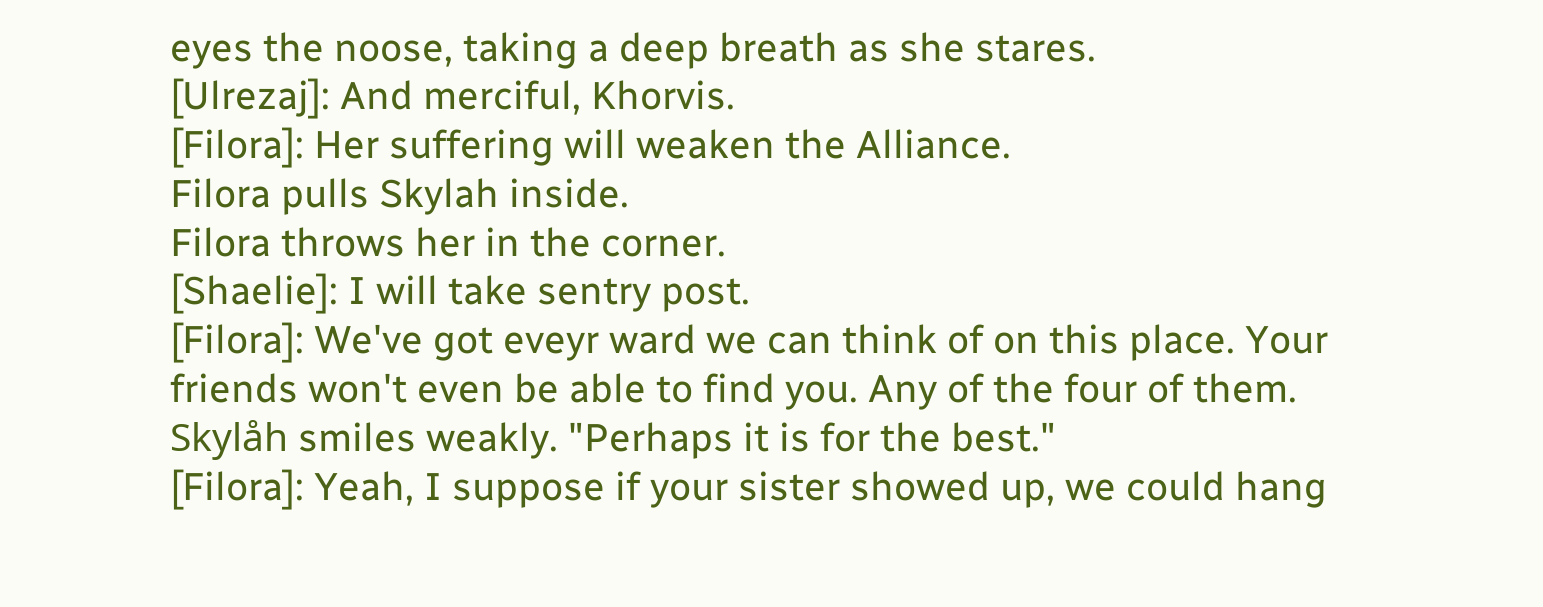eyes the noose, taking a deep breath as she stares.
[Ulrezaj]: And merciful, Khorvis.
[Filora]: Her suffering will weaken the Alliance.
Filora pulls Skylah inside.
Filora throws her in the corner.
[Shaelie]: I will take sentry post.
[Filora]: We've got eveyr ward we can think of on this place. Your friends won't even be able to find you. Any of the four of them.
Skylåh smiles weakly. "Perhaps it is for the best."
[Filora]: Yeah, I suppose if your sister showed up, we could hang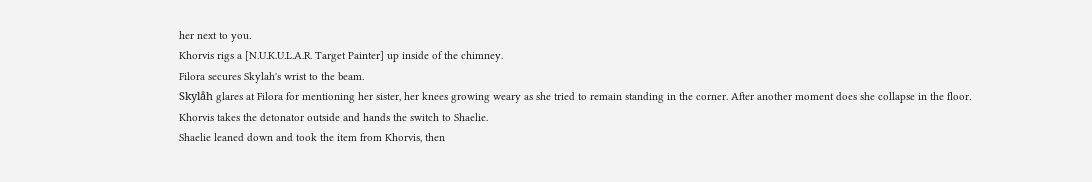her next to you.
Khorvis rigs a [N.U.K.U.L.A.R. Target Painter] up inside of the chimney.
Filora secures Skylah's wrist to the beam.
Skylåh glares at Filora for mentioning her sister, her knees growing weary as she tried to remain standing in the corner. After another moment does she collapse in the floor.
Khorvis takes the detonator outside and hands the switch to Shaelie.
Shaelie leaned down and took the item from Khorvis, then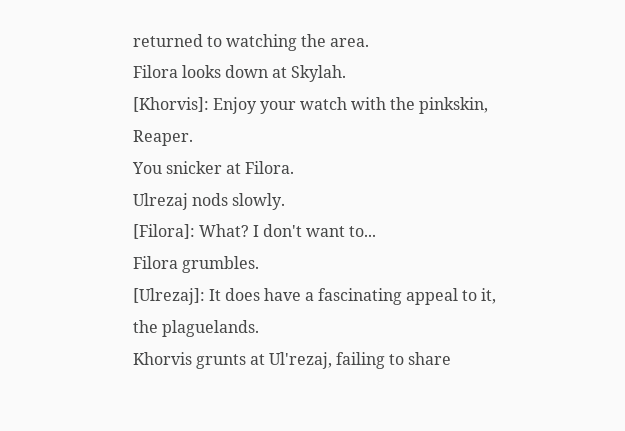returned to watching the area.
Filora looks down at Skylah.
[Khorvis]: Enjoy your watch with the pinkskin, Reaper.
You snicker at Filora.
Ulrezaj nods slowly.
[Filora]: What? I don't want to...
Filora grumbles.
[Ulrezaj]: It does have a fascinating appeal to it, the plaguelands.
Khorvis grunts at Ul'rezaj, failing to share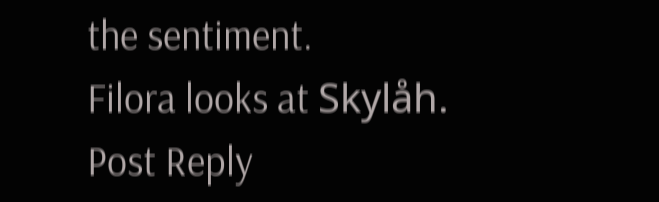the sentiment.
Filora looks at Skylåh.
Post Reply